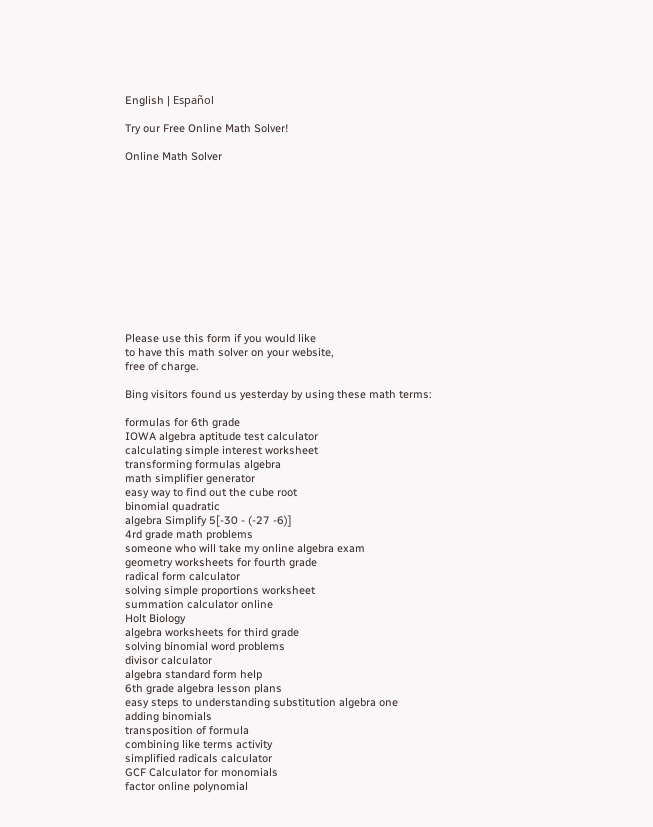English | Español

Try our Free Online Math Solver!

Online Math Solver












Please use this form if you would like
to have this math solver on your website,
free of charge.

Bing visitors found us yesterday by using these math terms:

formulas for 6th grade
IOWA algebra aptitude test calculator
calculating simple interest worksheet
transforming formulas algebra
math simplifier generator
easy way to find out the cube root
binomial quadratic
algebra Simplify 5[-30 - (-27 -6)]
4rd grade math problems
someone who will take my online algebra exam
geometry worksheets for fourth grade
radical form calculator
solving simple proportions worksheet
summation calculator online
Holt Biology
algebra worksheets for third grade
solving binomial word problems
divisor calculator
algebra standard form help
6th grade algebra lesson plans
easy steps to understanding substitution algebra one
adding binomials
transposition of formula
combining like terms activity
simplified radicals calculator
GCF Calculator for monomials
factor online polynomial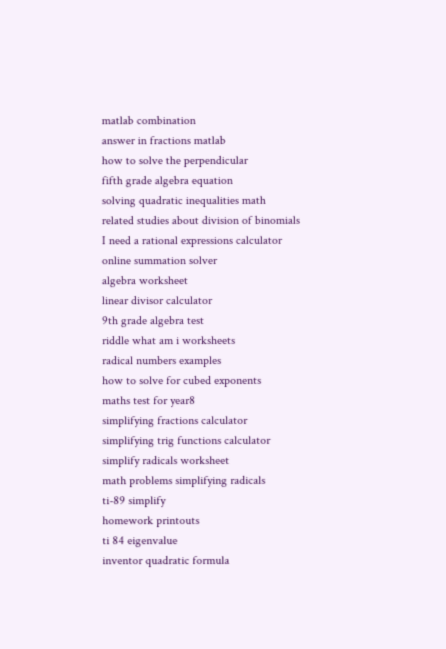matlab combination
answer in fractions matlab
how to solve the perpendicular
fifth grade algebra equation
solving quadratic inequalities math
related studies about division of binomials
I need a rational expressions calculator
online summation solver
algebra worksheet
linear divisor calculator
9th grade algebra test
riddle what am i worksheets
radical numbers examples
how to solve for cubed exponents
maths test for year8
simplifying fractions calculator
simplifying trig functions calculator
simplify radicals worksheet
math problems simplifying radicals
ti-89 simplify
homework printouts
ti 84 eigenvalue
inventor quadratic formula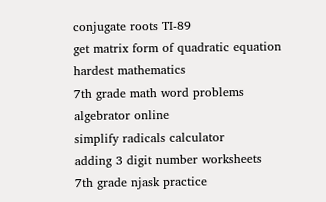conjugate roots TI-89
get matrix form of quadratic equation
hardest mathematics
7th grade math word problems
algebrator online
simplify radicals calculator
adding 3 digit number worksheets
7th grade njask practice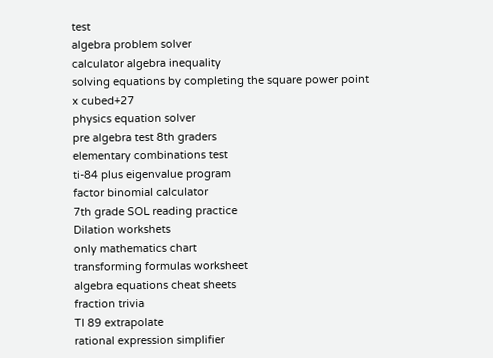test
algebra problem solver
calculator algebra inequality
solving equations by completing the square power point
x cubed+27
physics equation solver
pre algebra test 8th graders
elementary combinations test
ti-84 plus eigenvalue program
factor binomial calculator
7th grade SOL reading practice
Dilation workshets
only mathematics chart
transforming formulas worksheet
algebra equations cheat sheets
fraction trivia
TI 89 extrapolate
rational expression simplifier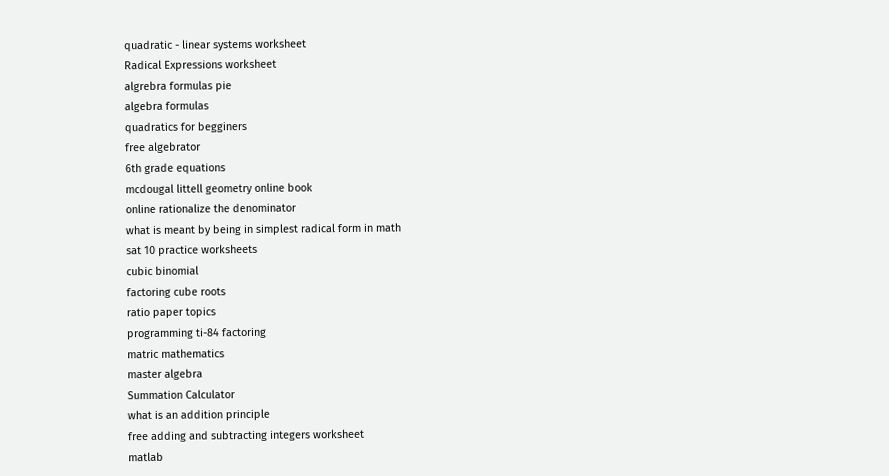quadratic - linear systems worksheet
Radical Expressions worksheet
algrebra formulas pie
algebra formulas
quadratics for begginers
free algebrator
6th grade equations
mcdougal littell geometry online book
online rationalize the denominator
what is meant by being in simplest radical form in math
sat 10 practice worksheets
cubic binomial
factoring cube roots
ratio paper topics
programming ti-84 factoring
matric mathematics
master algebra
Summation Calculator
what is an addition principle
free adding and subtracting integers worksheet
matlab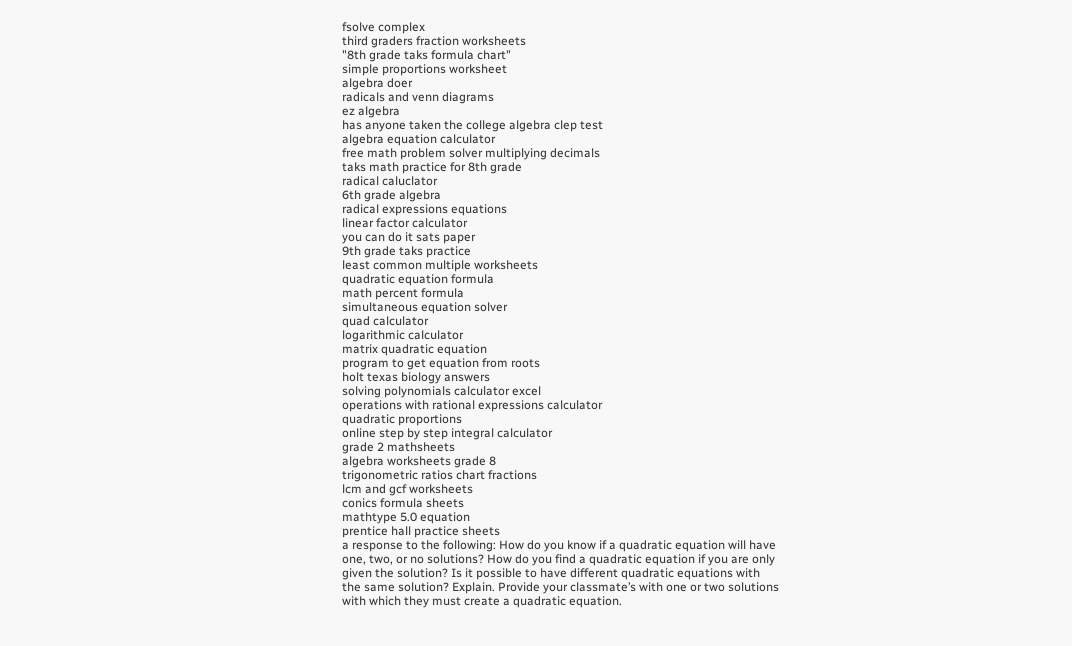fsolve complex
third graders fraction worksheets
"8th grade taks formula chart"
simple proportions worksheet
algebra doer
radicals and venn diagrams
ez algebra
has anyone taken the college algebra clep test
algebra equation calculator
free math problem solver multiplying decimals
taks math practice for 8th grade
radical caluclator
6th grade algebra
radical expressions equations
linear factor calculator
you can do it sats paper
9th grade taks practice
least common multiple worksheets
quadratic equation formula
math percent formula
simultaneous equation solver
quad calculator
logarithmic calculator
matrix quadratic equation
program to get equation from roots
holt texas biology answers
solving polynomials calculator excel
operations with rational expressions calculator
quadratic proportions
online step by step integral calculator
grade 2 mathsheets
algebra worksheets grade 8
trigonometric ratios chart fractions
lcm and gcf worksheets
conics formula sheets
mathtype 5.0 equation
prentice hall practice sheets
a response to the following: How do you know if a quadratic equation will have one, two, or no solutions? How do you find a quadratic equation if you are only given the solution? Is it possible to have different quadratic equations with the same solution? Explain. Provide your classmate’s with one or two solutions with which they must create a quadratic equation.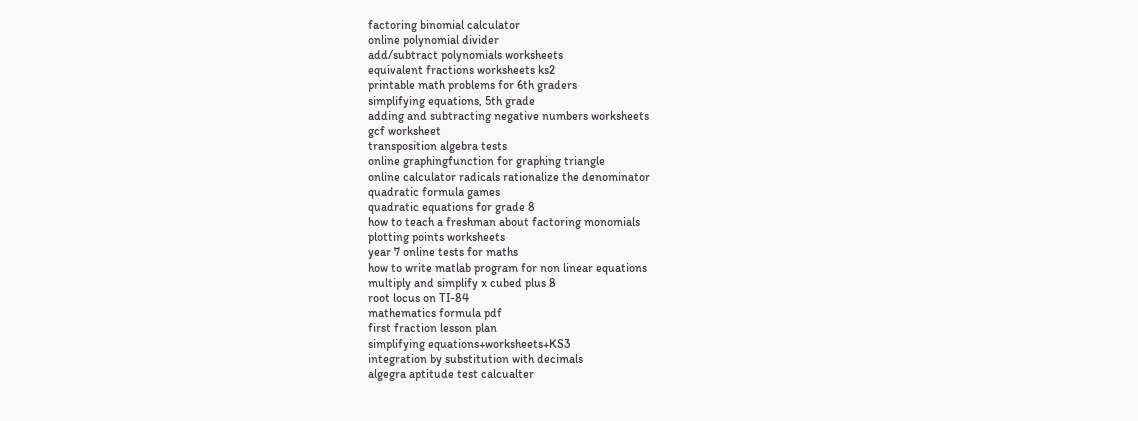factoring binomial calculator
online polynomial divider
add/subtract polynomials worksheets
equivalent fractions worksheets ks2
printable math problems for 6th graders
simplifying equations, 5th grade
adding and subtracting negative numbers worksheets
gcf worksheet
transposition algebra tests
online graphingfunction for graphing triangle
online calculator radicals rationalize the denominator
quadratic formula games
quadratic equations for grade 8
how to teach a freshman about factoring monomials
plotting points worksheets
year 7 online tests for maths
how to write matlab program for non linear equations
multiply and simplify x cubed plus 8
root locus on TI-84
mathematics formula pdf
first fraction lesson plan
simplifying equations+worksheets+KS3
integration by substitution with decimals
algegra aptitude test calcualter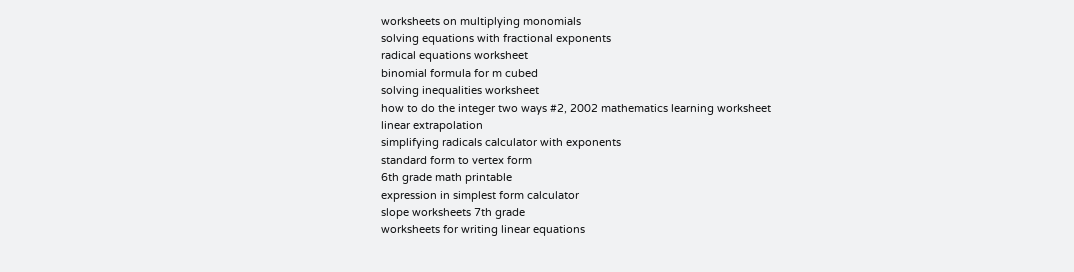worksheets on multiplying monomials
solving equations with fractional exponents
radical equations worksheet
binomial formula for m cubed
solving inequalities worksheet
how to do the integer two ways #2, 2002 mathematics learning worksheet
linear extrapolation
simplifying radicals calculator with exponents
standard form to vertex form
6th grade math printable
expression in simplest form calculator
slope worksheets 7th grade
worksheets for writing linear equations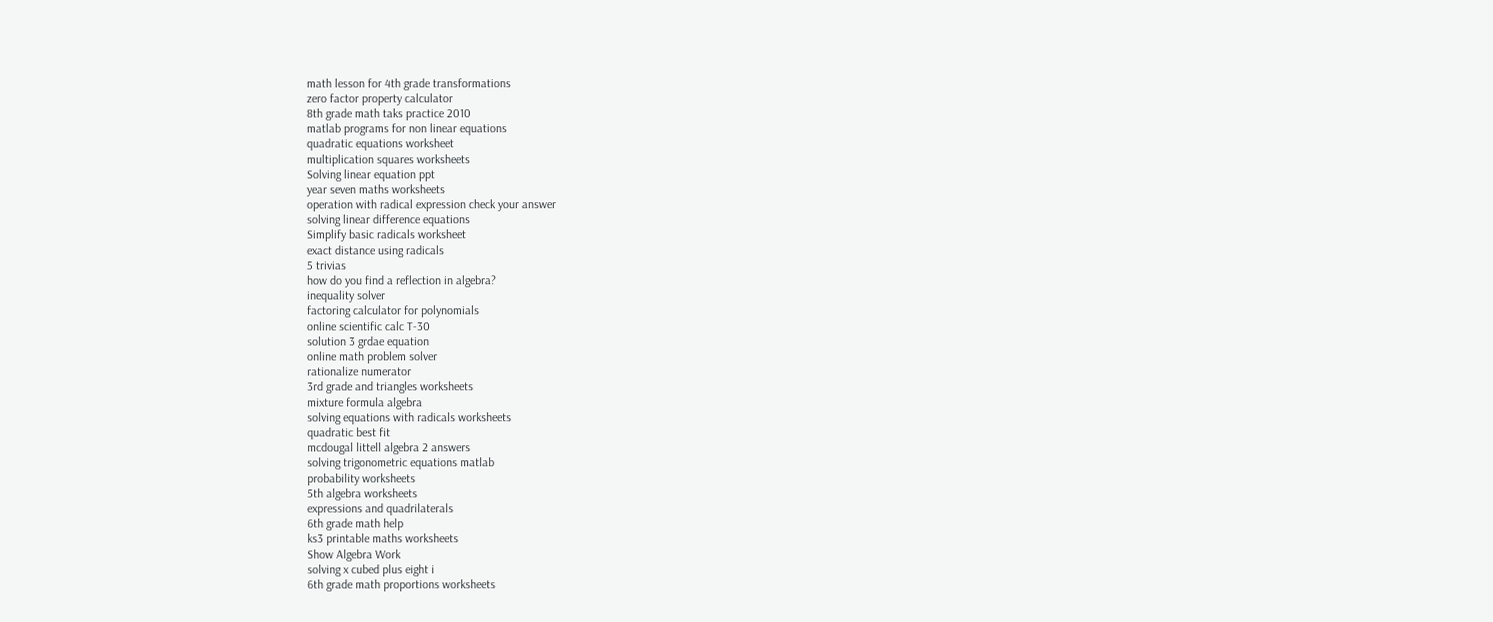math lesson for 4th grade transformations
zero factor property calculator
8th grade math taks practice 2010
matlab programs for non linear equations
quadratic equations worksheet
multiplication squares worksheets
Solving linear equation ppt
year seven maths worksheets
operation with radical expression check your answer
solving linear difference equations
Simplify basic radicals worksheet
exact distance using radicals
5 trivias
how do you find a reflection in algebra?
inequality solver
factoring calculator for polynomials
online scientific calc T-30
solution 3 grdae equation
online math problem solver
rationalize numerator
3rd grade and triangles worksheets
mixture formula algebra
solving equations with radicals worksheets
quadratic best fit
mcdougal littell algebra 2 answers
solving trigonometric equations matlab
probability worksheets
5th algebra worksheets
expressions and quadrilaterals
6th grade math help
ks3 printable maths worksheets
Show Algebra Work
solving x cubed plus eight i
6th grade math proportions worksheets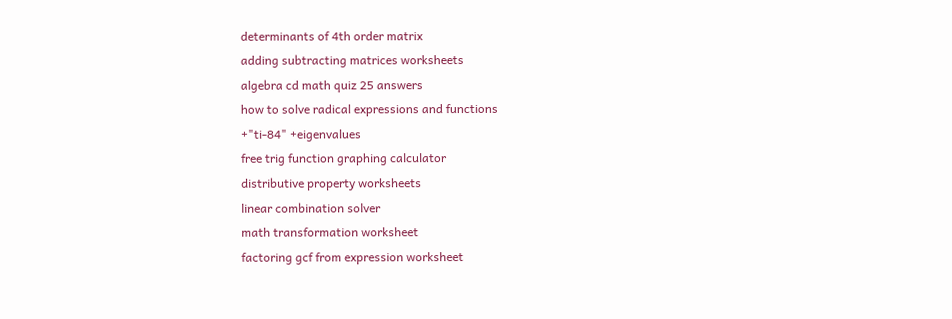determinants of 4th order matrix
adding subtracting matrices worksheets
algebra cd math quiz 25 answers
how to solve radical expressions and functions
+"ti-84" +eigenvalues
free trig function graphing calculator
distributive property worksheets
linear combination solver
math transformation worksheet
factoring gcf from expression worksheet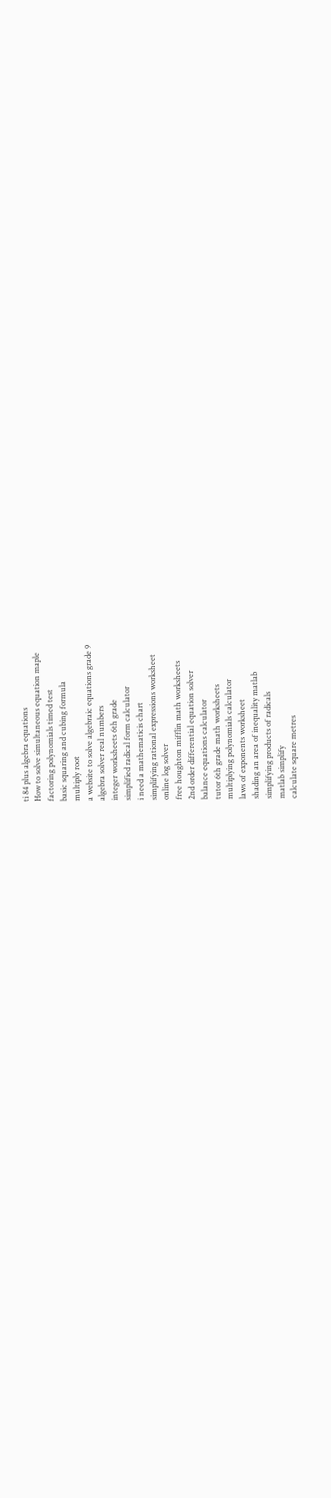ti 84 plus algebra equations
How to solve simultaneous equation maple
factoring polynomials timed test
basic squaring and cubing formula
multiply root
a website to solve algebraic equations grade 9
algebra solver real numbers
integer worksheets 6th grade
simplified radical form calculator
i need a mathematicis chart
simplifying rational expressions worksheet
online log solver
free houghton mifflin math worksheets
2nd order differential equation solver
balance equations calculator
tutor 6th grade math worksheets
multiplying polynomials calculator
laws of exponents worksheet
shading an area of inequality matlab
simplifying products of radicals
matlab simplify
calculate square metres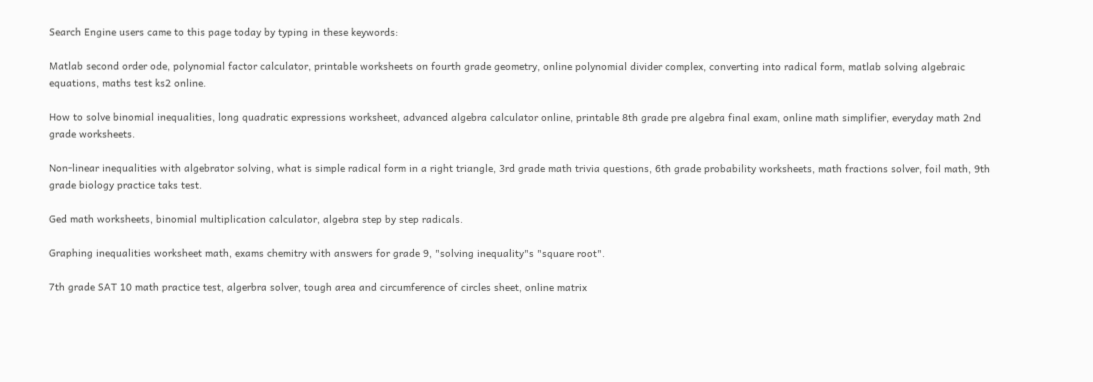Search Engine users came to this page today by typing in these keywords:

Matlab second order ode, polynomial factor calculator, printable worksheets on fourth grade geometry, online polynomial divider complex, converting into radical form, matlab solving algebraic equations, maths test ks2 online.

How to solve binomial inequalities, long quadratic expressions worksheet, advanced algebra calculator online, printable 8th grade pre algebra final exam, online math simplifier, everyday math 2nd grade worksheets.

Non-linear inequalities with algebrator solving, what is simple radical form in a right triangle, 3rd grade math trivia questions, 6th grade probability worksheets, math fractions solver, foil math, 9th grade biology practice taks test.

Ged math worksheets, binomial multiplication calculator, algebra step by step radicals.

Graphing inequalities worksheet math, exams chemitry with answers for grade 9, "solving inequality"s "square root".

7th grade SAT 10 math practice test, algerbra solver, tough area and circumference of circles sheet, online matrix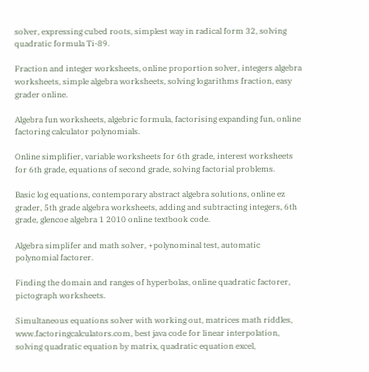solver, expressing cubed roots, simplest way in radical form 32, solving quadratic formula Ti-89.

Fraction and integer worksheets, online proportion solver, integers algebra worksheets, simple algebra worksheets, solving logarithms fraction, easy grader online.

Algebra fun worksheets, algebric formula, factorising expanding fun, online factoring calculator polynomials.

Online simplifier, variable worksheets for 6th grade, interest worksheets for 6th grade, equations of second grade, solving factorial problems.

Basic log equations, contemporary abstract algebra solutions, online ez grader, 5th grade algebra worksheets, adding and subtracting integers, 6th grade, glencoe algebra 1 2010 online textbook code.

Algebra simplifer and math solver, +polynominal test, automatic polynomial factorer.

Finding the domain and ranges of hyperbolas, online quadratic factorer, pictograph worksheets.

Simultaneous equations solver with working out, matrices math riddles, www.factoringcalculators.com, best java code for linear interpolation, solving quadratic equation by matrix, quadratic equation excel,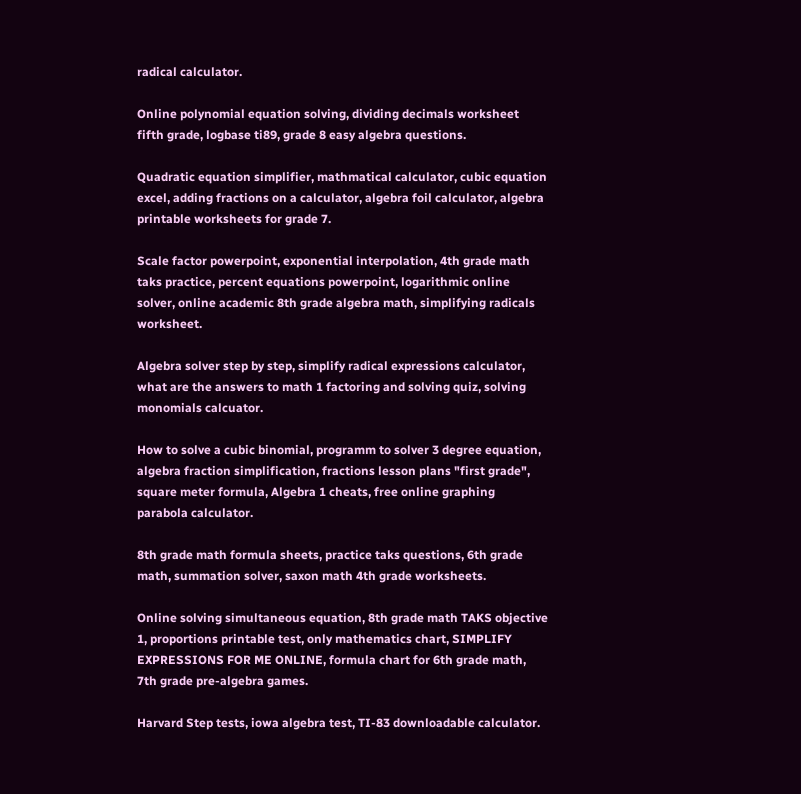radical calculator.

Online polynomial equation solving, dividing decimals worksheet fifth grade, logbase ti89, grade 8 easy algebra questions.

Quadratic equation simplifier, mathmatical calculator, cubic equation excel, adding fractions on a calculator, algebra foil calculator, algebra printable worksheets for grade 7.

Scale factor powerpoint, exponential interpolation, 4th grade math taks practice, percent equations powerpoint, logarithmic online solver, online academic 8th grade algebra math, simplifying radicals worksheet.

Algebra solver step by step, simplify radical expressions calculator, what are the answers to math 1 factoring and solving quiz, solving monomials calcuator.

How to solve a cubic binomial, programm to solver 3 degree equation, algebra fraction simplification, fractions lesson plans "first grade", square meter formula, Algebra 1 cheats, free online graphing parabola calculator.

8th grade math formula sheets, practice taks questions, 6th grade math, summation solver, saxon math 4th grade worksheets.

Online solving simultaneous equation, 8th grade math TAKS objective 1, proportions printable test, only mathematics chart, SIMPLIFY EXPRESSIONS FOR ME ONLINE, formula chart for 6th grade math, 7th grade pre-algebra games.

Harvard Step tests, iowa algebra test, TI-83 downloadable calculator.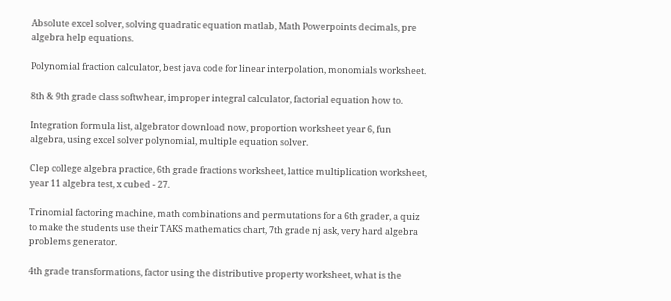Absolute excel solver, solving quadratic equation matlab, Math Powerpoints decimals, pre algebra help equations.

Polynomial fraction calculator, best java code for linear interpolation, monomials worksheet.

8th & 9th grade class softwhear, improper integral calculator, factorial equation how to.

Integration formula list, algebrator download now, proportion worksheet year 6, fun algebra, using excel solver polynomial, multiple equation solver.

Clep college algebra practice, 6th grade fractions worksheet, lattice multiplication worksheet, year 11 algebra test, x cubed - 27.

Trinomial factoring machine, math combinations and permutations for a 6th grader, a quiz to make the students use their TAKS mathematics chart, 7th grade nj ask, very hard algebra problems generator.

4th grade transformations, factor using the distributive property worksheet, what is the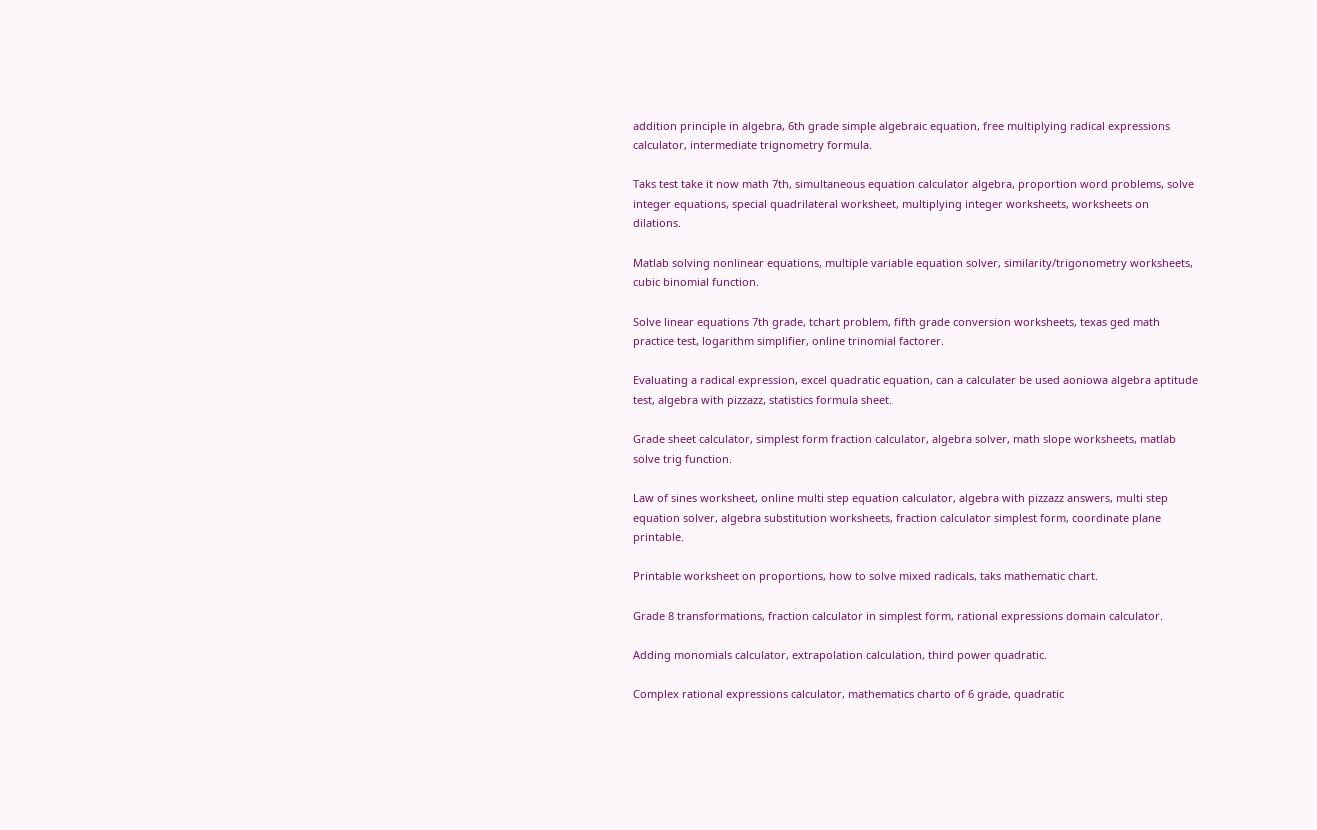addition principle in algebra, 6th grade simple algebraic equation, free multiplying radical expressions calculator, intermediate trignometry formula.

Taks test take it now math 7th, simultaneous equation calculator algebra, proportion word problems, solve integer equations, special quadrilateral worksheet, multiplying integer worksheets, worksheets on dilations.

Matlab solving nonlinear equations, multiple variable equation solver, similarity/trigonometry worksheets, cubic binomial function.

Solve linear equations 7th grade, tchart problem, fifth grade conversion worksheets, texas ged math practice test, logarithm simplifier, online trinomial factorer.

Evaluating a radical expression, excel quadratic equation, can a calculater be used aoniowa algebra aptitude test, algebra with pizzazz, statistics formula sheet.

Grade sheet calculator, simplest form fraction calculator, algebra solver, math slope worksheets, matlab solve trig function.

Law of sines worksheet, online multi step equation calculator, algebra with pizzazz answers, multi step equation solver, algebra substitution worksheets, fraction calculator simplest form, coordinate plane printable.

Printable worksheet on proportions, how to solve mixed radicals, taks mathematic chart.

Grade 8 transformations, fraction calculator in simplest form, rational expressions domain calculator.

Adding monomials calculator, extrapolation calculation, third power quadratic.

Complex rational expressions calculator, mathematics charto of 6 grade, quadratic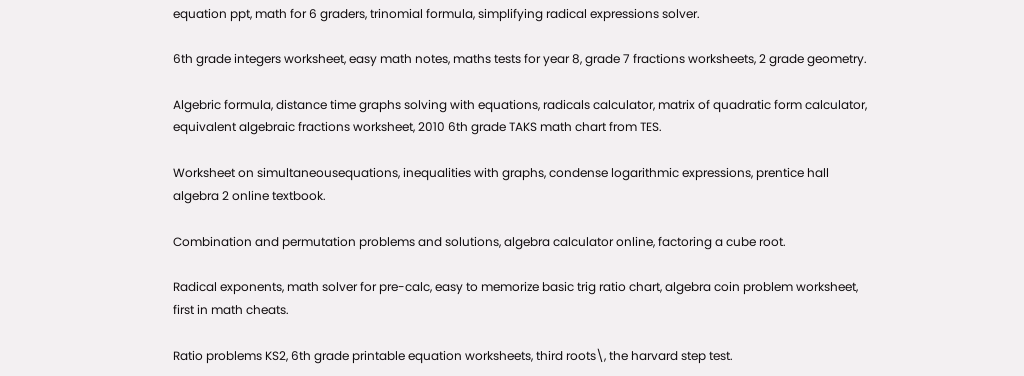equation ppt, math for 6 graders, trinomial formula, simplifying radical expressions solver.

6th grade integers worksheet, easy math notes, maths tests for year 8, grade 7 fractions worksheets, 2 grade geometry.

Algebric formula, distance time graphs solving with equations, radicals calculator, matrix of quadratic form calculator, equivalent algebraic fractions worksheet, 2010 6th grade TAKS math chart from TES.

Worksheet on simultaneousequations, inequalities with graphs, condense logarithmic expressions, prentice hall algebra 2 online textbook.

Combination and permutation problems and solutions, algebra calculator online, factoring a cube root.

Radical exponents, math solver for pre-calc, easy to memorize basic trig ratio chart, algebra coin problem worksheet, first in math cheats.

Ratio problems KS2, 6th grade printable equation worksheets, third roots\, the harvard step test.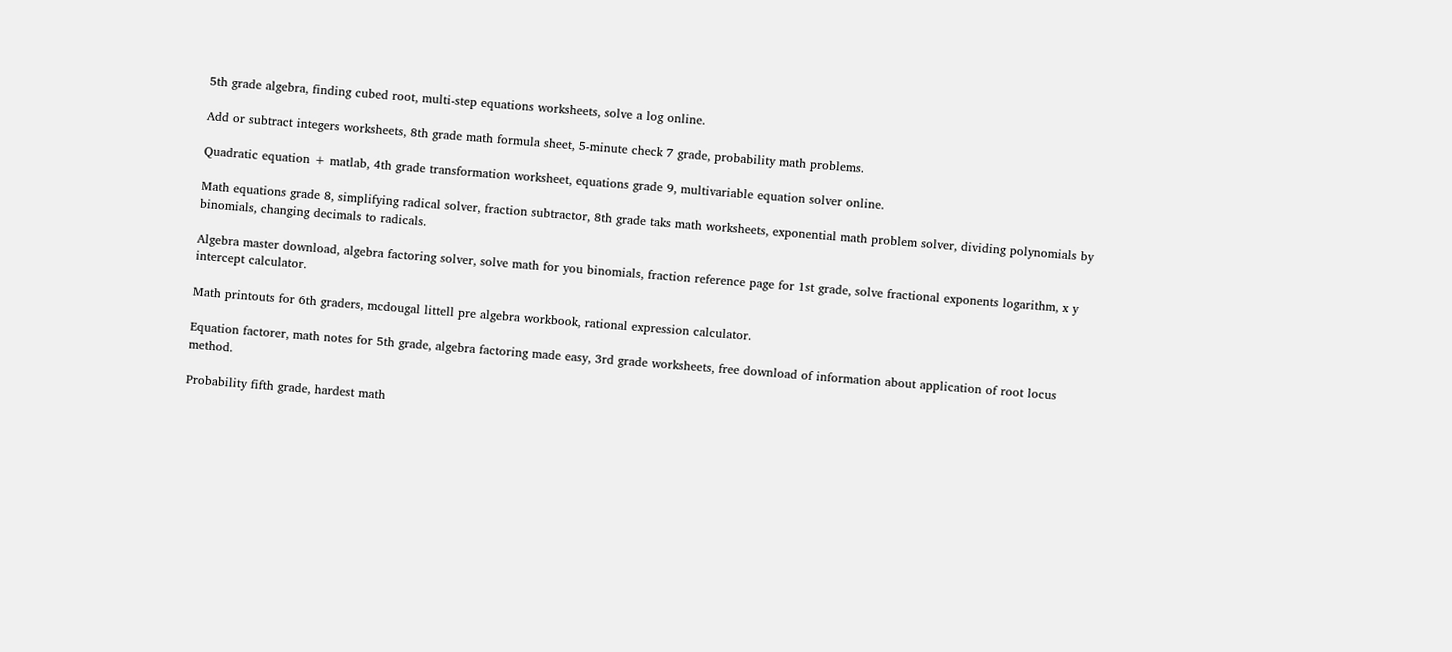5th grade algebra, finding cubed root, multi-step equations worksheets, solve a log online.

Add or subtract integers worksheets, 8th grade math formula sheet, 5-minute check 7 grade, probability math problems.

Quadratic equation + matlab, 4th grade transformation worksheet, equations grade 9, multivariable equation solver online.

Math equations grade 8, simplifying radical solver, fraction subtractor, 8th grade taks math worksheets, exponential math problem solver, dividing polynomials by binomials, changing decimals to radicals.

Algebra master download, algebra factoring solver, solve math for you binomials, fraction reference page for 1st grade, solve fractional exponents logarithm, x y intercept calculator.

Math printouts for 6th graders, mcdougal littell pre algebra workbook, rational expression calculator.

Equation factorer, math notes for 5th grade, algebra factoring made easy, 3rd grade worksheets, free download of information about application of root locus method.

Probability fifth grade, hardest math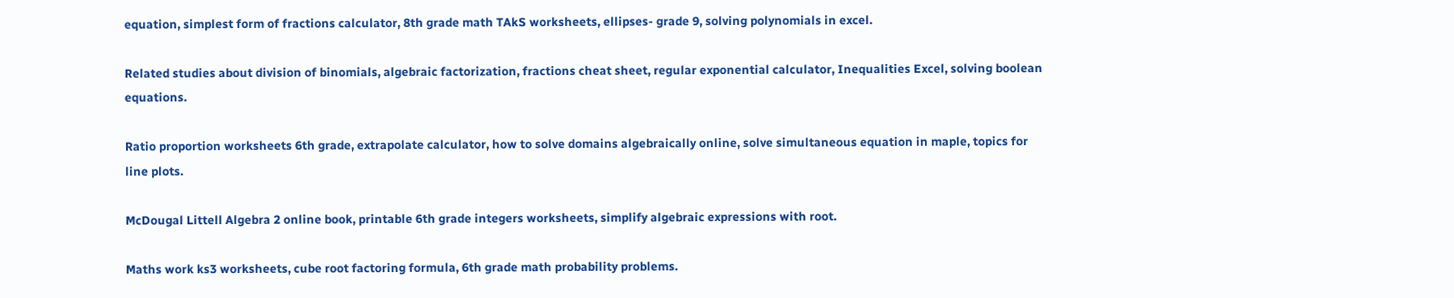equation, simplest form of fractions calculator, 8th grade math TAkS worksheets, ellipses- grade 9, solving polynomials in excel.

Related studies about division of binomials, algebraic factorization, fractions cheat sheet, regular exponential calculator, Inequalities Excel, solving boolean equations.

Ratio proportion worksheets 6th grade, extrapolate calculator, how to solve domains algebraically online, solve simultaneous equation in maple, topics for line plots.

McDougal Littell Algebra 2 online book, printable 6th grade integers worksheets, simplify algebraic expressions with root.

Maths work ks3 worksheets, cube root factoring formula, 6th grade math probability problems.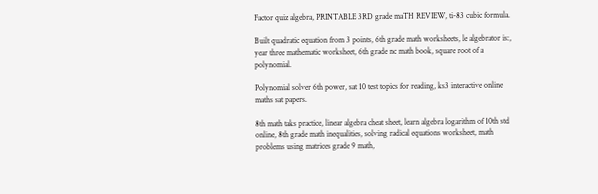Factor quiz algebra, PRINTABLE 3RD grade maTH REVIEW, ti-83 cubic formula.

Built quadratic equation from 3 points, 6th grade math worksheets, le algebrator is:, year three mathematic worksheet, 6th grade nc math book, square root of a polynomial.

Polynomial solver 6th power, sat 10 test topics for reading, ks3 interactive online maths sat papers.

8th math taks practice, linear algebra cheat sheet, learn algebra logarithm of 10th std online, 8th grade math inequalities, solving radical equations worksheet, math problems using matrices grade 9 math,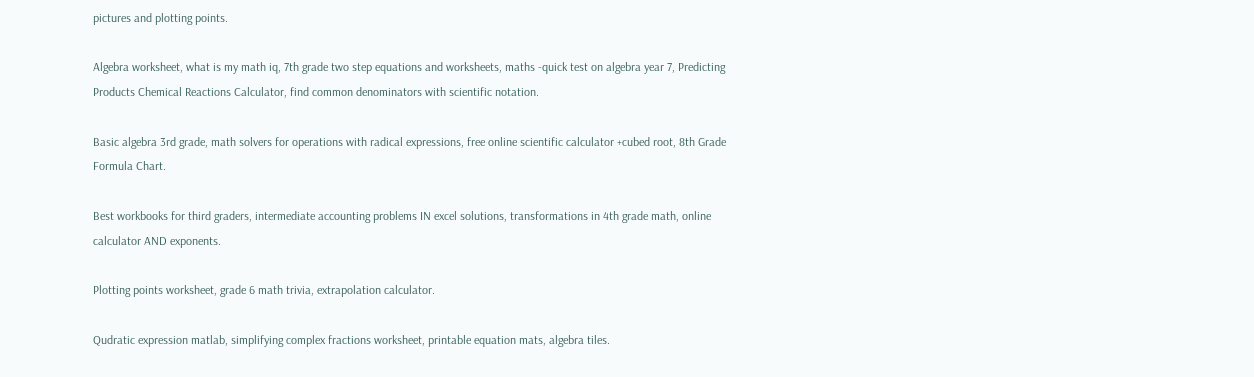pictures and plotting points.

Algebra worksheet, what is my math iq, 7th grade two step equations and worksheets, maths -quick test on algebra year 7, Predicting Products Chemical Reactions Calculator, find common denominators with scientific notation.

Basic algebra 3rd grade, math solvers for operations with radical expressions, free online scientific calculator +cubed root, 8th Grade Formula Chart.

Best workbooks for third graders, intermediate accounting problems IN excel solutions, transformations in 4th grade math, online calculator AND exponents.

Plotting points worksheet, grade 6 math trivia, extrapolation calculator.

Qudratic expression matlab, simplifying complex fractions worksheet, printable equation mats, algebra tiles.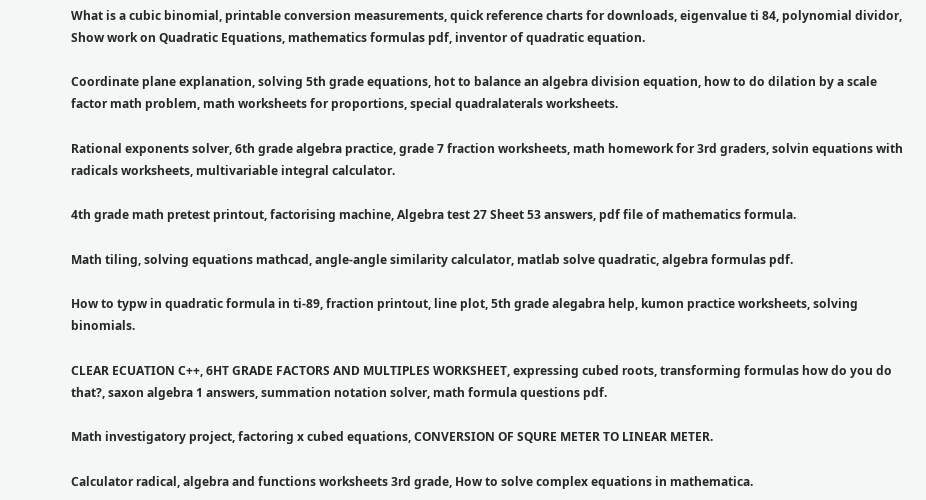What is a cubic binomial, printable conversion measurements, quick reference charts for downloads, eigenvalue ti 84, polynomial dividor, Show work on Quadratic Equations, mathematics formulas pdf, inventor of quadratic equation.

Coordinate plane explanation, solving 5th grade equations, hot to balance an algebra division equation, how to do dilation by a scale factor math problem, math worksheets for proportions, special quadralaterals worksheets.

Rational exponents solver, 6th grade algebra practice, grade 7 fraction worksheets, math homework for 3rd graders, solvin equations with radicals worksheets, multivariable integral calculator.

4th grade math pretest printout, factorising machine, Algebra test 27 Sheet 53 answers, pdf file of mathematics formula.

Math tiling, solving equations mathcad, angle-angle similarity calculator, matlab solve quadratic, algebra formulas pdf.

How to typw in quadratic formula in ti-89, fraction printout, line plot, 5th grade alegabra help, kumon practice worksheets, solving binomials.

CLEAR ECUATION C++, 6HT GRADE FACTORS AND MULTIPLES WORKSHEET, expressing cubed roots, transforming formulas how do you do that?, saxon algebra 1 answers, summation notation solver, math formula questions pdf.

Math investigatory project, factoring x cubed equations, CONVERSION OF SQURE METER TO LINEAR METER.

Calculator radical, algebra and functions worksheets 3rd grade, How to solve complex equations in mathematica.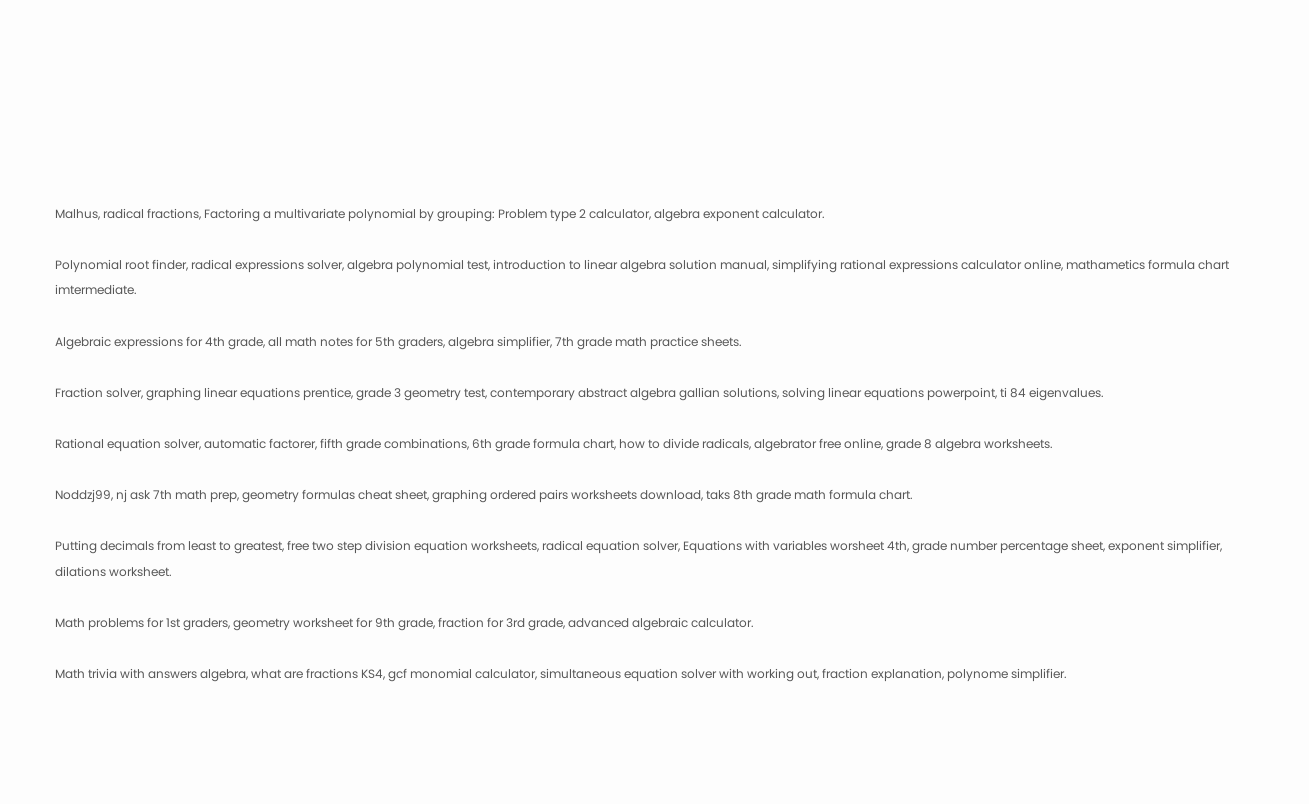Malhus, radical fractions, Factoring a multivariate polynomial by grouping: Problem type 2 calculator, algebra exponent calculator.

Polynomial root finder, radical expressions solver, algebra polynomial test, introduction to linear algebra solution manual, simplifying rational expressions calculator online, mathametics formula chart imtermediate.

Algebraic expressions for 4th grade, all math notes for 5th graders, algebra simplifier, 7th grade math practice sheets.

Fraction solver, graphing linear equations prentice, grade 3 geometry test, contemporary abstract algebra gallian solutions, solving linear equations powerpoint, ti 84 eigenvalues.

Rational equation solver, automatic factorer, fifth grade combinations, 6th grade formula chart, how to divide radicals, algebrator free online, grade 8 algebra worksheets.

Noddzj99, nj ask 7th math prep, geometry formulas cheat sheet, graphing ordered pairs worksheets download, taks 8th grade math formula chart.

Putting decimals from least to greatest, free two step division equation worksheets, radical equation solver, Equations with variables worsheet 4th, grade number percentage sheet, exponent simplifier, dilations worksheet.

Math problems for 1st graders, geometry worksheet for 9th grade, fraction for 3rd grade, advanced algebraic calculator.

Math trivia with answers algebra, what are fractions KS4, gcf monomial calculator, simultaneous equation solver with working out, fraction explanation, polynome simplifier.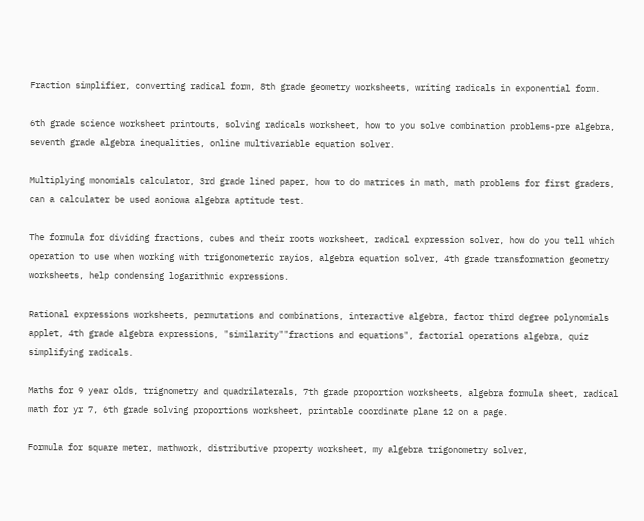Fraction simplifier, converting radical form, 8th grade geometry worksheets, writing radicals in exponential form.

6th grade science worksheet printouts, solving radicals worksheet, how to you solve combination problems-pre algebra, seventh grade algebra inequalities, online multivariable equation solver.

Multiplying monomials calculator, 3rd grade lined paper, how to do matrices in math, math problems for first graders, can a calculater be used aoniowa algebra aptitude test.

The formula for dividing fractions, cubes and their roots worksheet, radical expression solver, how do you tell which operation to use when working with trigonometeric rayios, algebra equation solver, 4th grade transformation geometry worksheets, help condensing logarithmic expressions.

Rational expressions worksheets, permutations and combinations, interactive algebra, factor third degree polynomials applet, 4th grade algebra expressions, "similarity""fractions and equations", factorial operations algebra, quiz simplifying radicals.

Maths for 9 year olds, trignometry and quadrilaterals, 7th grade proportion worksheets, algebra formula sheet, radical math for yr 7, 6th grade solving proportions worksheet, printable coordinate plane 12 on a page.

Formula for square meter, mathwork, distributive property worksheet, my algebra trigonometry solver,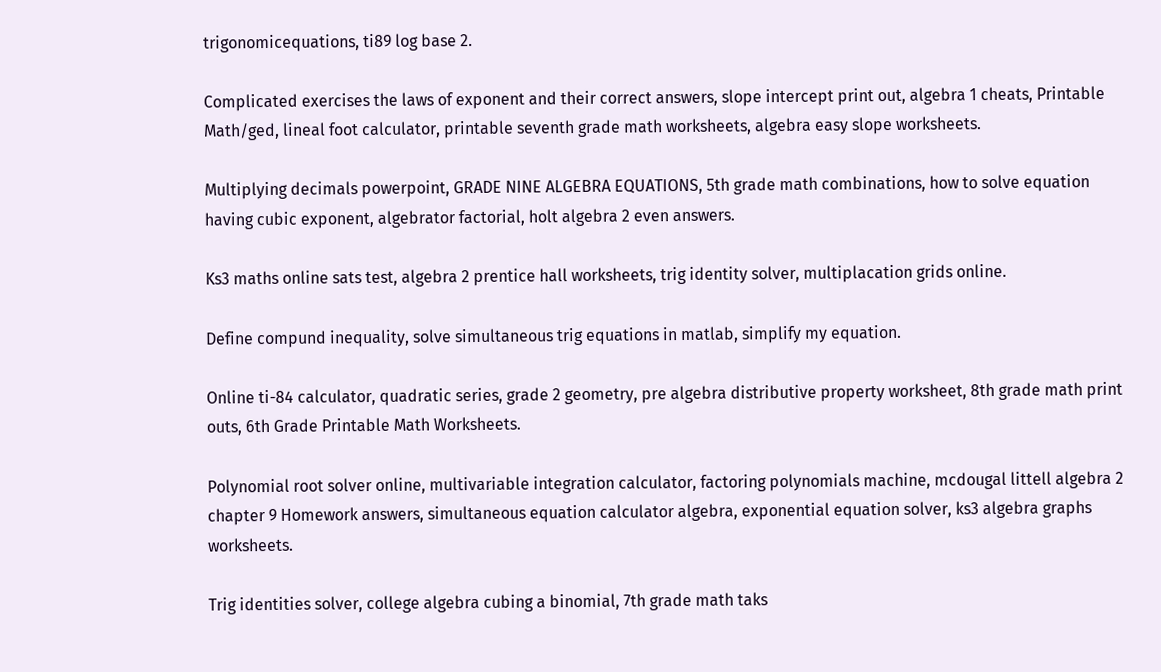trigonomicequations, ti89 log base 2.

Complicated exercises the laws of exponent and their correct answers, slope intercept print out, algebra 1 cheats, Printable Math/ged, lineal foot calculator, printable seventh grade math worksheets, algebra easy slope worksheets.

Multiplying decimals powerpoint, GRADE NINE ALGEBRA EQUATIONS, 5th grade math combinations, how to solve equation having cubic exponent, algebrator factorial, holt algebra 2 even answers.

Ks3 maths online sats test, algebra 2 prentice hall worksheets, trig identity solver, multiplacation grids online.

Define compund inequality, solve simultaneous trig equations in matlab, simplify my equation.

Online ti-84 calculator, quadratic series, grade 2 geometry, pre algebra distributive property worksheet, 8th grade math print outs, 6th Grade Printable Math Worksheets.

Polynomial root solver online, multivariable integration calculator, factoring polynomials machine, mcdougal littell algebra 2 chapter 9 Homework answers, simultaneous equation calculator algebra, exponential equation solver, ks3 algebra graphs worksheets.

Trig identities solver, college algebra cubing a binomial, 7th grade math taks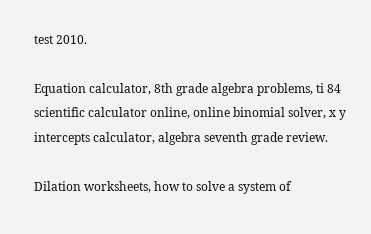test 2010.

Equation calculator, 8th grade algebra problems, ti 84 scientific calculator online, online binomial solver, x y intercepts calculator, algebra seventh grade review.

Dilation worksheets, how to solve a system of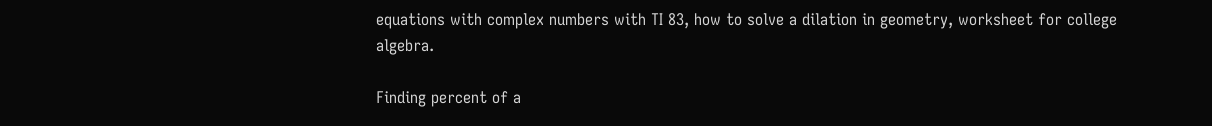equations with complex numbers with TI 83, how to solve a dilation in geometry, worksheet for college algebra.

Finding percent of a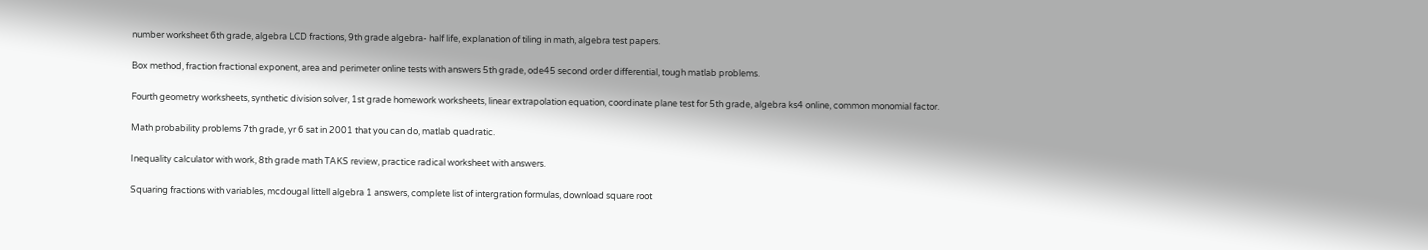number worksheet 6th grade, algebra LCD fractions, 9th grade algebra- half life, explanation of tiling in math, algebra test papers.

Box method, fraction fractional exponent, area and perimeter online tests with answers 5th grade, ode45 second order differential, tough matlab problems.

Fourth geometry worksheets, synthetic division solver, 1st grade homework worksheets, linear extrapolation equation, coordinate plane test for 5th grade, algebra ks4 online, common monomial factor.

Math probability problems 7th grade, yr 6 sat in 2001 that you can do, matlab quadratic.

Inequality calculator with work, 8th grade math TAKS review, practice radical worksheet with answers.

Squaring fractions with variables, mcdougal littell algebra 1 answers, complete list of intergration formulas, download square root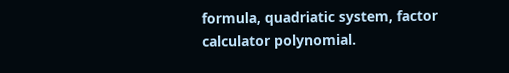formula, quadriatic system, factor calculator polynomial.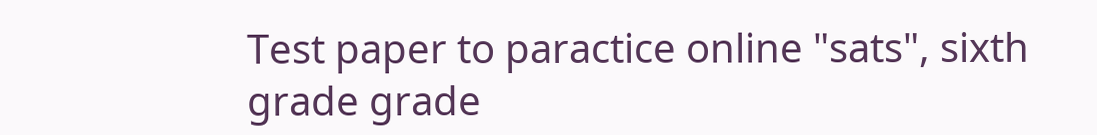Test paper to paractice online "sats", sixth grade grade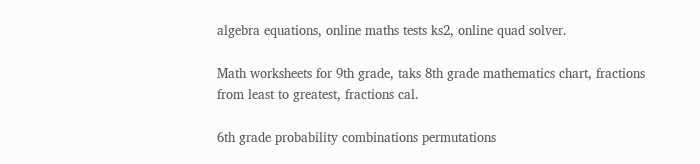algebra equations, online maths tests ks2, online quad solver.

Math worksheets for 9th grade, taks 8th grade mathematics chart, fractions from least to greatest, fractions cal.

6th grade probability combinations permutations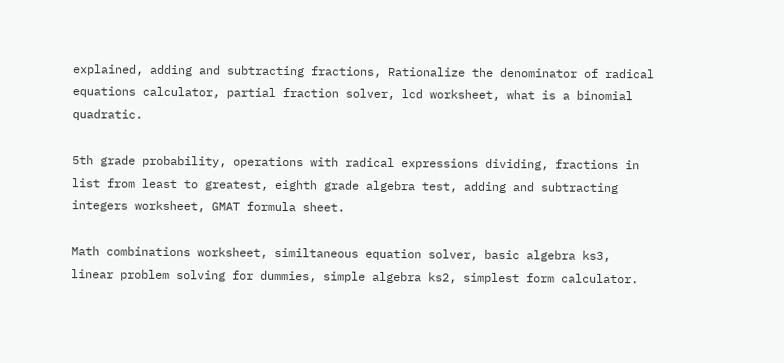explained, adding and subtracting fractions, Rationalize the denominator of radical equations calculator, partial fraction solver, lcd worksheet, what is a binomial quadratic.

5th grade probability, operations with radical expressions dividing, fractions in list from least to greatest, eighth grade algebra test, adding and subtracting integers worksheet, GMAT formula sheet.

Math combinations worksheet, similtaneous equation solver, basic algebra ks3, linear problem solving for dummies, simple algebra ks2, simplest form calculator.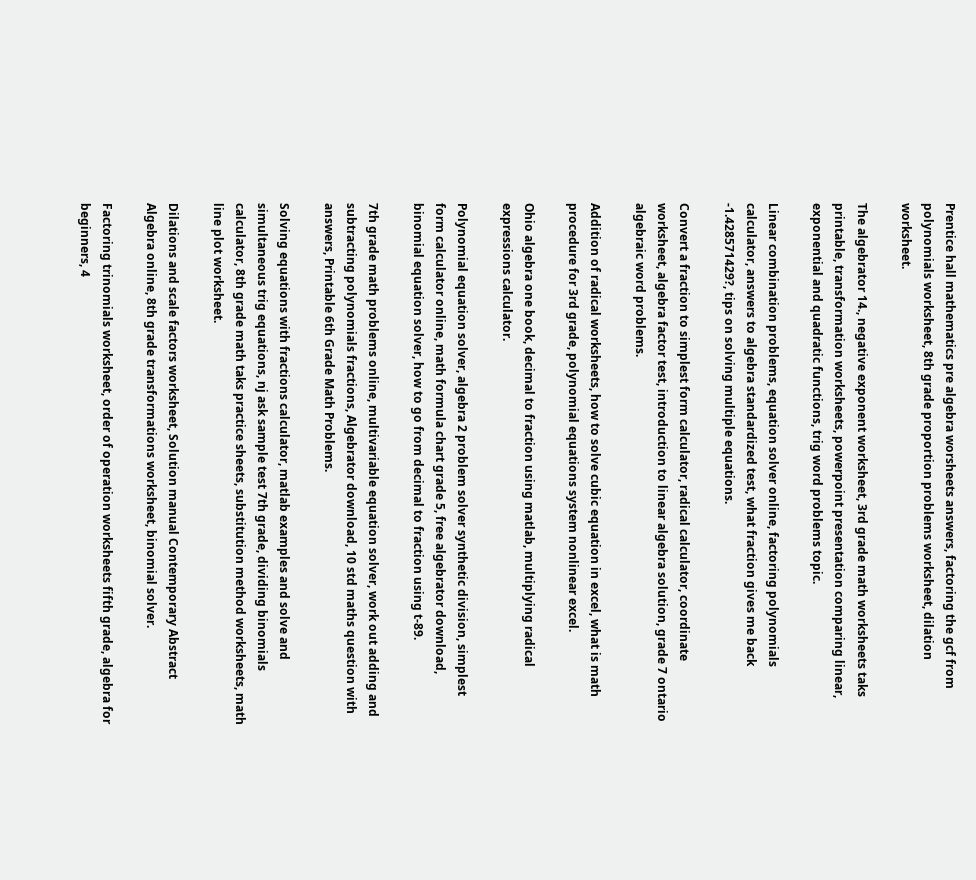Prentice hall mathematics pre algebra worsheets answers, factoring the gcf from polynomials worksheet, 8th grade proportion problems worksheet, dilation worksheet.

The algebrator 14., negative exponent worksheet, 3rd grade math worksheets taks printable, transformation worksheets, powerpoint presentation comparing linear, exponential and quadratic functions, trig word problems topic.

Linear combination problems, equation solver online, factoring polynomials calculator, answers to algebra standardized test, what fraction gives me back -1.428571429?, tips on solving multiple equations.

Convert a fraction to simplest form calculator, radical calculator, coordinate worksheet, algebra factor test, introduction to linear algebra solution, grade 7 ontario algebraic word problems.

Addition of radical worksheets, how to solve cubic equation in excel, what is math procedure for 3rd grade, polynomial equations system nonlinear excel.

Ohio algebra one book, decimal to fraction using matlab, multiplying radical expressions calculator.

Polynomial equation solver, algebra 2 problem solver synthetic division, simplest form calculator online, math formula chart grade 5, free algebrator download, binomial equation solver, how to go from decimal to fraction using t-89.

7th grade math problems online, multivariable equation solver, work out adding and subtracting polynomials fractions, Algebrator download, 10 std maths question with answers, Printable 6th Grade Math Problems.

Solving equations with fractions calculator, matlab examples and solve and simultaneous trig equations, nj ask sample test 7th grade, dividing binomials calculator, 8th grade math taks practice sheets, substitution method worksheets, math line plot worksheet.

Dilations and scale factors worksheet, Solution manual Contemporary Abstract Algebra online, 8th grade transformations worksheet, binomial solver.

Factoring trinomials worksheet, order of operation worksheets fifth grade, algebra for beginners, 4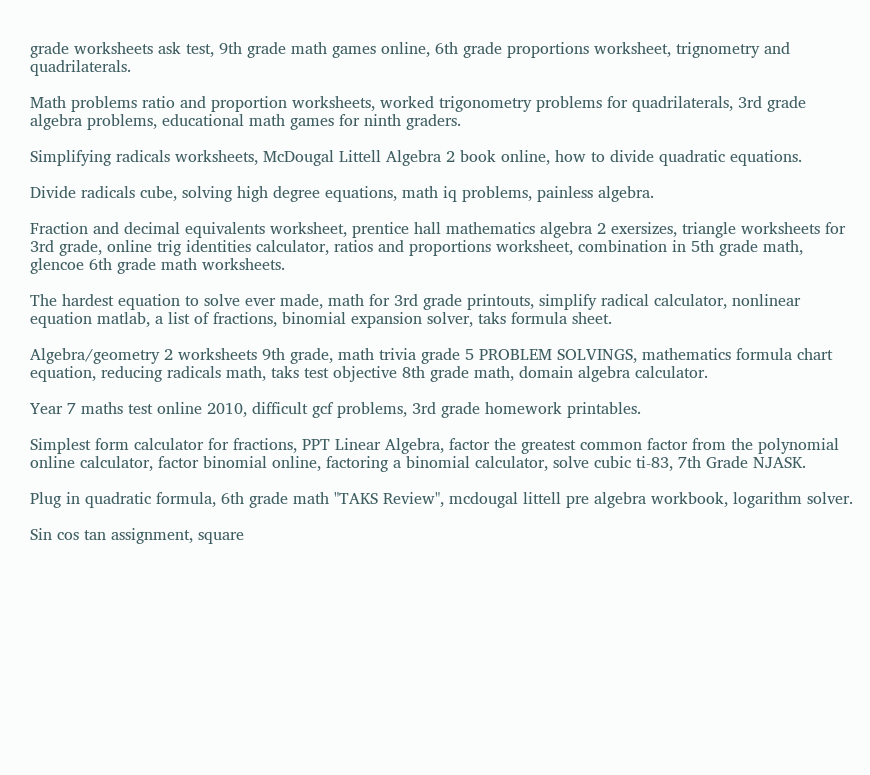grade worksheets ask test, 9th grade math games online, 6th grade proportions worksheet, trignometry and quadrilaterals.

Math problems ratio and proportion worksheets, worked trigonometry problems for quadrilaterals, 3rd grade algebra problems, educational math games for ninth graders.

Simplifying radicals worksheets, McDougal Littell Algebra 2 book online, how to divide quadratic equations.

Divide radicals cube, solving high degree equations, math iq problems, painless algebra.

Fraction and decimal equivalents worksheet, prentice hall mathematics algebra 2 exersizes, triangle worksheets for 3rd grade, online trig identities calculator, ratios and proportions worksheet, combination in 5th grade math, glencoe 6th grade math worksheets.

The hardest equation to solve ever made, math for 3rd grade printouts, simplify radical calculator, nonlinear equation matlab, a list of fractions, binomial expansion solver, taks formula sheet.

Algebra/geometry 2 worksheets 9th grade, math trivia grade 5 PROBLEM SOLVINGS, mathematics formula chart equation, reducing radicals math, taks test objective 8th grade math, domain algebra calculator.

Year 7 maths test online 2010, difficult gcf problems, 3rd grade homework printables.

Simplest form calculator for fractions, PPT Linear Algebra, factor the greatest common factor from the polynomial online calculator, factor binomial online, factoring a binomial calculator, solve cubic ti-83, 7th Grade NJASK.

Plug in quadratic formula, 6th grade math "TAKS Review", mcdougal littell pre algebra workbook, logarithm solver.

Sin cos tan assignment, square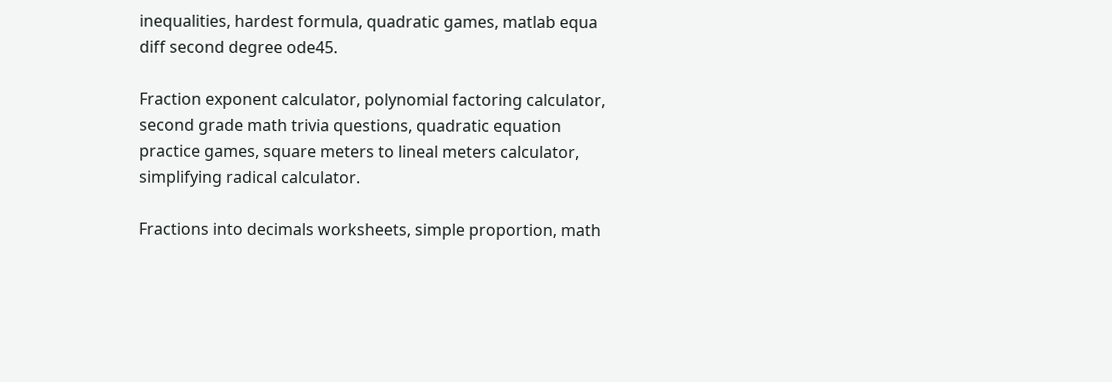inequalities, hardest formula, quadratic games, matlab equa diff second degree ode45.

Fraction exponent calculator, polynomial factoring calculator, second grade math trivia questions, quadratic equation practice games, square meters to lineal meters calculator, simplifying radical calculator.

Fractions into decimals worksheets, simple proportion, math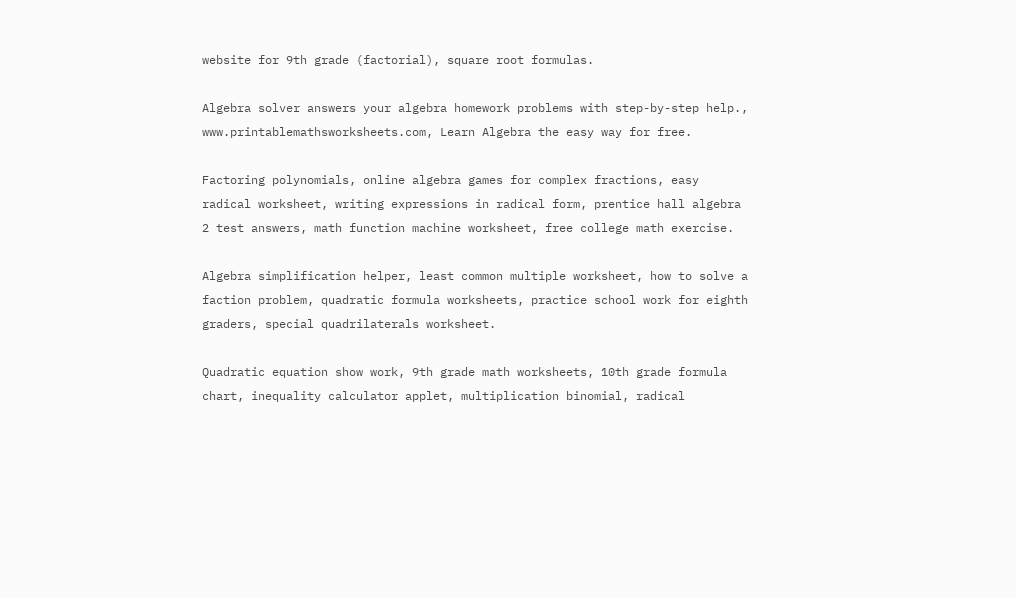website for 9th grade (factorial), square root formulas.

Algebra solver answers your algebra homework problems with step-by-step help., www.printablemathsworksheets.com, Learn Algebra the easy way for free.

Factoring polynomials, online algebra games for complex fractions, easy radical worksheet, writing expressions in radical form, prentice hall algebra 2 test answers, math function machine worksheet, free college math exercise.

Algebra simplification helper, least common multiple worksheet, how to solve a faction problem, quadratic formula worksheets, practice school work for eighth graders, special quadrilaterals worksheet.

Quadratic equation show work, 9th grade math worksheets, 10th grade formula chart, inequality calculator applet, multiplication binomial, radical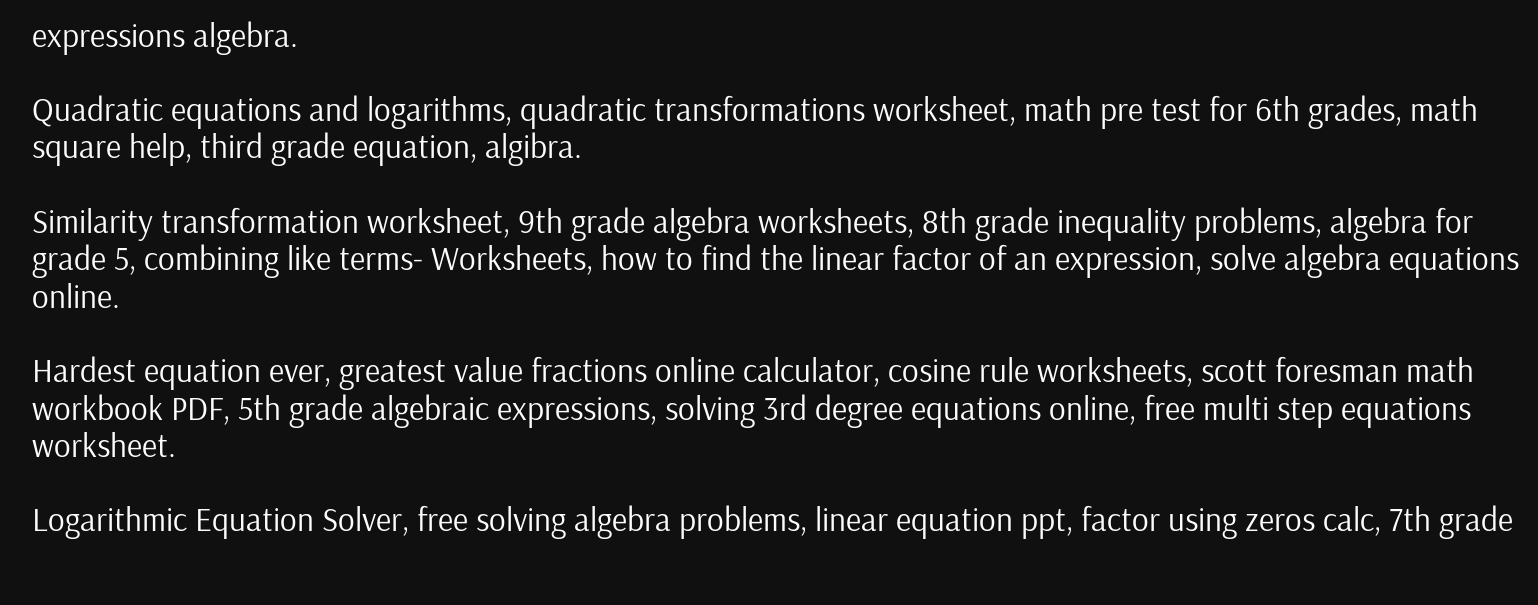expressions algebra.

Quadratic equations and logarithms, quadratic transformations worksheet, math pre test for 6th grades, math square help, third grade equation, algibra.

Similarity transformation worksheet, 9th grade algebra worksheets, 8th grade inequality problems, algebra for grade 5, combining like terms- Worksheets, how to find the linear factor of an expression, solve algebra equations online.

Hardest equation ever, greatest value fractions online calculator, cosine rule worksheets, scott foresman math workbook PDF, 5th grade algebraic expressions, solving 3rd degree equations online, free multi step equations worksheet.

Logarithmic Equation Solver, free solving algebra problems, linear equation ppt, factor using zeros calc, 7th grade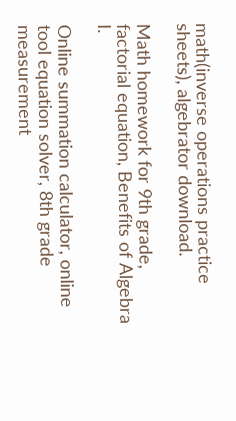math(inverse operations practice sheets), algebrator download.

Math homework for 9th grade, factorial equation, Benefits of Algebra I.

Online summation calculator, online tool equation solver, 8th grade measurement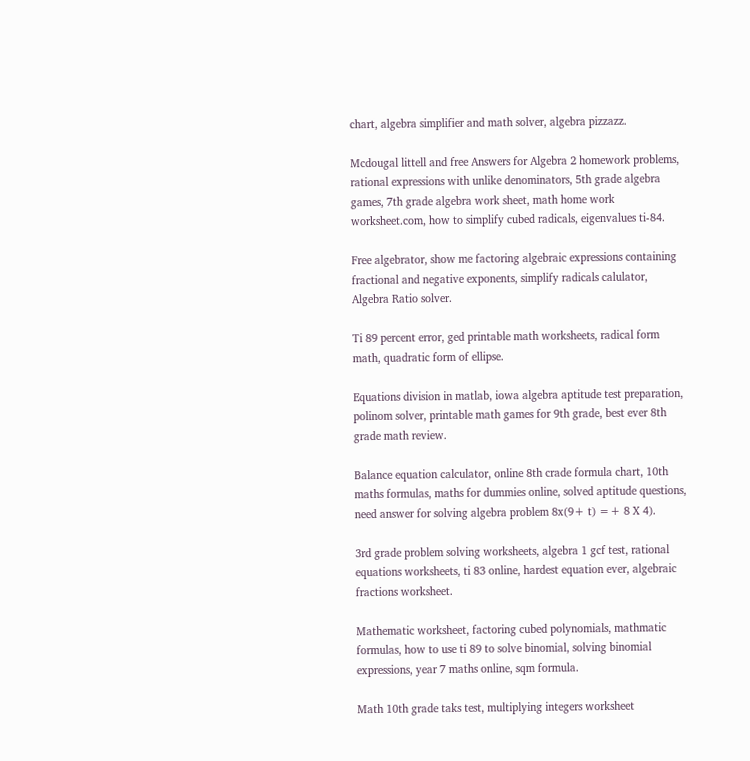chart, algebra simplifier and math solver, algebra pizzazz.

Mcdougal littell and free Answers for Algebra 2 homework problems, rational expressions with unlike denominators, 5th grade algebra games, 7th grade algebra work sheet, math home work worksheet.com, how to simplify cubed radicals, eigenvalues ti-84.

Free algebrator, show me factoring algebraic expressions containing fractional and negative exponents, simplify radicals calulator, Algebra Ratio solver.

Ti 89 percent error, ged printable math worksheets, radical form math, quadratic form of ellipse.

Equations division in matlab, iowa algebra aptitude test preparation, polinom solver, printable math games for 9th grade, best ever 8th grade math review.

Balance equation calculator, online 8th crade formula chart, 10th maths formulas, maths for dummies online, solved aptitude questions, need answer for solving algebra problem 8x(9+ t) =+ 8 X 4).

3rd grade problem solving worksheets, algebra 1 gcf test, rational equations worksheets, ti 83 online, hardest equation ever, algebraic fractions worksheet.

Mathematic worksheet, factoring cubed polynomials, mathmatic formulas, how to use ti 89 to solve binomial, solving binomial expressions, year 7 maths online, sqm formula.

Math 10th grade taks test, multiplying integers worksheet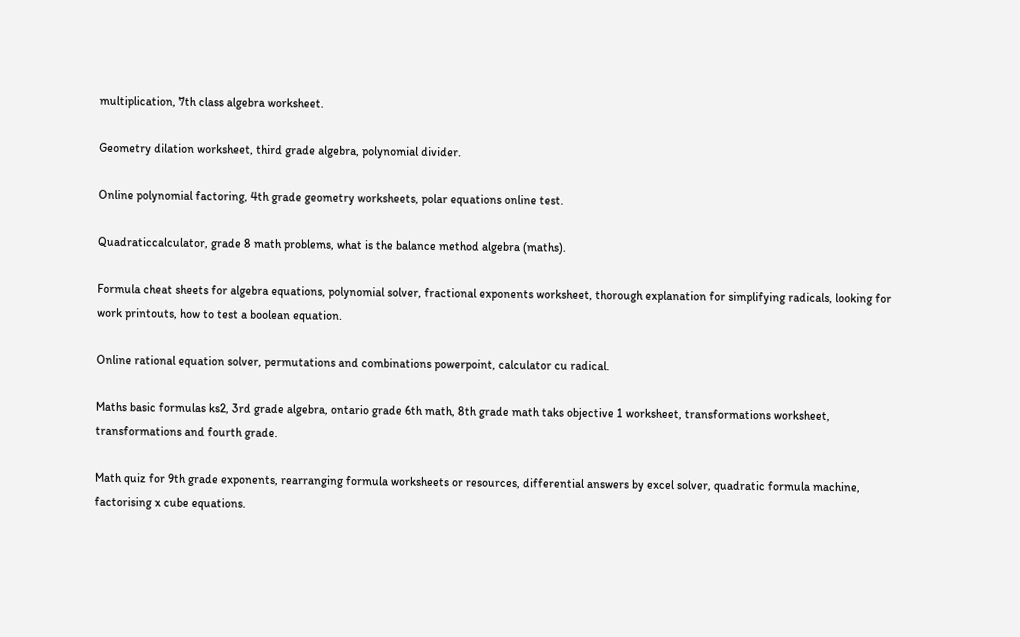multiplication, 7th class algebra worksheet.

Geometry dilation worksheet, third grade algebra, polynomial divider.

Online polynomial factoring, 4th grade geometry worksheets, polar equations online test.

Quadraticcalculator, grade 8 math problems, what is the balance method algebra (maths).

Formula cheat sheets for algebra equations, polynomial solver, fractional exponents worksheet, thorough explanation for simplifying radicals, looking for work printouts, how to test a boolean equation.

Online rational equation solver, permutations and combinations powerpoint, calculator cu radical.

Maths basic formulas ks2, 3rd grade algebra, ontario grade 6th math, 8th grade math taks objective 1 worksheet, transformations worksheet, transformations and fourth grade.

Math quiz for 9th grade exponents, rearranging formula worksheets or resources, differential answers by excel solver, quadratic formula machine, factorising x cube equations.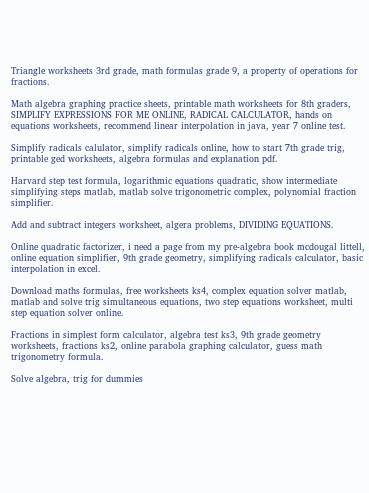Triangle worksheets 3rd grade, math formulas grade 9, a property of operations for fractions.

Math algebra graphing practice sheets, printable math worksheets for 8th graders, SIMPLIFY EXPRESSIONS FOR ME ONLINE, RADICAL CALCULATOR, hands on equations worksheets, recommend linear interpolation in java, year 7 online test.

Simplify radicals calulator, simplify radicals online, how to start 7th grade trig, printable ged worksheets, algebra formulas and explanation pdf.

Harvard step test formula, logarithmic equations quadratic, show intermediate simplifying steps matlab, matlab solve trigonometric complex, polynomial fraction simplifier.

Add and subtract integers worksheet, algera problems, DIVIDING EQUATIONS.

Online quadratic factorizer, i need a page from my pre-algebra book mcdougal littell, online equation simplifier, 9th grade geometry, simplifying radicals calculator, basic interpolation in excel.

Download maths formulas, free worksheets ks4, complex equation solver matlab, matlab and solve trig simultaneous equations, two step equations worksheet, multi step equation solver online.

Fractions in simplest form calculator, algebra test ks3, 9th grade geometry worksheets, fractions ks2, online parabola graphing calculator, guess math trigonometry formula.

Solve algebra, trig for dummies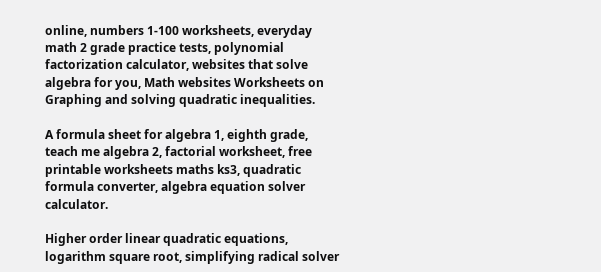online, numbers 1-100 worksheets, everyday math 2 grade practice tests, polynomial factorization calculator, websites that solve algebra for you, Math websites Worksheets on Graphing and solving quadratic inequalities.

A formula sheet for algebra 1, eighth grade, teach me algebra 2, factorial worksheet, free printable worksheets maths ks3, quadratic formula converter, algebra equation solver calculator.

Higher order linear quadratic equations, logarithm square root, simplifying radical solver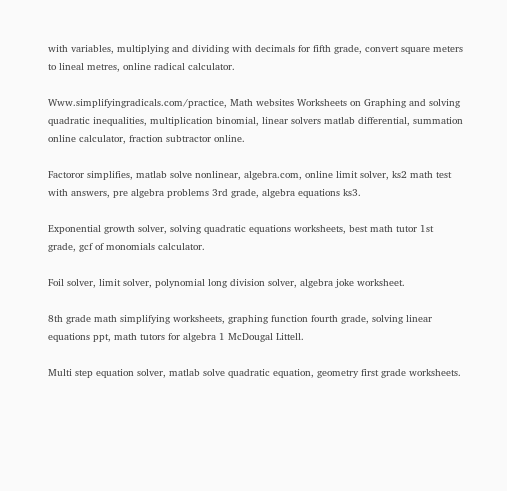with variables, multiplying and dividing with decimals for fifth grade, convert square meters to lineal metres, online radical calculator.

Www.simplifyingradicals.com/practice, Math websites Worksheets on Graphing and solving quadratic inequalities, multiplication binomial, linear solvers matlab differential, summation online calculator, fraction subtractor online.

Factoror simplifies, matlab solve nonlinear, algebra.com, online limit solver, ks2 math test with answers, pre algebra problems 3rd grade, algebra equations ks3.

Exponential growth solver, solving quadratic equations worksheets, best math tutor 1st grade, gcf of monomials calculator.

Foil solver, limit solver, polynomial long division solver, algebra joke worksheet.

8th grade math simplifying worksheets, graphing function fourth grade, solving linear equations ppt, math tutors for algebra 1 McDougal Littell.

Multi step equation solver, matlab solve quadratic equation, geometry first grade worksheets.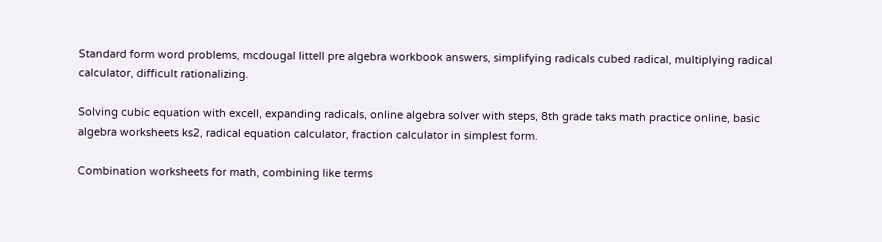Standard form word problems, mcdougal littell pre algebra workbook answers, simplifying radicals cubed radical, multiplying radical calculator, difficult rationalizing.

Solving cubic equation with excell, expanding radicals, online algebra solver with steps, 8th grade taks math practice online, basic algebra worksheets ks2, radical equation calculator, fraction calculator in simplest form.

Combination worksheets for math, combining like terms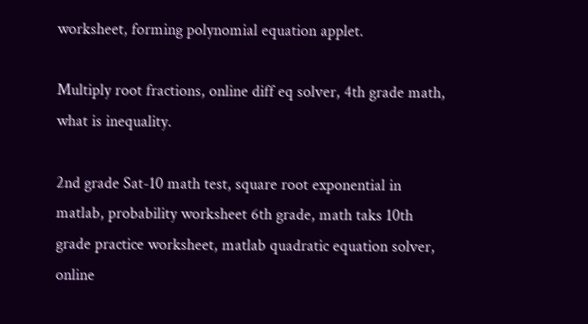worksheet, forming polynomial equation applet.

Multiply root fractions, online diff eq solver, 4th grade math, what is inequality.

2nd grade Sat-10 math test, square root exponential in matlab, probability worksheet 6th grade, math taks 10th grade practice worksheet, matlab quadratic equation solver, online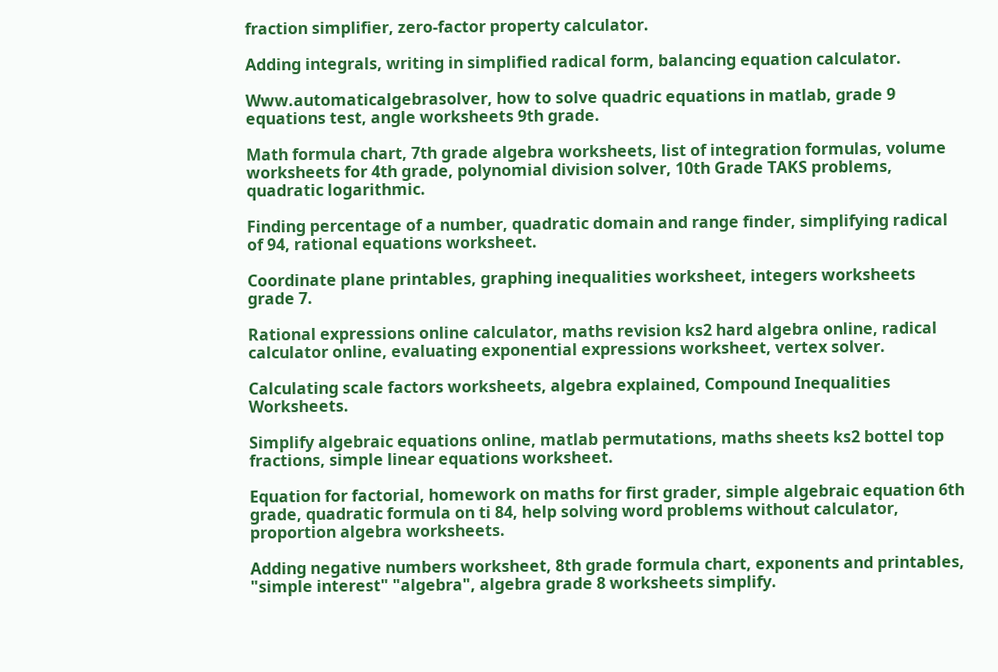fraction simplifier, zero-factor property calculator.

Adding integrals, writing in simplified radical form, balancing equation calculator.

Www.automaticalgebrasolver, how to solve quadric equations in matlab, grade 9 equations test, angle worksheets 9th grade.

Math formula chart, 7th grade algebra worksheets, list of integration formulas, volume worksheets for 4th grade, polynomial division solver, 10th Grade TAKS problems, quadratic logarithmic.

Finding percentage of a number, quadratic domain and range finder, simplifying radical of 94, rational equations worksheet.

Coordinate plane printables, graphing inequalities worksheet, integers worksheets grade 7.

Rational expressions online calculator, maths revision ks2 hard algebra online, radical calculator online, evaluating exponential expressions worksheet, vertex solver.

Calculating scale factors worksheets, algebra explained, Compound Inequalities Worksheets.

Simplify algebraic equations online, matlab permutations, maths sheets ks2 bottel top fractions, simple linear equations worksheet.

Equation for factorial, homework on maths for first grader, simple algebraic equation 6th grade, quadratic formula on ti 84, help solving word problems without calculator, proportion algebra worksheets.

Adding negative numbers worksheet, 8th grade formula chart, exponents and printables, "simple interest" "algebra", algebra grade 8 worksheets simplify.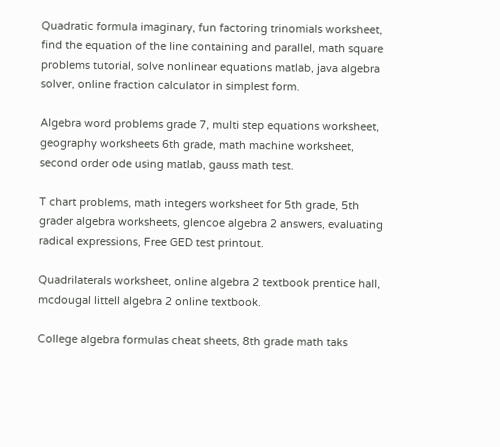Quadratic formula imaginary, fun factoring trinomials worksheet, find the equation of the line containing and parallel, math square problems tutorial, solve nonlinear equations matlab, java algebra solver, online fraction calculator in simplest form.

Algebra word problems grade 7, multi step equations worksheet, geography worksheets 6th grade, math machine worksheet, second order ode using matlab, gauss math test.

T chart problems, math integers worksheet for 5th grade, 5th grader algebra worksheets, glencoe algebra 2 answers, evaluating radical expressions, Free GED test printout.

Quadrilaterals worksheet, online algebra 2 textbook prentice hall, mcdougal littell algebra 2 online textbook.

College algebra formulas cheat sheets, 8th grade math taks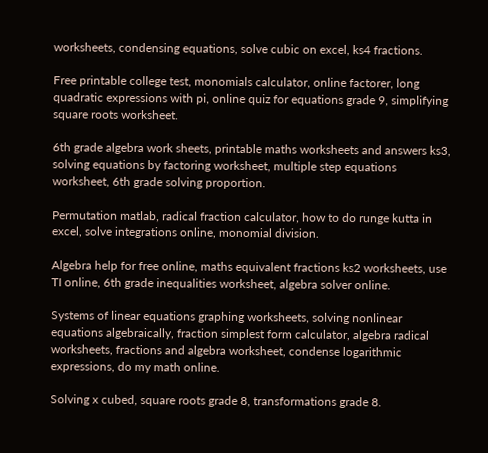worksheets, condensing equations, solve cubic on excel, ks4 fractions.

Free printable college test, monomials calculator, online factorer, long quadratic expressions with pi, online quiz for equations grade 9, simplifying square roots worksheet.

6th grade algebra work sheets, printable maths worksheets and answers ks3, solving equations by factoring worksheet, multiple step equations worksheet, 6th grade solving proportion.

Permutation matlab, radical fraction calculator, how to do runge kutta in excel, solve integrations online, monomial division.

Algebra help for free online, maths equivalent fractions ks2 worksheets, use TI online, 6th grade inequalities worksheet, algebra solver online.

Systems of linear equations graphing worksheets, solving nonlinear equations algebraically, fraction simplest form calculator, algebra radical worksheets, fractions and algebra worksheet, condense logarithmic expressions, do my math online.

Solving x cubed, square roots grade 8, transformations grade 8.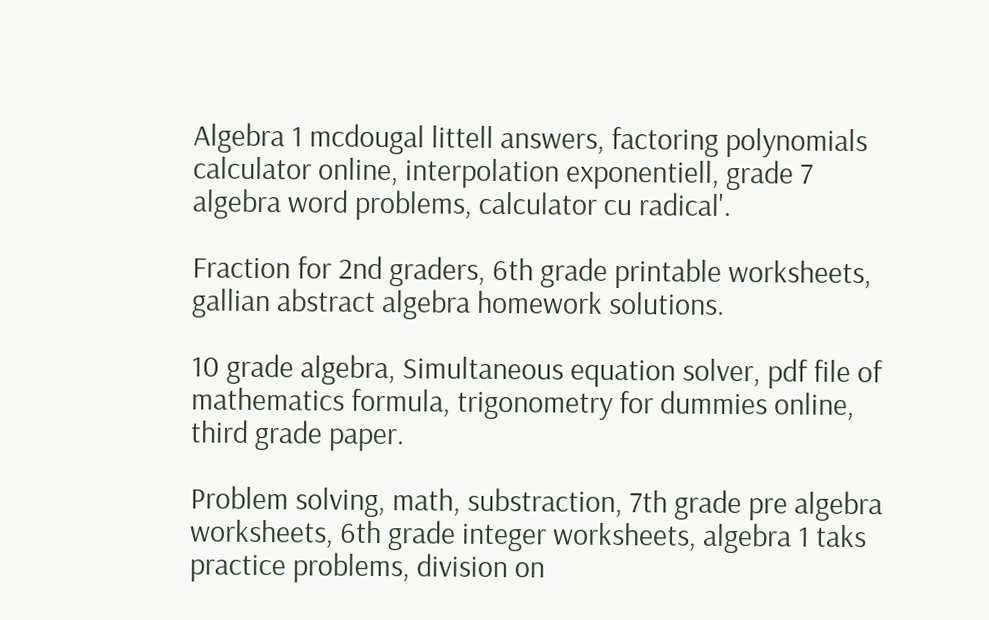Algebra 1 mcdougal littell answers, factoring polynomials calculator online, interpolation exponentiell, grade 7 algebra word problems, calculator cu radical'.

Fraction for 2nd graders, 6th grade printable worksheets, gallian abstract algebra homework solutions.

10 grade algebra, Simultaneous equation solver, pdf file of mathematics formula, trigonometry for dummies online, third grade paper.

Problem solving, math, substraction, 7th grade pre algebra worksheets, 6th grade integer worksheets, algebra 1 taks practice problems, division on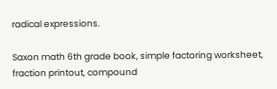radical expressions.

Saxon math 6th grade book, simple factoring worksheet, fraction printout, compound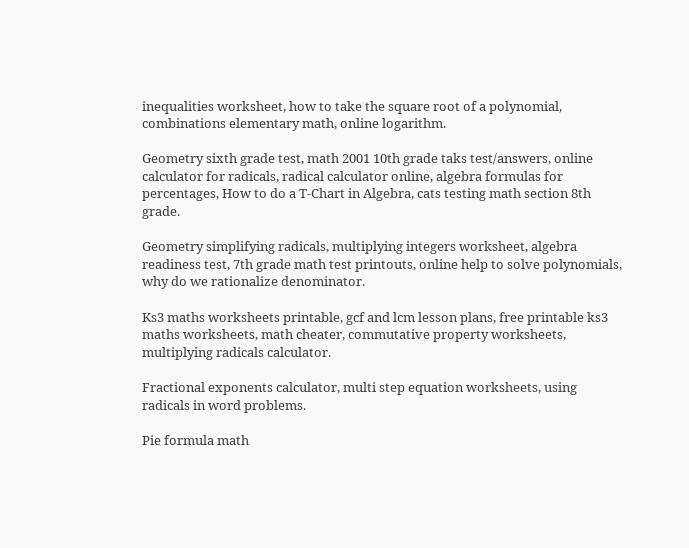inequalities worksheet, how to take the square root of a polynomial, combinations elementary math, online logarithm.

Geometry sixth grade test, math 2001 10th grade taks test/answers, online calculator for radicals, radical calculator online, algebra formulas for percentages, How to do a T-Chart in Algebra, cats testing math section 8th grade.

Geometry simplifying radicals, multiplying integers worksheet, algebra readiness test, 7th grade math test printouts, online help to solve polynomials, why do we rationalize denominator.

Ks3 maths worksheets printable, gcf and lcm lesson plans, free printable ks3 maths worksheets, math cheater, commutative property worksheets, multiplying radicals calculator.

Fractional exponents calculator, multi step equation worksheets, using radicals in word problems.

Pie formula math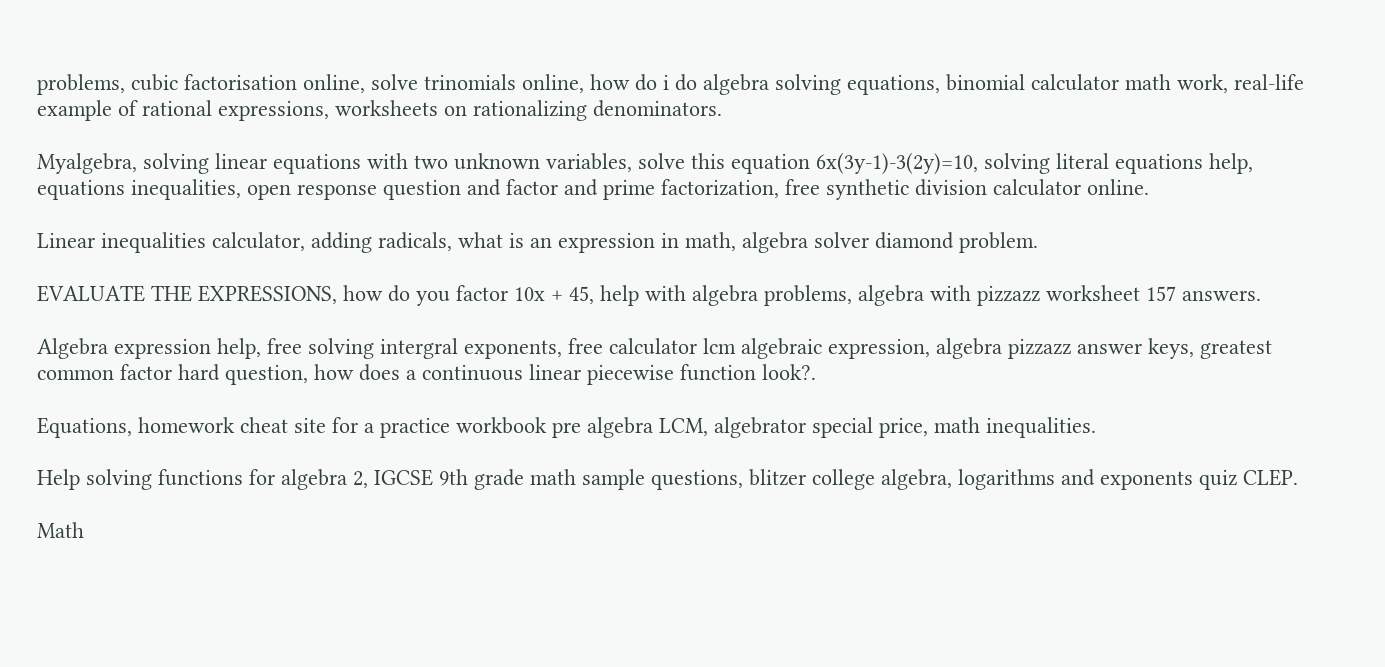problems, cubic factorisation online, solve trinomials online, how do i do algebra solving equations, binomial calculator math work, real-life example of rational expressions, worksheets on rationalizing denominators.

Myalgebra, solving linear equations with two unknown variables, solve this equation 6x(3y-1)-3(2y)=10, solving literal equations help, equations inequalities, open response question and factor and prime factorization, free synthetic division calculator online.

Linear inequalities calculator, adding radicals, what is an expression in math, algebra solver diamond problem.

EVALUATE THE EXPRESSIONS, how do you factor 10x + 45, help with algebra problems, algebra with pizzazz worksheet 157 answers.

Algebra expression help, free solving intergral exponents, free calculator lcm algebraic expression, algebra pizzazz answer keys, greatest common factor hard question, how does a continuous linear piecewise function look?.

Equations, homework cheat site for a practice workbook pre algebra LCM, algebrator special price, math inequalities.

Help solving functions for algebra 2, IGCSE 9th grade math sample questions, blitzer college algebra, logarithms and exponents quiz CLEP.

Math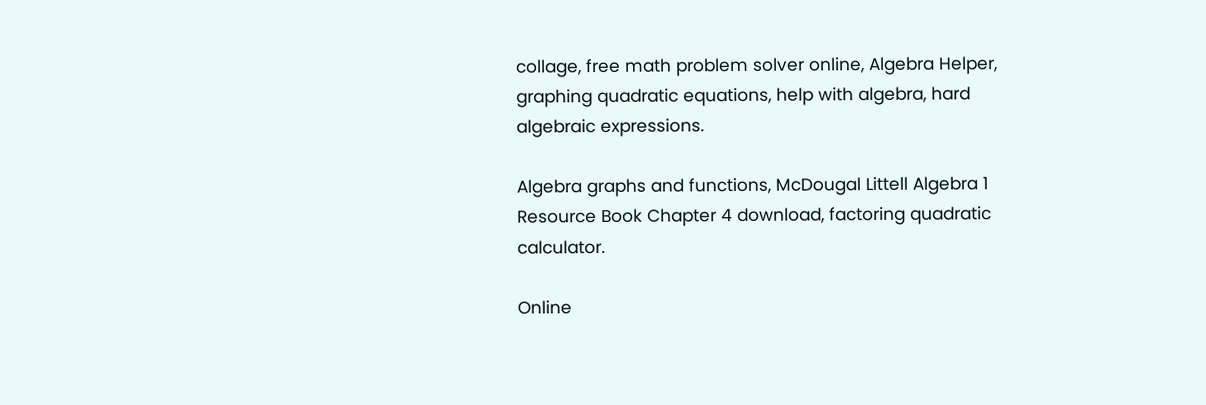collage, free math problem solver online, Algebra Helper, graphing quadratic equations, help with algebra, hard algebraic expressions.

Algebra graphs and functions, McDougal Littell Algebra 1 Resource Book Chapter 4 download, factoring quadratic calculator.

Online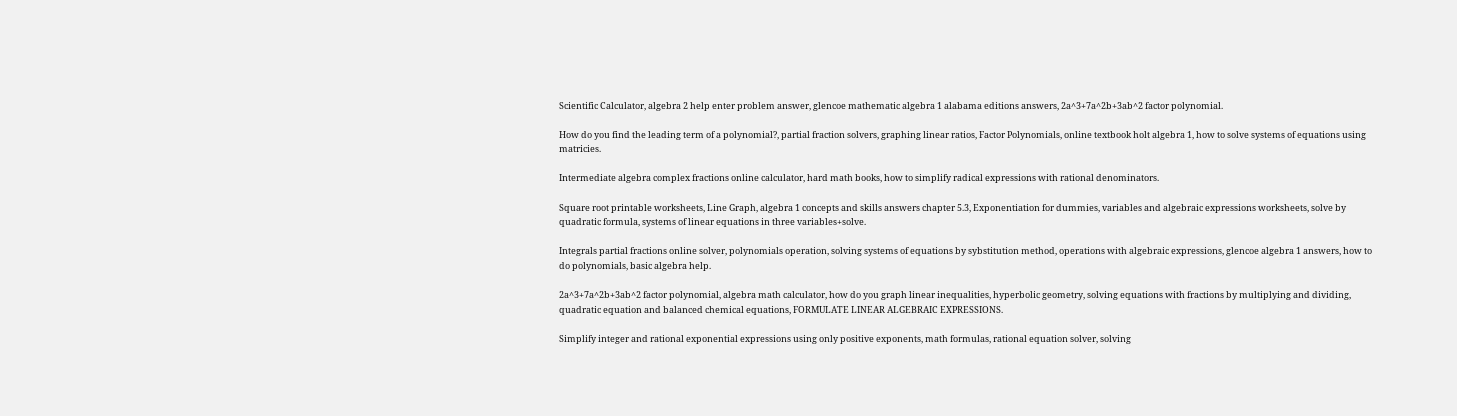Scientific Calculator, algebra 2 help enter problem answer, glencoe mathematic algebra 1 alabama editions answers, 2a^3+7a^2b+3ab^2 factor polynomial.

How do you find the leading term of a polynomial?, partial fraction solvers, graphing linear ratios, Factor Polynomials, online textbook holt algebra 1, how to solve systems of equations using matricies.

Intermediate algebra complex fractions online calculator, hard math books, how to simplify radical expressions with rational denominators.

Square root printable worksheets, Line Graph, algebra 1 concepts and skills answers chapter 5.3, Exponentiation for dummies, variables and algebraic expressions worksheets, solve by quadratic formula, systems of linear equations in three variables+solve.

Integrals partial fractions online solver, polynomials operation, solving systems of equations by sybstitution method, operations with algebraic expressions, glencoe algebra 1 answers, how to do polynomials, basic algebra help.

2a^3+7a^2b+3ab^2 factor polynomial, algebra math calculator, how do you graph linear inequalities, hyperbolic geometry, solving equations with fractions by multiplying and dividing, quadratic equation and balanced chemical equations, FORMULATE LINEAR ALGEBRAIC EXPRESSIONS.

Simplify integer and rational exponential expressions using only positive exponents, math formulas, rational equation solver, solving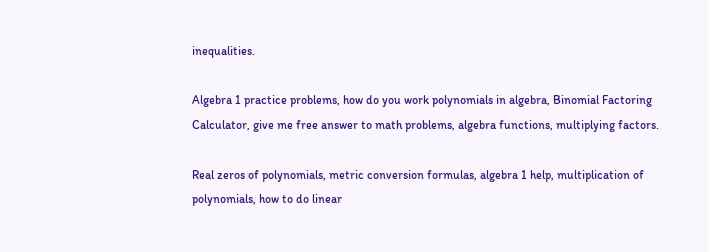inequalities.

Algebra 1 practice problems, how do you work polynomials in algebra, Binomial Factoring Calculator, give me free answer to math problems, algebra functions, multiplying factors.

Real zeros of polynomials, metric conversion formulas, algebra 1 help, multiplication of polynomials, how to do linear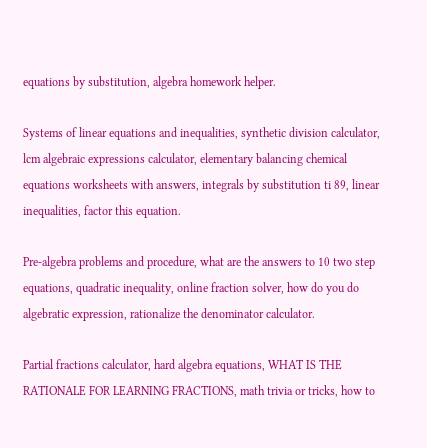equations by substitution, algebra homework helper.

Systems of linear equations and inequalities, synthetic division calculator, lcm algebraic expressions calculator, elementary balancing chemical equations worksheets with answers, integrals by substitution ti 89, linear inequalities, factor this equation.

Pre-algebra problems and procedure, what are the answers to 10 two step equations, quadratic inequality, online fraction solver, how do you do algebratic expression, rationalize the denominator calculator.

Partial fractions calculator, hard algebra equations, WHAT IS THE RATIONALE FOR LEARNING FRACTIONS, math trivia or tricks, how to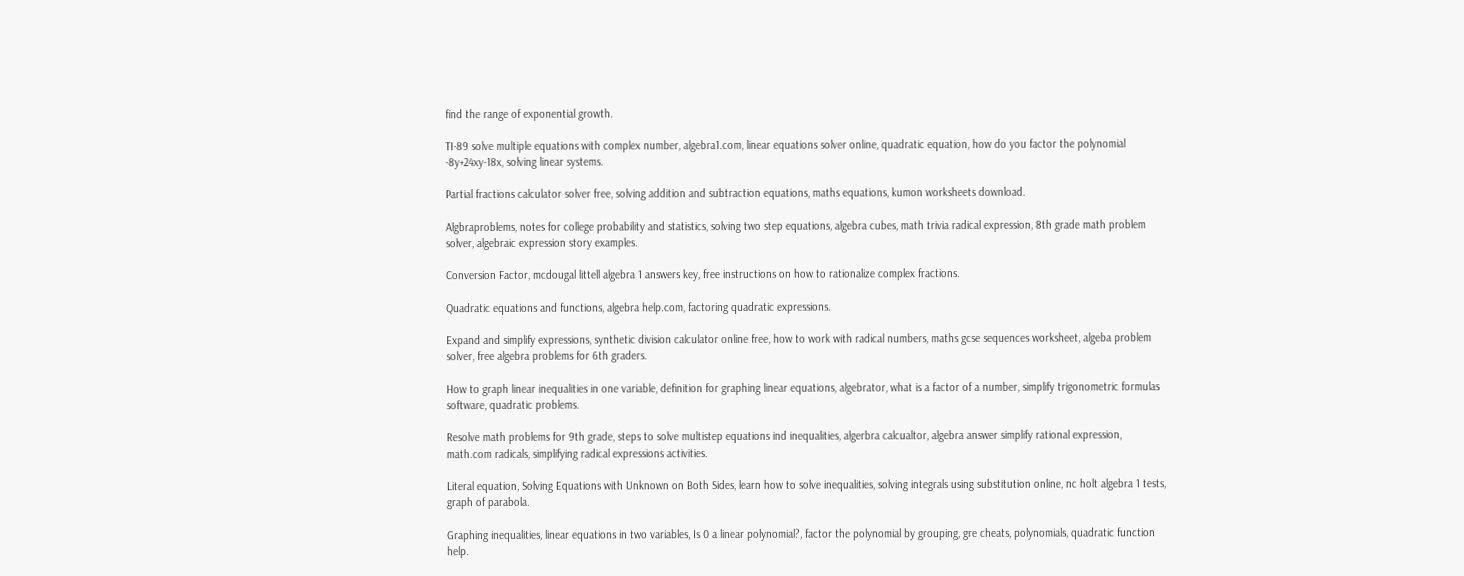find the range of exponential growth.

TI-89 solve multiple equations with complex number, algebra1.com, linear equations solver online, quadratic equation, how do you factor the polynomial -8y+24xy-18x, solving linear systems.

Partial fractions calculator solver free, solving addition and subtraction equations, maths equations, kumon worksheets download.

Algbraproblems, notes for college probability and statistics, solving two step equations, algebra cubes, math trivia radical expression, 8th grade math problem solver, algebraic expression story examples.

Conversion Factor, mcdougal littell algebra 1 answers key, free instructions on how to rationalize complex fractions.

Quadratic equations and functions, algebra help.com, factoring quadratic expressions.

Expand and simplify expressions, synthetic division calculator online free, how to work with radical numbers, maths gcse sequences worksheet, algeba problem solver, free algebra problems for 6th graders.

How to graph linear inequalities in one variable, definition for graphing linear equations, algebrator, what is a factor of a number, simplify trigonometric formulas software, quadratic problems.

Resolve math problems for 9th grade, steps to solve multistep equations ind inequalities, algerbra calcualtor, algebra answer simplify rational expression, math.com radicals, simplifying radical expressions activities.

Literal equation, Solving Equations with Unknown on Both Sides, learn how to solve inequalities, solving integrals using substitution online, nc holt algebra 1 tests, graph of parabola.

Graphing inequalities, linear equations in two variables, Is 0 a linear polynomial?, factor the polynomial by grouping, gre cheats, polynomials, quadratic function help.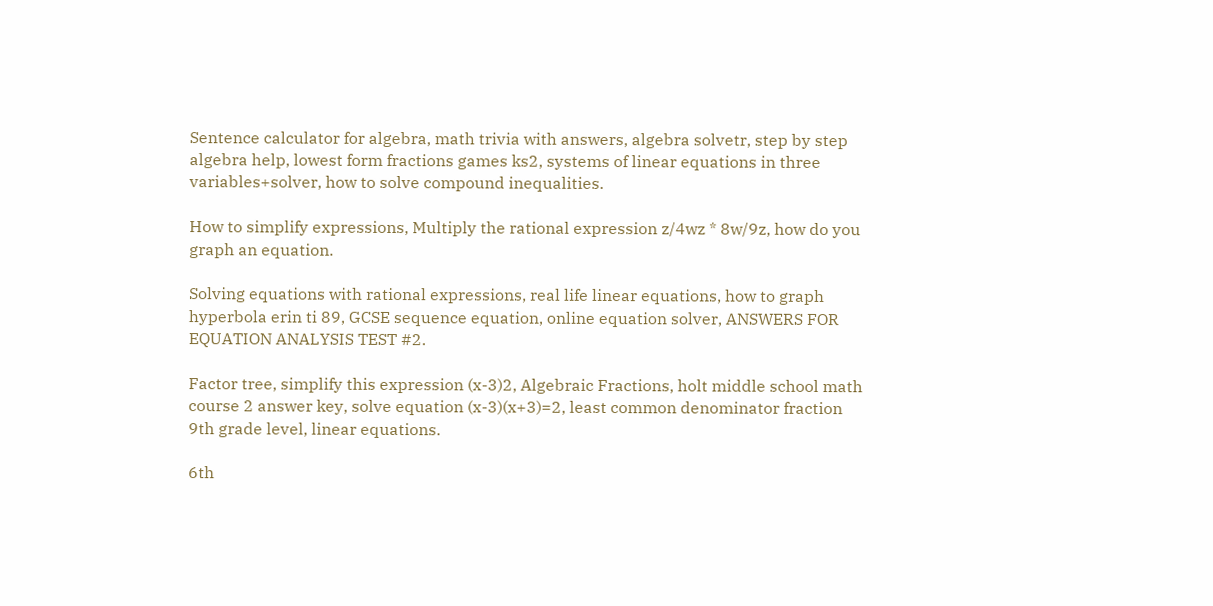Sentence calculator for algebra, math trivia with answers, algebra solvetr, step by step algebra help, lowest form fractions games ks2, systems of linear equations in three variables+solver, how to solve compound inequalities.

How to simplify expressions, Multiply the rational expression z/4wz * 8w/9z, how do you graph an equation.

Solving equations with rational expressions, real life linear equations, how to graph hyperbola erin ti 89, GCSE sequence equation, online equation solver, ANSWERS FOR EQUATION ANALYSIS TEST #2.

Factor tree, simplify this expression (x-3)2, Algebraic Fractions, holt middle school math course 2 answer key, solve equation (x-3)(x+3)=2, least common denominator fraction 9th grade level, linear equations.

6th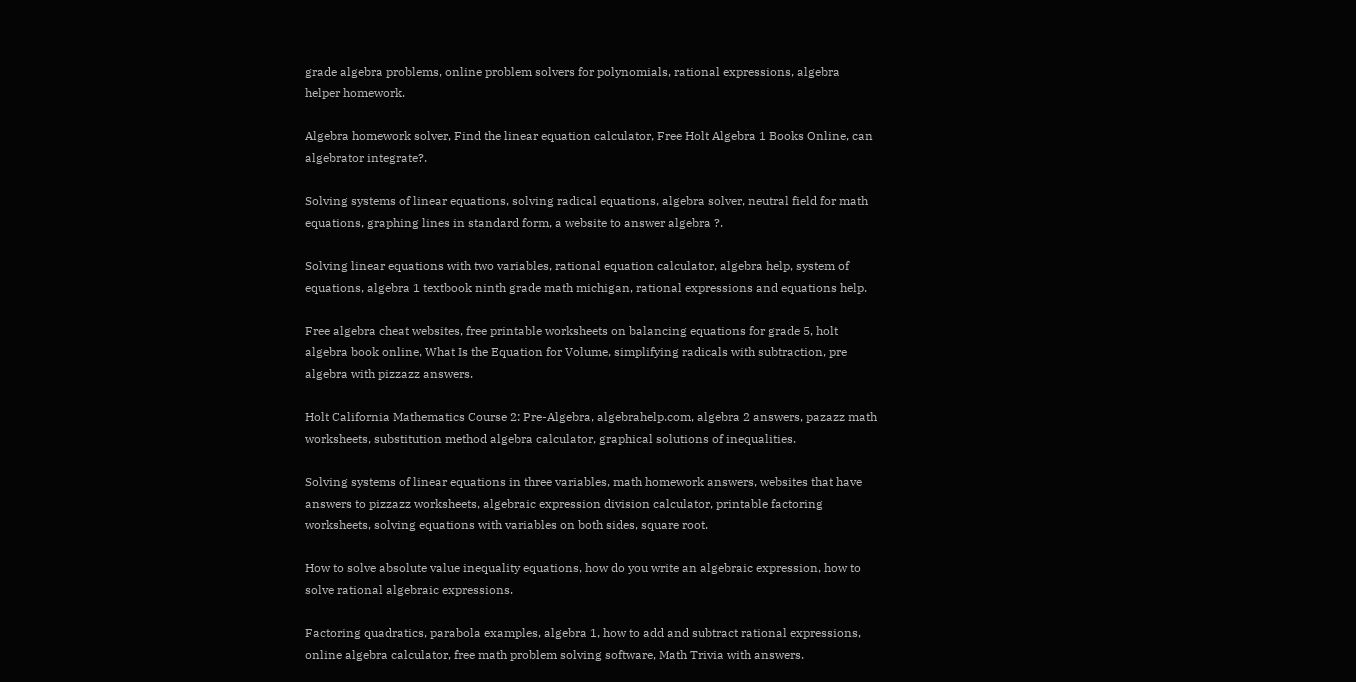grade algebra problems, online problem solvers for polynomials, rational expressions, algebra helper homework.

Algebra homework solver, Find the linear equation calculator, Free Holt Algebra 1 Books Online, can algebrator integrate?.

Solving systems of linear equations, solving radical equations, algebra solver, neutral field for math equations, graphing lines in standard form, a website to answer algebra ?.

Solving linear equations with two variables, rational equation calculator, algebra help, system of equations, algebra 1 textbook ninth grade math michigan, rational expressions and equations help.

Free algebra cheat websites, free printable worksheets on balancing equations for grade 5, holt algebra book online, What Is the Equation for Volume, simplifying radicals with subtraction, pre algebra with pizzazz answers.

Holt California Mathematics Course 2: Pre-Algebra, algebrahelp.com, algebra 2 answers, pazazz math worksheets, substitution method algebra calculator, graphical solutions of inequalities.

Solving systems of linear equations in three variables, math homework answers, websites that have answers to pizzazz worksheets, algebraic expression division calculator, printable factoring worksheets, solving equations with variables on both sides, square root.

How to solve absolute value inequality equations, how do you write an algebraic expression, how to solve rational algebraic expressions.

Factoring quadratics, parabola examples, algebra 1, how to add and subtract rational expressions, online algebra calculator, free math problem solving software, Math Trivia with answers.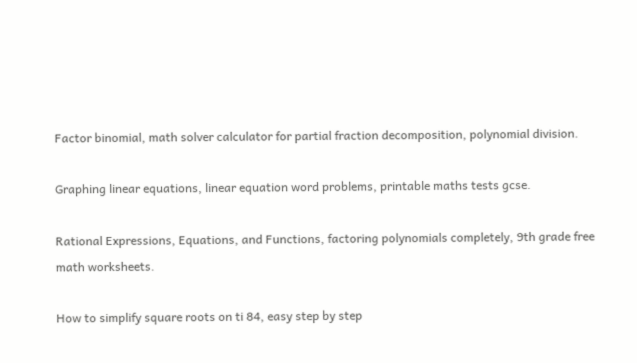Factor binomial, math solver calculator for partial fraction decomposition, polynomial division.

Graphing linear equations, linear equation word problems, printable maths tests gcse.

Rational Expressions, Equations, and Functions, factoring polynomials completely, 9th grade free math worksheets.

How to simplify square roots on ti 84, easy step by step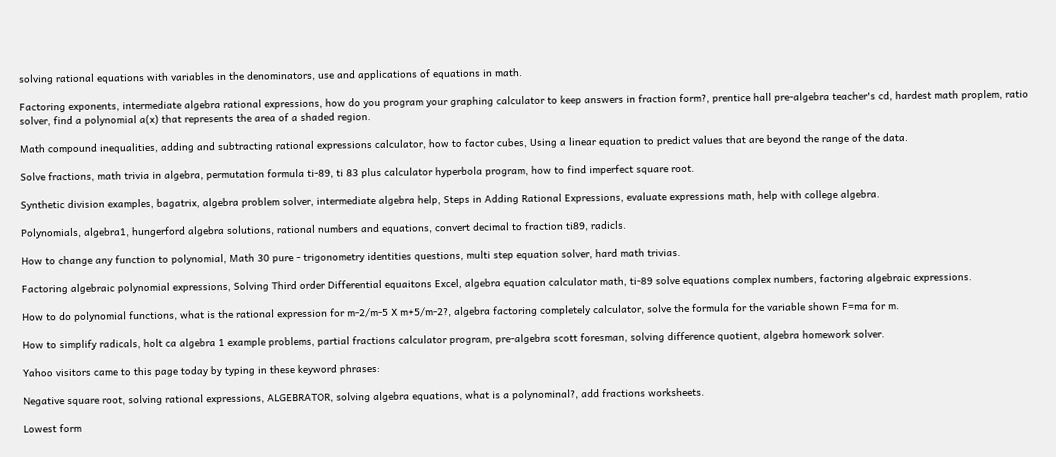solving rational equations with variables in the denominators, use and applications of equations in math.

Factoring exponents, intermediate algebra rational expressions, how do you program your graphing calculator to keep answers in fraction form?, prentice hall pre-algebra teacher's cd, hardest math proplem, ratio solver, find a polynomial a(x) that represents the area of a shaded region.

Math compound inequalities, adding and subtracting rational expressions calculator, how to factor cubes, Using a linear equation to predict values that are beyond the range of the data.

Solve fractions, math trivia in algebra, permutation formula ti-89, ti 83 plus calculator hyperbola program, how to find imperfect square root.

Synthetic division examples, bagatrix, algebra problem solver, intermediate algebra help, Steps in Adding Rational Expressions, evaluate expressions math, help with college algebra.

Polynomials, algebra1, hungerford algebra solutions, rational numbers and equations, convert decimal to fraction ti89, radicls.

How to change any function to polynomial, Math 30 pure - trigonometry identities questions, multi step equation solver, hard math trivias.

Factoring algebraic polynomial expressions, Solving Third order Differential equaitons Excel, algebra equation calculator math, ti-89 solve equations complex numbers, factoring algebraic expressions.

How to do polynomial functions, what is the rational expression for m-2/m-5 X m+5/m-2?, algebra factoring completely calculator, solve the formula for the variable shown F=ma for m.

How to simplify radicals, holt ca algebra 1 example problems, partial fractions calculator program, pre-algebra scott foresman, solving difference quotient, algebra homework solver.

Yahoo visitors came to this page today by typing in these keyword phrases:

Negative square root, solving rational expressions, ALGEBRATOR, solving algebra equations, what is a polynominal?, add fractions worksheets.

Lowest form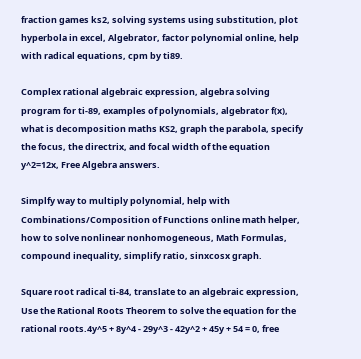fraction games ks2, solving systems using substitution, plot hyperbola in excel, Algebrator, factor polynomial online, help with radical equations, cpm by ti89.

Complex rational algebraic expression, algebra solving program for ti-89, examples of polynomials, algebrator f(x), what is decomposition maths KS2, graph the parabola, specify the focus, the directrix, and focal width of the equation y^2=12x, Free Algebra answers.

Simplfy way to multiply polynomial, help with Combinations/Composition of Functions online math helper, how to solve nonlinear nonhomogeneous, Math Formulas, compound inequality, simplify ratio, sinxcosx graph.

Square root radical ti-84, translate to an algebraic expression, Use the Rational Roots Theorem to solve the equation for the rational roots.4y^5 + 8y^4 - 29y^3 - 42y^2 + 45y + 54 = 0, free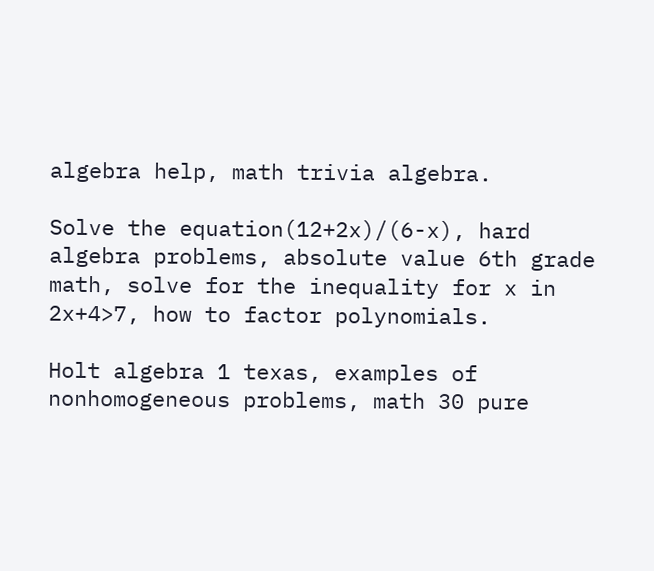algebra help, math trivia algebra.

Solve the equation(12+2x)/(6-x), hard algebra problems, absolute value 6th grade math, solve for the inequality for x in 2x+4>7, how to factor polynomials.

Holt algebra 1 texas, examples of nonhomogeneous problems, math 30 pure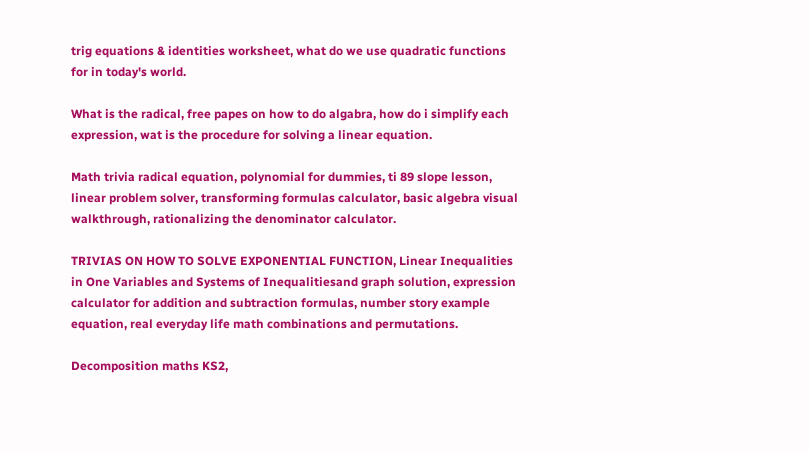trig equations & identities worksheet, what do we use quadratic functions for in today's world.

What is the radical, free papes on how to do algabra, how do i simplify each expression, wat is the procedure for solving a linear equation.

Math trivia radical equation, polynomial for dummies, ti 89 slope lesson, linear problem solver, transforming formulas calculator, basic algebra visual walkthrough, rationalizing the denominator calculator.

TRIVIAS ON HOW TO SOLVE EXPONENTIAL FUNCTION, Linear Inequalities in One Variables and Systems of Inequalitiesand graph solution, expression calculator for addition and subtraction formulas, number story example equation, real everyday life math combinations and permutations.

Decomposition maths KS2,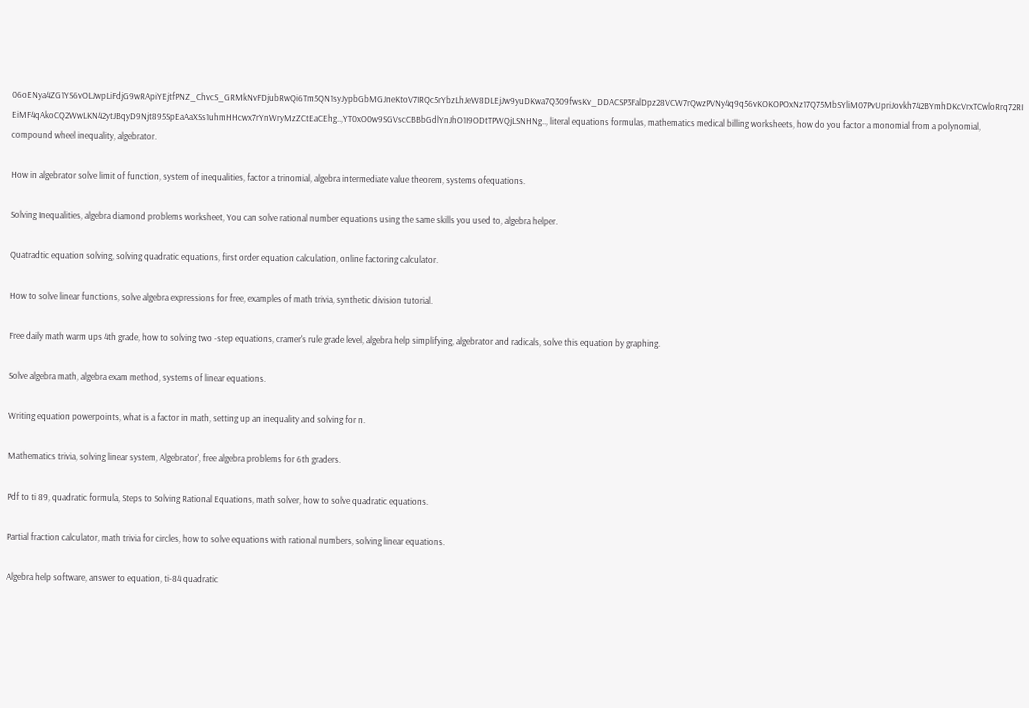06oENya4ZG1YS6vOLJwpLiFdjG9wRApiYEjtfPNZ_ChvcS_GRMkNvFDjubRwQi6Tm5QN1syJypbGbMGJneKtoV7IRQc5rYbzLhJeW8DLEjJw9yuDKwa7Q309fwsKv_DDACSP3FalDpz28VCW7rQwzPVNy4q9q56vKOKOPOxNz17Q75MbSYliM07PvUpriJovkh742BYmhDKcVrxTCwloRrq72RIEiMF4qAkoCQ2WwLKN42ytJBqyD9Njt895SpEaAaXSs1uhmHHcwx7rYnWryMzZCtEaCEhg..,YT0xO0w9SGVscCBBbGdlYnJhO1I9ODtTPWQjLSNHNg.., literal equations formulas, mathematics medical billing worksheets, how do you factor a monomial from a polynomial, compound wheel inequality, algebrator.

How in algebrator solve limit of function, system of inequalities, factor a trinomial, algebra intermediate value theorem, systems ofequations.

Solving Inequalities, algebra diamond problems worksheet, You can solve rational number equations using the same skills you used to, algebra helper.

Quatradtic equation solving, solving quadratic equations, first order equation calculation, online factoring calculator.

How to solve linear functions, solve algebra expressions for free, examples of math trivia, synthetic division tutorial.

Free daily math warm ups 4th grade, how to solving two -step equations, cramer's rule grade level, algebra help simplifying, algebrator and radicals, solve this equation by graphing.

Solve algebra math, algebra exam method, systems of linear equations.

Writing equation powerpoints, what is a factor in math, setting up an inequality and solving for n.

Mathematics trivia, solving linear system, Algebrator', free algebra problems for 6th graders.

Pdf to ti 89, quadratic formula, Steps to Solving Rational Equations, math solver, how to solve quadratic equations.

Partial fraction calculator, math trivia for circles, how to solve equations with rational numbers, solving linear equations.

Algebra help software, answer to equation, ti-84 quadratic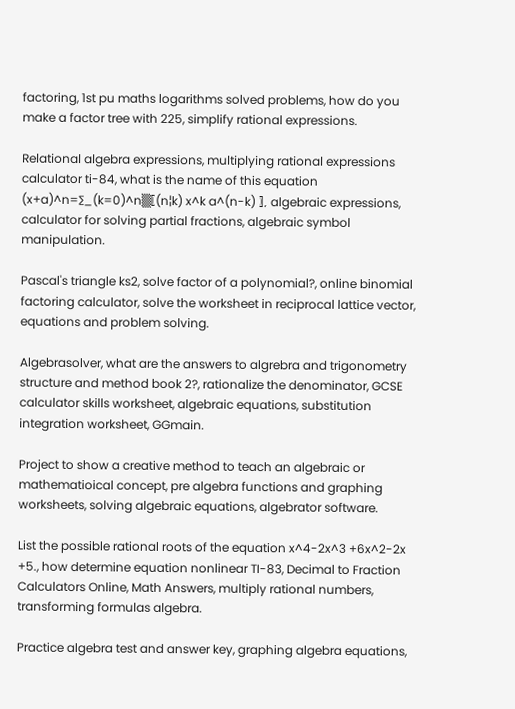factoring, 1st pu maths logarithms solved problems, how do you make a factor tree with 225, simplify rational expressions.

Relational algebra expressions, multiplying rational expressions calculator ti-84, what is the name of this equation (x+a)^n=∑_(k=0)^n▒〖(n¦k) x^k a^(n-k) 〗, algebraic expressions, calculator for solving partial fractions, algebraic symbol manipulation.

Pascal's triangle ks2, solve factor of a polynomial?, online binomial factoring calculator, solve the worksheet in reciprocal lattice vector, equations and problem solving.

Algebrasolver, what are the answers to algrebra and trigonometry structure and method book 2?, rationalize the denominator, GCSE calculator skills worksheet, algebraic equations, substitution integration worksheet, GGmain.

Project to show a creative method to teach an algebraic or mathematioical concept, pre algebra functions and graphing worksheets, solving algebraic equations, algebrator software.

List the possible rational roots of the equation x^4-2x^3 +6x^2-2x +5., how determine equation nonlinear TI-83, Decimal to Fraction Calculators Online, Math Answers, multiply rational numbers, transforming formulas algebra.

Practice algebra test and answer key, graphing algebra equations,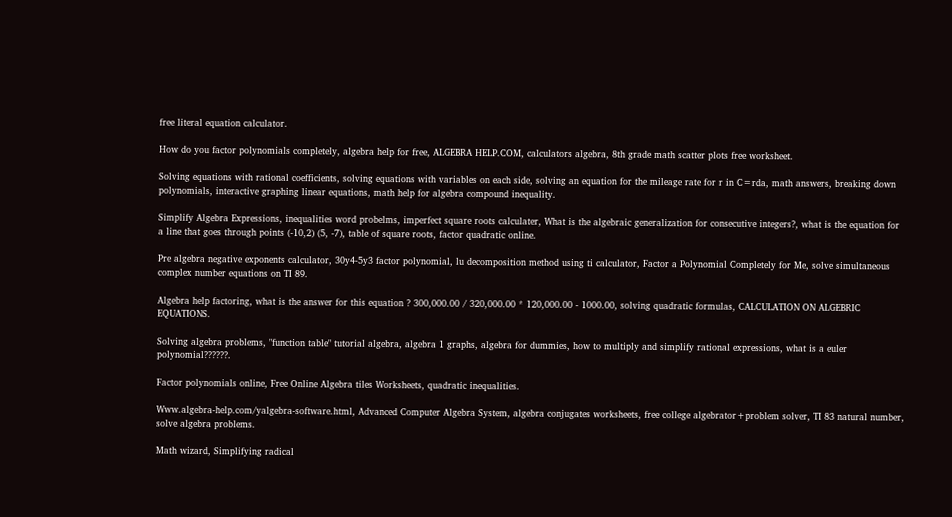free literal equation calculator.

How do you factor polynomials completely, algebra help for free, ALGEBRA HELP.COM, calculators algebra, 8th grade math scatter plots free worksheet.

Solving equations with rational coefficients, solving equations with variables on each side, solving an equation for the mileage rate for r in C=rda, math answers, breaking down polynomials, interactive graphing linear equations, math help for algebra compound inequality.

Simplify Algebra Expressions, inequalities word probelms, imperfect square roots calculater, What is the algebraic generalization for consecutive integers?, what is the equation for a line that goes through points (-10,2) (5, -7), table of square roots, factor quadratic online.

Pre algebra negative exponents calculator, 30y4-5y3 factor polynomial, lu decomposition method using ti calculator, Factor a Polynomial Completely for Me, solve simultaneous complex number equations on TI 89.

Algebra help factoring, what is the answer for this equation ? 300,000.00 / 320,000.00 * 120,000.00 - 1000.00, solving quadratic formulas, CALCULATION ON ALGEBRIC EQUATIONS.

Solving algebra problems, "function table" tutorial algebra, algebra 1 graphs, algebra for dummies, how to multiply and simplify rational expressions, what is a euler polynomial??????.

Factor polynomials online, Free Online Algebra tiles Worksheets, quadratic inequalities.

Www.algebra-help.com/yalgebra-software.html, Advanced Computer Algebra System, algebra conjugates worksheets, free college algebrator+problem solver, TI 83 natural number, solve algebra problems.

Math wizard, Simplifying radical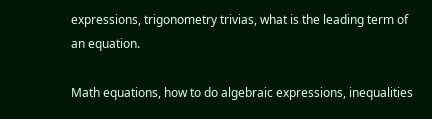expressions, trigonometry trivias, what is the leading term of an equation.

Math equations, how to do algebraic expressions, inequalities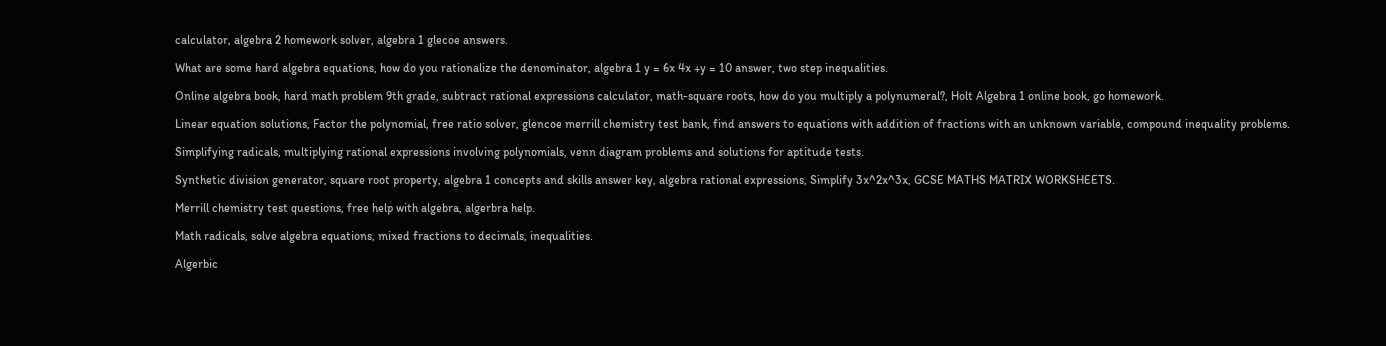calculator, algebra 2 homework solver, algebra 1 glecoe answers.

What are some hard algebra equations, how do you rationalize the denominator, algebra 1 y = 6x 4x +y = 10 answer, two step inequalities.

Online algebra book, hard math problem 9th grade, subtract rational expressions calculator, math-square roots, how do you multiply a polynumeral?, Holt Algebra 1 online book, go homework.

Linear equation solutions, Factor the polynomial, free ratio solver, glencoe merrill chemistry test bank, find answers to equations with addition of fractions with an unknown variable, compound inequality problems.

Simplifying radicals, multiplying rational expressions involving polynomials, venn diagram problems and solutions for aptitude tests.

Synthetic division generator, square root property, algebra 1 concepts and skills answer key, algebra rational expressions, Simplify 3x^2x^3x, GCSE MATHS MATRIX WORKSHEETS.

Merrill chemistry test questions, free help with algebra, algerbra help.

Math radicals, solve algebra equations, mixed fractions to decimals, inequalities.

Algerbic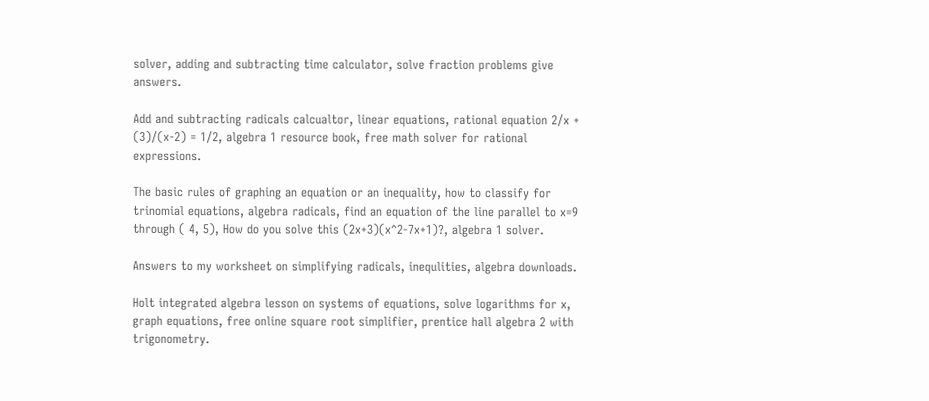solver, adding and subtracting time calculator, solve fraction problems give answers.

Add and subtracting radicals calcualtor, linear equations, rational equation 2/x + (3)/(x-2) = 1/2, algebra 1 resource book, free math solver for rational expressions.

The basic rules of graphing an equation or an inequality, how to classify for trinomial equations, algebra radicals, find an equation of the line parallel to x=9 through ( 4, 5), How do you solve this (2x+3)(x^2-7x+1)?, algebra 1 solver.

Answers to my worksheet on simplifying radicals, inequlities, algebra downloads.

Holt integrated algebra lesson on systems of equations, solve logarithms for x, graph equations, free online square root simplifier, prentice hall algebra 2 with trigonometry.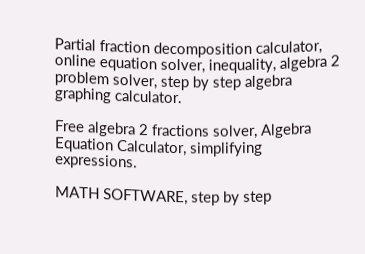Partial fraction decomposition calculator, online equation solver, inequality, algebra 2 problem solver, step by step algebra graphing calculator.

Free algebra 2 fractions solver, Algebra Equation Calculator, simplifying expressions.

MATH SOFTWARE, step by step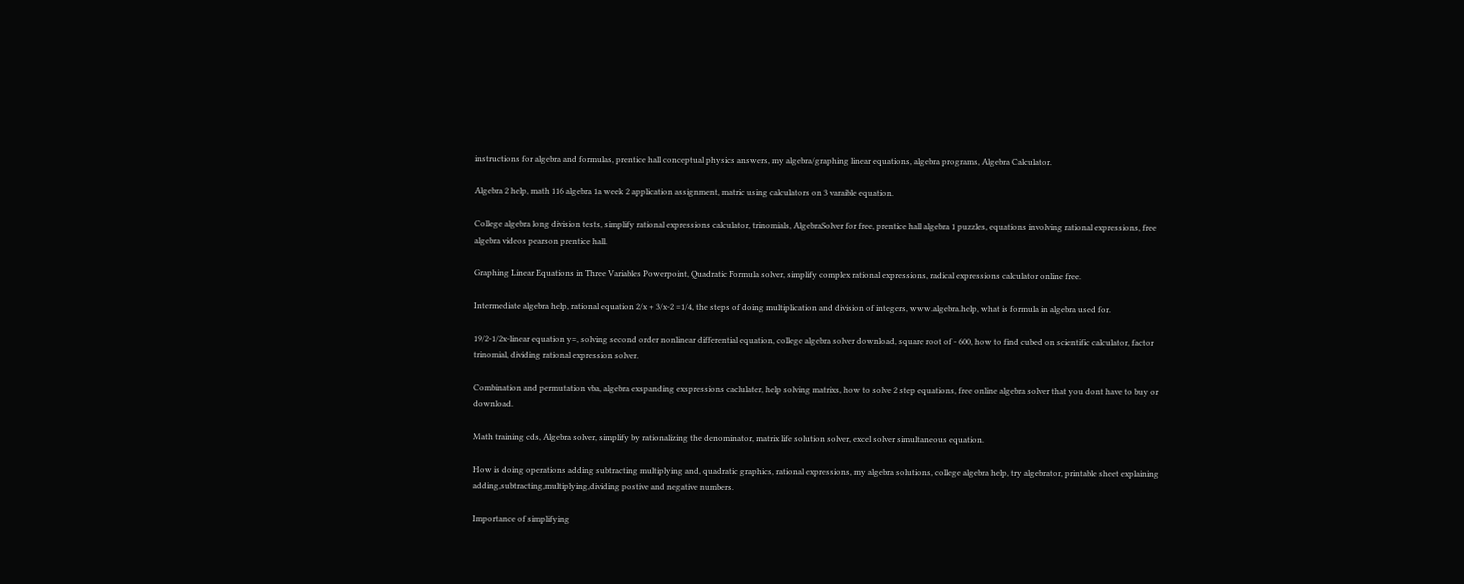instructions for algebra and formulas, prentice hall conceptual physics answers, my algebra/graphing linear equations, algebra programs, Algebra Calculator.

Algebra 2 help, math 116 algebra 1a week 2 application assignment, matric using calculators on 3 varaible equation.

College algebra long division tests, simplify rational expressions calculator, trinomials, AlgebraSolver for free, prentice hall algebra 1 puzzles, equations involving rational expressions, free algebra videos pearson prentice hall.

Graphing Linear Equations in Three Variables Powerpoint, Quadratic Formula solver, simplify complex rational expressions, radical expressions calculator online free.

Intermediate algebra help, rational equation 2/x + 3/x-2 =1/4, the steps of doing multiplication and division of integers, www.algebra.help, what is formula in algebra used for.

19/2-1/2x-linear equation y=, solving second order nonlinear differential equation, college algebra solver download, square root of - 600, how to find cubed on scientific calculator, factor trinomial, dividing rational expression solver.

Combination and permutation vba, algebra exspanding exspressions caclulater, help solving matrixs, how to solve 2 step equations, free online algebra solver that you dont have to buy or download.

Math training cds, Algebra solver, simplify by rationalizing the denominator, matrix life solution solver, excel solver simultaneous equation.

How is doing operations adding subtracting multiplying and, quadratic graphics, rational expressions, my algebra solutions, college algebra help, try algebrator, printable sheet explaining adding,subtracting,multiplying,dividing postive and negative numbers.

Importance of simplifying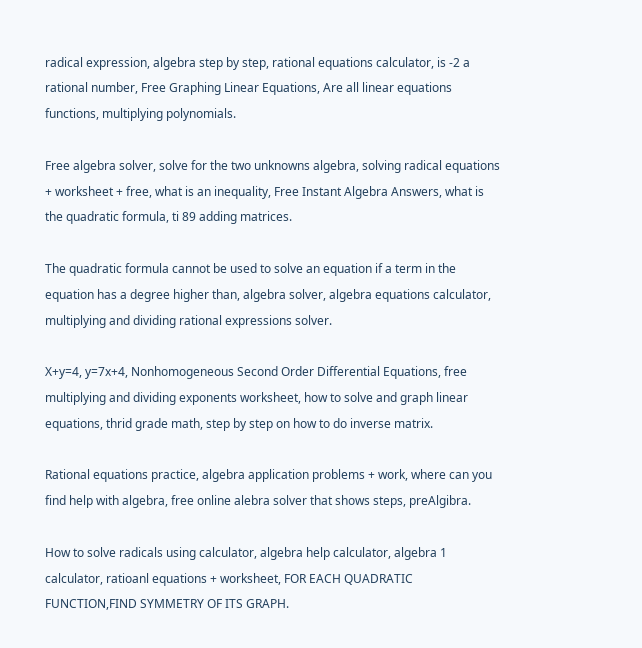radical expression, algebra step by step, rational equations calculator, is -2 a rational number, Free Graphing Linear Equations, Are all linear equations functions, multiplying polynomials.

Free algebra solver, solve for the two unknowns algebra, solving radical equations + worksheet + free, what is an inequality, Free Instant Algebra Answers, what is the quadratic formula, ti 89 adding matrices.

The quadratic formula cannot be used to solve an equation if a term in the equation has a degree higher than, algebra solver, algebra equations calculator, multiplying and dividing rational expressions solver.

X+y=4, y=7x+4, Nonhomogeneous Second Order Differential Equations, free multiplying and dividing exponents worksheet, how to solve and graph linear equations, thrid grade math, step by step on how to do inverse matrix.

Rational equations practice, algebra application problems + work, where can you find help with algebra, free online alebra solver that shows steps, preAlgibra.

How to solve radicals using calculator, algebra help calculator, algebra 1 calculator, ratioanl equations + worksheet, FOR EACH QUADRATIC FUNCTION,FIND SYMMETRY OF ITS GRAPH.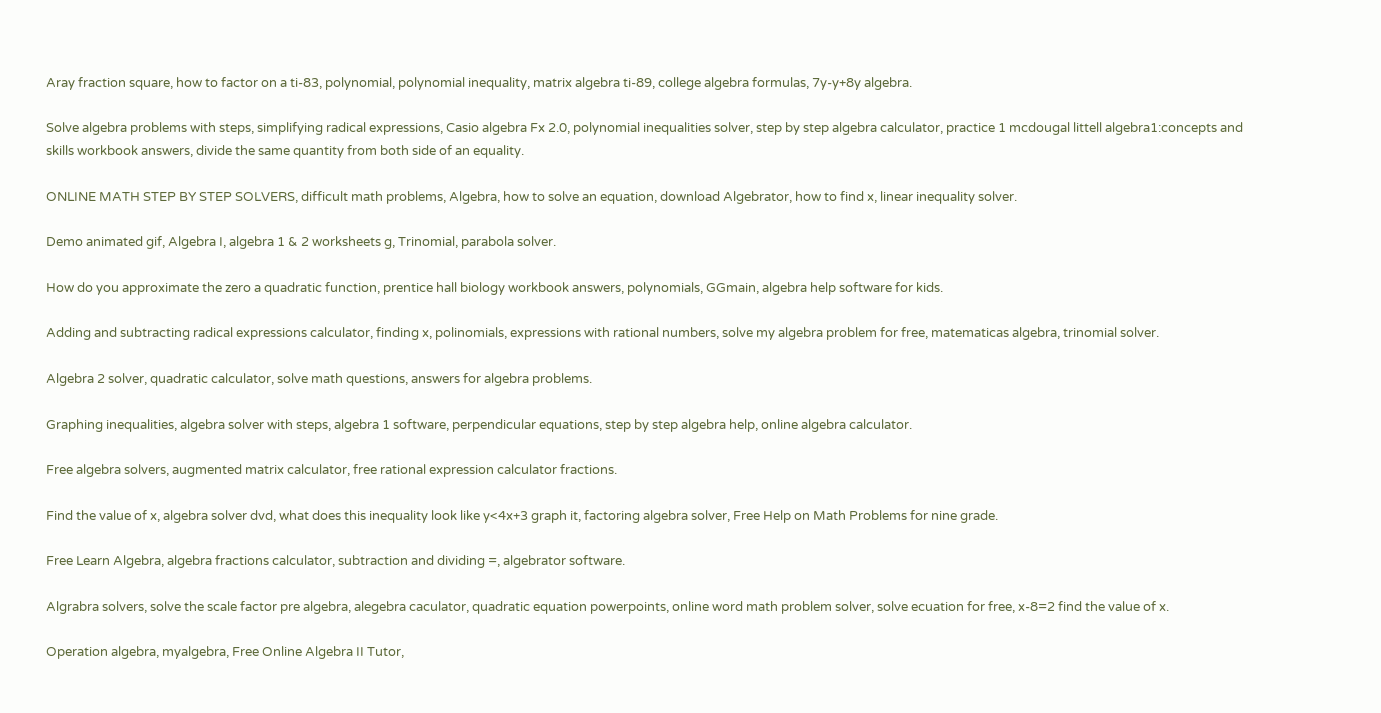Aray fraction square, how to factor on a ti-83, polynomial, polynomial inequality, matrix algebra ti-89, college algebra formulas, 7y-y+8y algebra.

Solve algebra problems with steps, simplifying radical expressions, Casio algebra Fx 2.0, polynomial inequalities solver, step by step algebra calculator, practice 1 mcdougal littell algebra1:concepts and skills workbook answers, divide the same quantity from both side of an equality.

ONLINE MATH STEP BY STEP SOLVERS, difficult math problems, Algebra, how to solve an equation, download Algebrator, how to find x, linear inequality solver.

Demo animated gif, Algebra I, algebra 1 & 2 worksheets g, Trinomial, parabola solver.

How do you approximate the zero a quadratic function, prentice hall biology workbook answers, polynomials, GGmain, algebra help software for kids.

Adding and subtracting radical expressions calculator, finding x, polinomials, expressions with rational numbers, solve my algebra problem for free, matematicas algebra, trinomial solver.

Algebra 2 solver, quadratic calculator, solve math questions, answers for algebra problems.

Graphing inequalities, algebra solver with steps, algebra 1 software, perpendicular equations, step by step algebra help, online algebra calculator.

Free algebra solvers, augmented matrix calculator, free rational expression calculator fractions.

Find the value of x, algebra solver dvd, what does this inequality look like y<4x+3 graph it, factoring algebra solver, Free Help on Math Problems for nine grade.

Free Learn Algebra, algebra fractions calculator, subtraction and dividing =, algebrator software.

Algrabra solvers, solve the scale factor pre algebra, alegebra caculator, quadratic equation powerpoints, online word math problem solver, solve ecuation for free, x-8=2 find the value of x.

Operation algebra, myalgebra, Free Online Algebra II Tutor,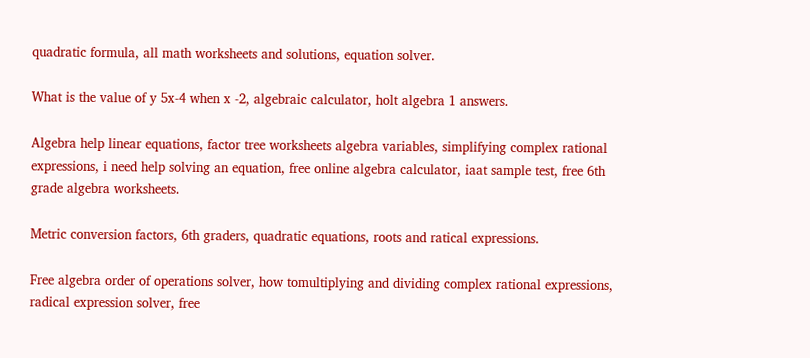quadratic formula, all math worksheets and solutions, equation solver.

What is the value of y 5x-4 when x -2, algebraic calculator, holt algebra 1 answers.

Algebra help linear equations, factor tree worksheets algebra variables, simplifying complex rational expressions, i need help solving an equation, free online algebra calculator, iaat sample test, free 6th grade algebra worksheets.

Metric conversion factors, 6th graders, quadratic equations, roots and ratical expressions.

Free algebra order of operations solver, how tomultiplying and dividing complex rational expressions, radical expression solver, free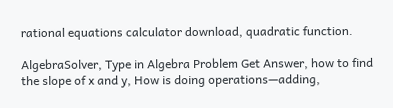rational equations calculator download, quadratic function.

AlgebraSolver, Type in Algebra Problem Get Answer, how to find the slope of x and y, How is doing operations—adding,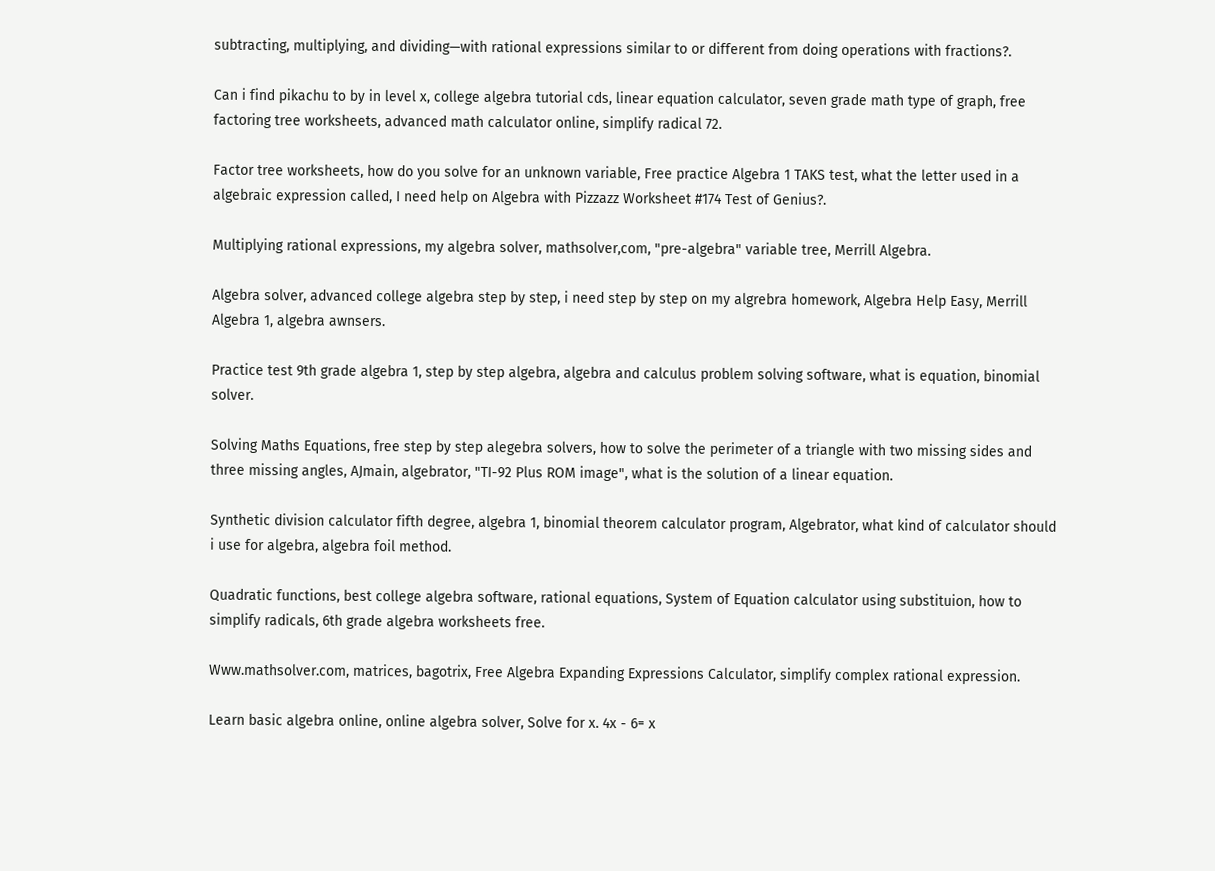subtracting, multiplying, and dividing—with rational expressions similar to or different from doing operations with fractions?.

Can i find pikachu to by in level x, college algebra tutorial cds, linear equation calculator, seven grade math type of graph, free factoring tree worksheets, advanced math calculator online, simplify radical 72.

Factor tree worksheets, how do you solve for an unknown variable, Free practice Algebra 1 TAKS test, what the letter used in a algebraic expression called, I need help on Algebra with Pizzazz Worksheet #174 Test of Genius?.

Multiplying rational expressions, my algebra solver, mathsolver,com, "pre-algebra" variable tree, Merrill Algebra.

Algebra solver, advanced college algebra step by step, i need step by step on my algrebra homework, Algebra Help Easy, Merrill Algebra 1, algebra awnsers.

Practice test 9th grade algebra 1, step by step algebra, algebra and calculus problem solving software, what is equation, binomial solver.

Solving Maths Equations, free step by step alegebra solvers, how to solve the perimeter of a triangle with two missing sides and three missing angles, AJmain, algebrator, "TI-92 Plus ROM image", what is the solution of a linear equation.

Synthetic division calculator fifth degree, algebra 1, binomial theorem calculator program, Algebrator, what kind of calculator should i use for algebra, algebra foil method.

Quadratic functions, best college algebra software, rational equations, System of Equation calculator using substituion, how to simplify radicals, 6th grade algebra worksheets free.

Www.mathsolver.com, matrices, bagotrix, Free Algebra Expanding Expressions Calculator, simplify complex rational expression.

Learn basic algebra online, online algebra solver, Solve for x. 4x - 6= x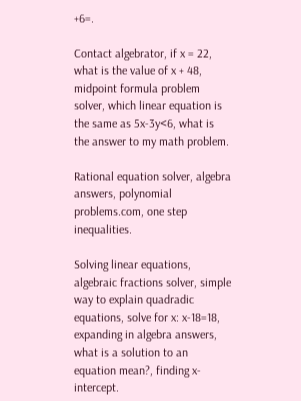+6=.

Contact algebrator, if x = 22, what is the value of x + 48, midpoint formula problem solver, which linear equation is the same as 5x-3y<6, what is the answer to my math problem.

Rational equation solver, algebra answers, polynomial problems.com, one step inequalities.

Solving linear equations, algebraic fractions solver, simple way to explain quadradic equations, solve for x: x-18=18, expanding in algebra answers, what is a solution to an equation mean?, finding x-intercept.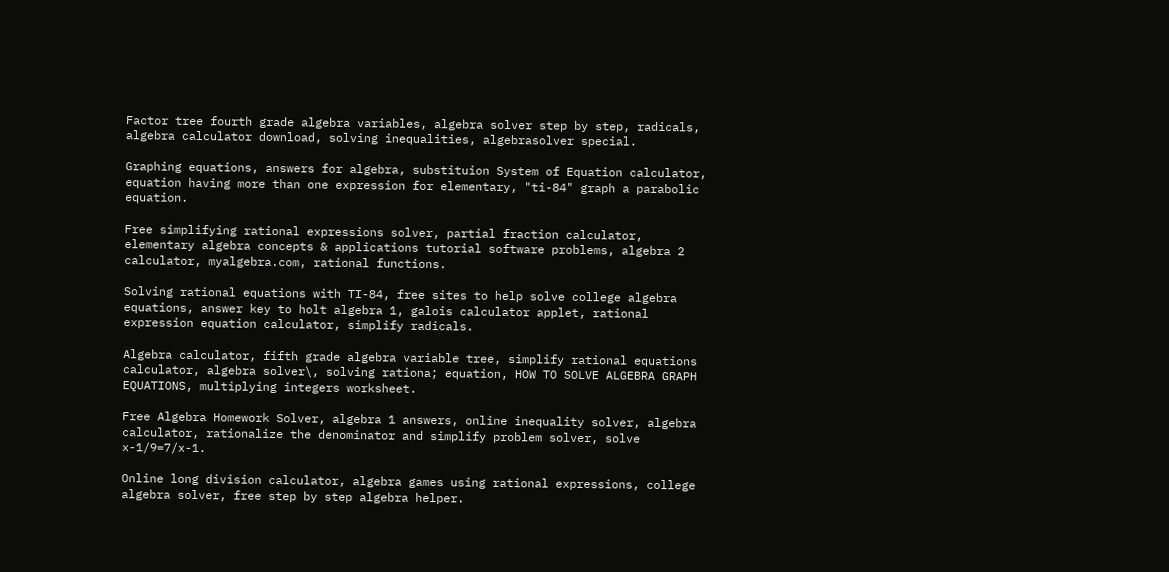Factor tree fourth grade algebra variables, algebra solver step by step, radicals, algebra calculator download, solving inequalities, algebrasolver special.

Graphing equations, answers for algebra, substituion System of Equation calculator, equation having more than one expression for elementary, "ti-84" graph a parabolic equation.

Free simplifying rational expressions solver, partial fraction calculator, elementary algebra concepts & applications tutorial software problems, algebra 2 calculator, myalgebra.com, rational functions.

Solving rational equations with TI-84, free sites to help solve college algebra equations, answer key to holt algebra 1, galois calculator applet, rational expression equation calculator, simplify radicals.

Algebra calculator, fifth grade algebra variable tree, simplify rational equations calculator, algebra solver\, solving rationa; equation, HOW TO SOLVE ALGEBRA GRAPH EQUATIONS, multiplying integers worksheet.

Free Algebra Homework Solver, algebra 1 answers, online inequality solver, algebra calculator, rationalize the denominator and simplify problem solver, solve x-1/9=7/x-1.

Online long division calculator, algebra games using rational expressions, college algebra solver, free step by step algebra helper.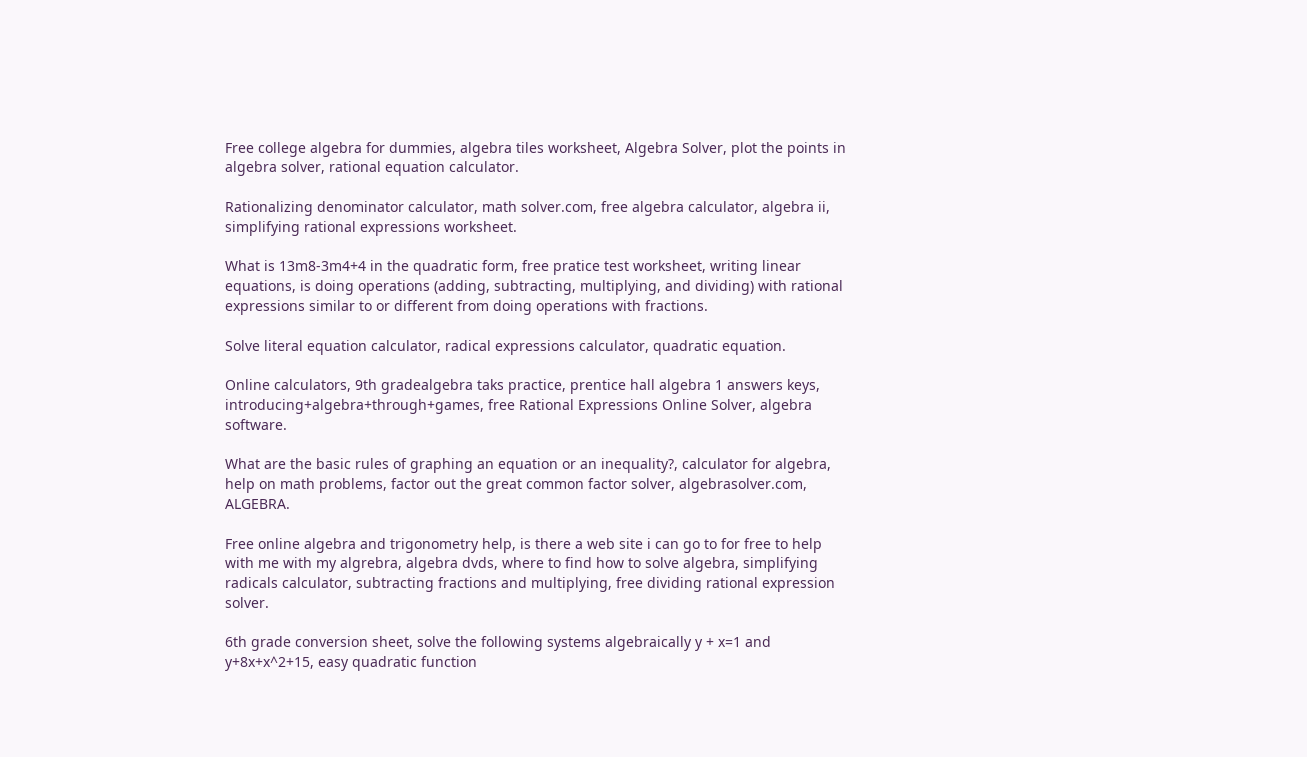Free college algebra for dummies, algebra tiles worksheet, Algebra Solver, plot the points in algebra solver, rational equation calculator.

Rationalizing denominator calculator, math solver.com, free algebra calculator, algebra ii, simplifying rational expressions worksheet.

What is 13m8-3m4+4 in the quadratic form, free pratice test worksheet, writing linear equations, is doing operations (adding, subtracting, multiplying, and dividing) with rational expressions similar to or different from doing operations with fractions.

Solve literal equation calculator, radical expressions calculator, quadratic equation.

Online calculators, 9th gradealgebra taks practice, prentice hall algebra 1 answers keys, introducing+algebra+through+games, free Rational Expressions Online Solver, algebra software.

What are the basic rules of graphing an equation or an inequality?, calculator for algebra, help on math problems, factor out the great common factor solver, algebrasolver.com, ALGEBRA.

Free online algebra and trigonometry help, is there a web site i can go to for free to help with me with my algrebra, algebra dvds, where to find how to solve algebra, simplifying radicals calculator, subtracting fractions and multiplying, free dividing rational expression solver.

6th grade conversion sheet, solve the following systems algebraically y + x=1 and y+8x+x^2+15, easy quadratic function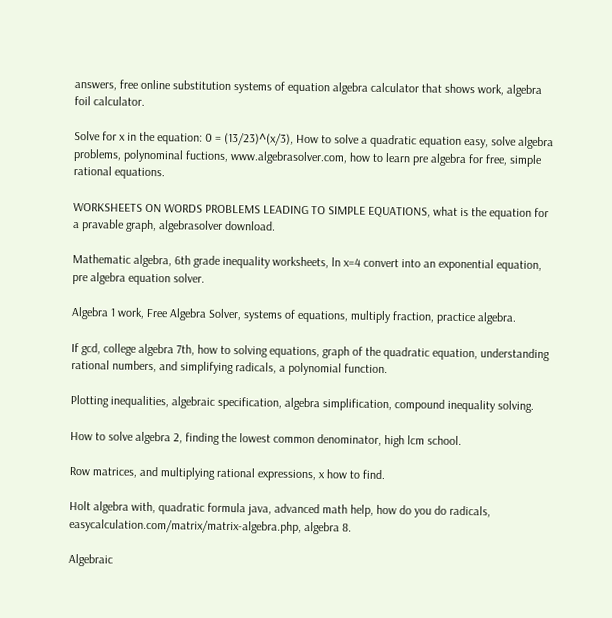answers, free online substitution systems of equation algebra calculator that shows work, algebra foil calculator.

Solve for x in the equation: 0 = (13/23)^(x/3), How to solve a quadratic equation easy, solve algebra problems, polynominal fuctions, www.algebrasolver.com, how to learn pre algebra for free, simple rational equations.

WORKSHEETS ON WORDS PROBLEMS LEADING TO SIMPLE EQUATIONS, what is the equation for a pravable graph, algebrasolver download.

Mathematic algebra, 6th grade inequality worksheets, ln x=4 convert into an exponential equation, pre algebra equation solver.

Algebra 1 work, Free Algebra Solver, systems of equations, multiply fraction, practice algebra.

If gcd, college algebra 7th, how to solving equations, graph of the quadratic equation, understanding rational numbers, and simplifying radicals, a polynomial function.

Plotting inequalities, algebraic specification, algebra simplification, compound inequality solving.

How to solve algebra 2, finding the lowest common denominator, high lcm school.

Row matrices, and multiplying rational expressions, x how to find.

Holt algebra with, quadratic formula java, advanced math help, how do you do radicals, easycalculation.com/matrix/matrix-algebra.php, algebra 8.

Algebraic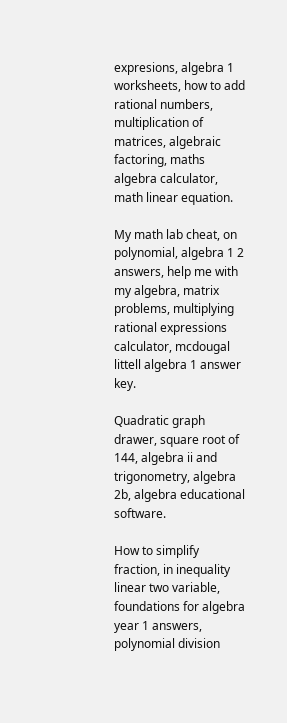expresions, algebra 1 worksheets, how to add rational numbers, multiplication of matrices, algebraic factoring, maths algebra calculator, math linear equation.

My math lab cheat, on polynomial, algebra 1 2 answers, help me with my algebra, matrix problems, multiplying rational expressions calculator, mcdougal littell algebra 1 answer key.

Quadratic graph drawer, square root of 144, algebra ii and trigonometry, algebra 2b, algebra educational software.

How to simplify fraction, in inequality linear two variable, foundations for algebra year 1 answers, polynomial division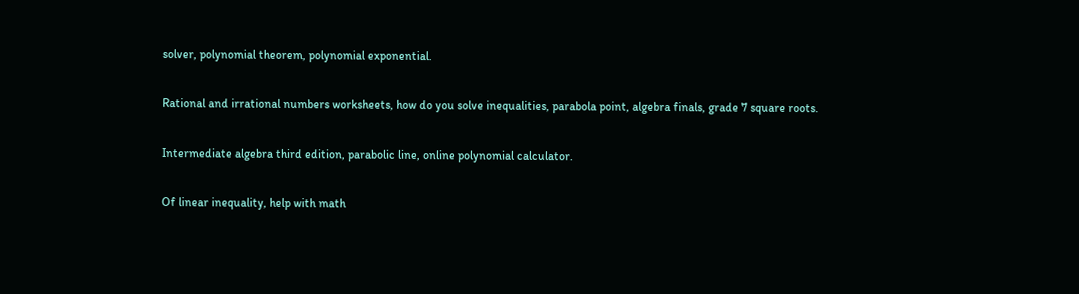solver, polynomial theorem, polynomial exponential.

Rational and irrational numbers worksheets, how do you solve inequalities, parabola point, algebra finals, grade 7 square roots.

Intermediate algebra third edition, parabolic line, online polynomial calculator.

Of linear inequality, help with math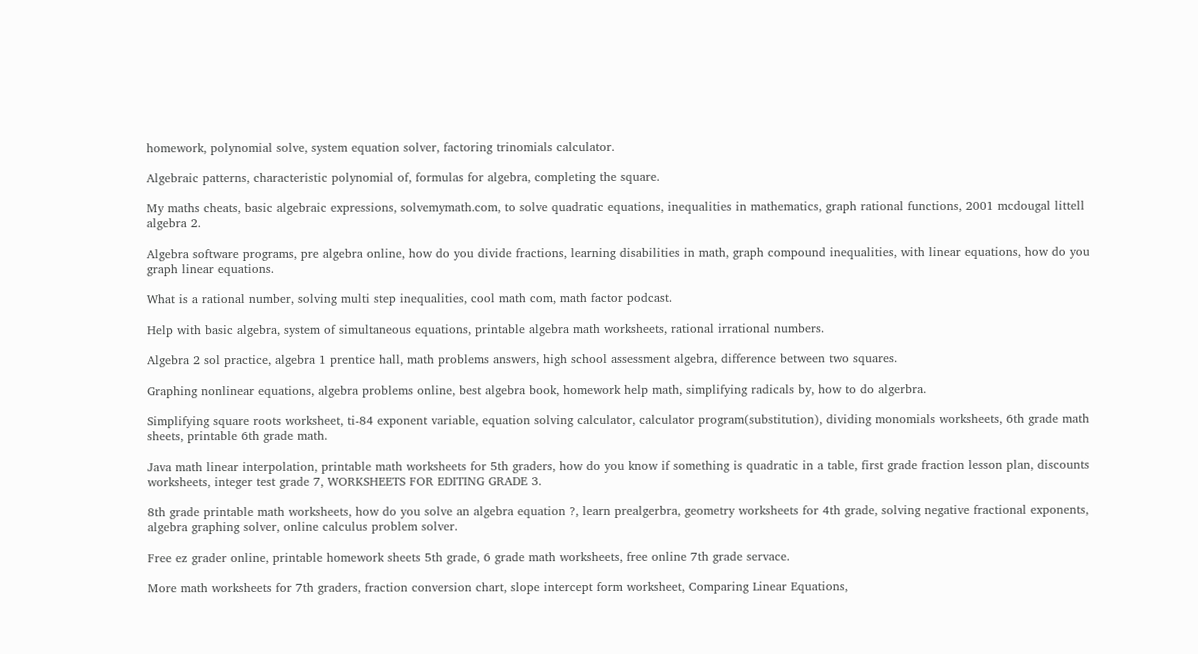homework, polynomial solve, system equation solver, factoring trinomials calculator.

Algebraic patterns, characteristic polynomial of, formulas for algebra, completing the square.

My maths cheats, basic algebraic expressions, solvemymath.com, to solve quadratic equations, inequalities in mathematics, graph rational functions, 2001 mcdougal littell algebra 2.

Algebra software programs, pre algebra online, how do you divide fractions, learning disabilities in math, graph compound inequalities, with linear equations, how do you graph linear equations.

What is a rational number, solving multi step inequalities, cool math com, math factor podcast.

Help with basic algebra, system of simultaneous equations, printable algebra math worksheets, rational irrational numbers.

Algebra 2 sol practice, algebra 1 prentice hall, math problems answers, high school assessment algebra, difference between two squares.

Graphing nonlinear equations, algebra problems online, best algebra book, homework help math, simplifying radicals by, how to do algerbra.

Simplifying square roots worksheet, ti-84 exponent variable, equation solving calculator, calculator program(substitution), dividing monomials worksheets, 6th grade math sheets, printable 6th grade math.

Java math linear interpolation, printable math worksheets for 5th graders, how do you know if something is quadratic in a table, first grade fraction lesson plan, discounts worksheets, integer test grade 7, WORKSHEETS FOR EDITING GRADE 3.

8th grade printable math worksheets, how do you solve an algebra equation ?, learn prealgerbra, geometry worksheets for 4th grade, solving negative fractional exponents, algebra graphing solver, online calculus problem solver.

Free ez grader online, printable homework sheets 5th grade, 6 grade math worksheets, free online 7th grade servace.

More math worksheets for 7th graders, fraction conversion chart, slope intercept form worksheet, Comparing Linear Equations,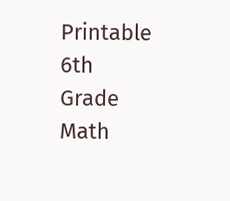Printable 6th Grade Math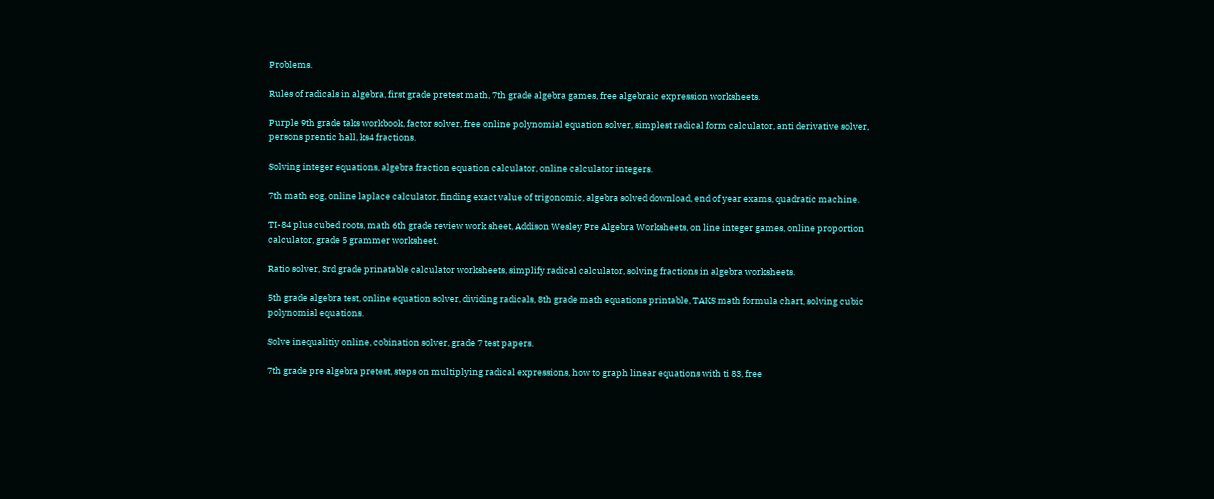Problems.

Rules of radicals in algebra, first grade pretest math, 7th grade algebra games, free algebraic expression worksheets.

Purple 9th grade taks workbook, factor solver, free online polynomial equation solver, simplest radical form calculator, anti derivative solver, persons prentic hall, ks4 fractions.

Solving integer equations, algebra fraction equation calculator, online calculator integers.

7th math eog, online laplace calculator, finding exact value of trigonomic, algebra solved download, end of year exams, quadratic machine.

TI-84 plus cubed roots, math 6th grade review work sheet, Addison Wesley Pre Algebra Worksheets, on line integer games, online proportion calculator, grade 5 grammer worksheet.

Ratio solver, 3rd grade prinatable calculator worksheets, simplify radical calculator, solving fractions in algebra worksheets.

5th grade algebra test, online equation solver, dividing radicals, 8th grade math equations printable, TAKS math formula chart, solving cubic polynomial equations.

Solve inequalitiy online, cobination solver, grade 7 test papers.

7th grade pre algebra pretest, steps on multiplying radical expressions, how to graph linear equations with ti 83, free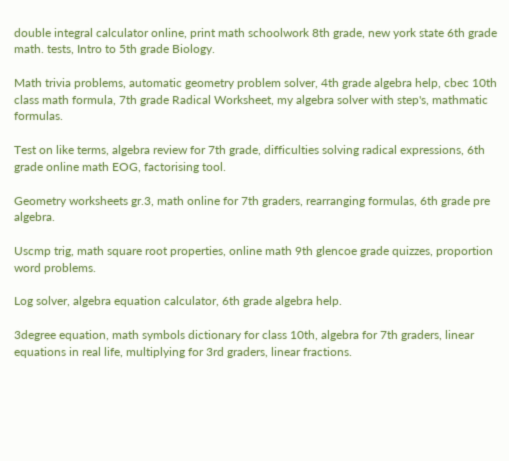double integral calculator online, print math schoolwork 8th grade, new york state 6th grade math. tests, Intro to 5th grade Biology.

Math trivia problems, automatic geometry problem solver, 4th grade algebra help, cbec 10th class math formula, 7th grade Radical Worksheet, my algebra solver with step's, mathmatic formulas.

Test on like terms, algebra review for 7th grade, difficulties solving radical expressions, 6th grade online math EOG, factorising tool.

Geometry worksheets gr.3, math online for 7th graders, rearranging formulas, 6th grade pre algebra.

Uscmp trig, math square root properties, online math 9th glencoe grade quizzes, proportion word problems.

Log solver, algebra equation calculator, 6th grade algebra help.

3degree equation, math symbols dictionary for class 10th, algebra for 7th graders, linear equations in real life, multiplying for 3rd graders, linear fractions.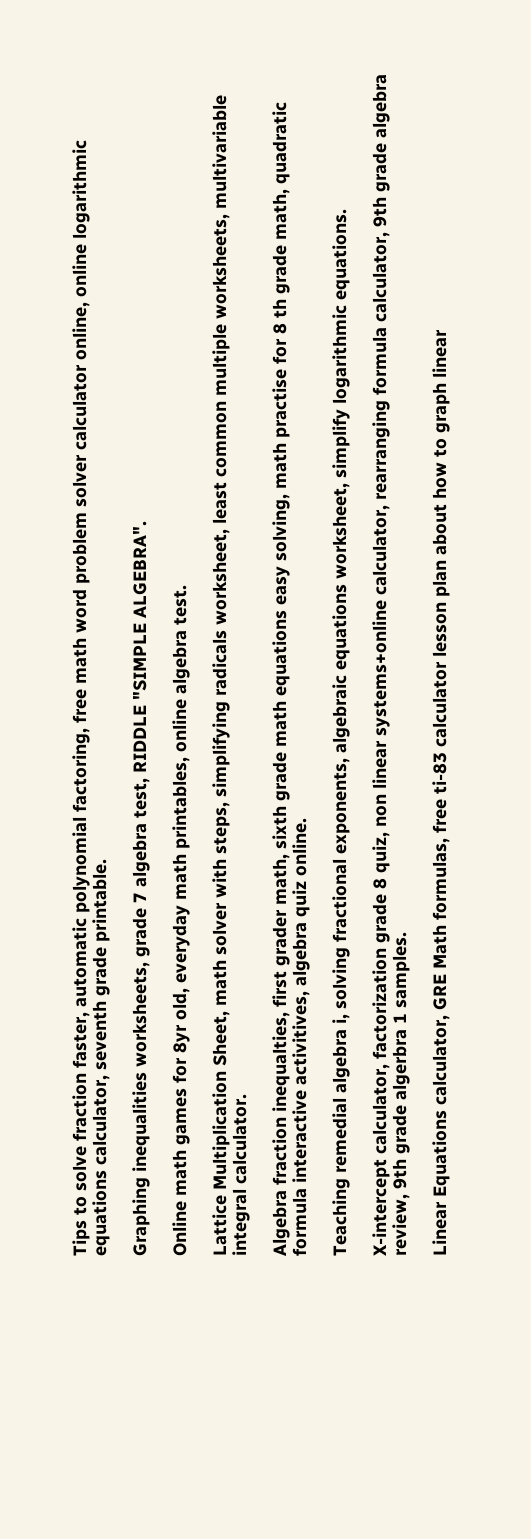Tips to solve fraction faster, automatic polynomial factoring, free math word problem solver calculator online, online logarithmic equations calculator, seventh grade printable.

Graphing inequalities worksheets, grade 7 algebra test, RIDDLE "SIMPLE ALGEBRA".

Online math games for 8yr old, everyday math printables, online algebra test.

Lattice Multiplication Sheet, math solver with steps, simplifying radicals worksheet, least common multiple worksheets, multivariable integral calculator.

Algebra fraction inequalties, first grader math, sixth grade math equations easy solving, math practise for 8 th grade math, quadratic formula interactive activitives, algebra quiz online.

Teaching remedial algebra i, solving fractional exponents, algebraic equations worksheet, simplify logarithmic equations.

X-intercept calculator, factorization grade 8 quiz, non linear systems+online calculator, rearranging formula calculator, 9th grade algebra review, 9th grade algerbra 1 samples.

Linear Equations calculator, GRE Math formulas, free ti-83 calculator lesson plan about how to graph linear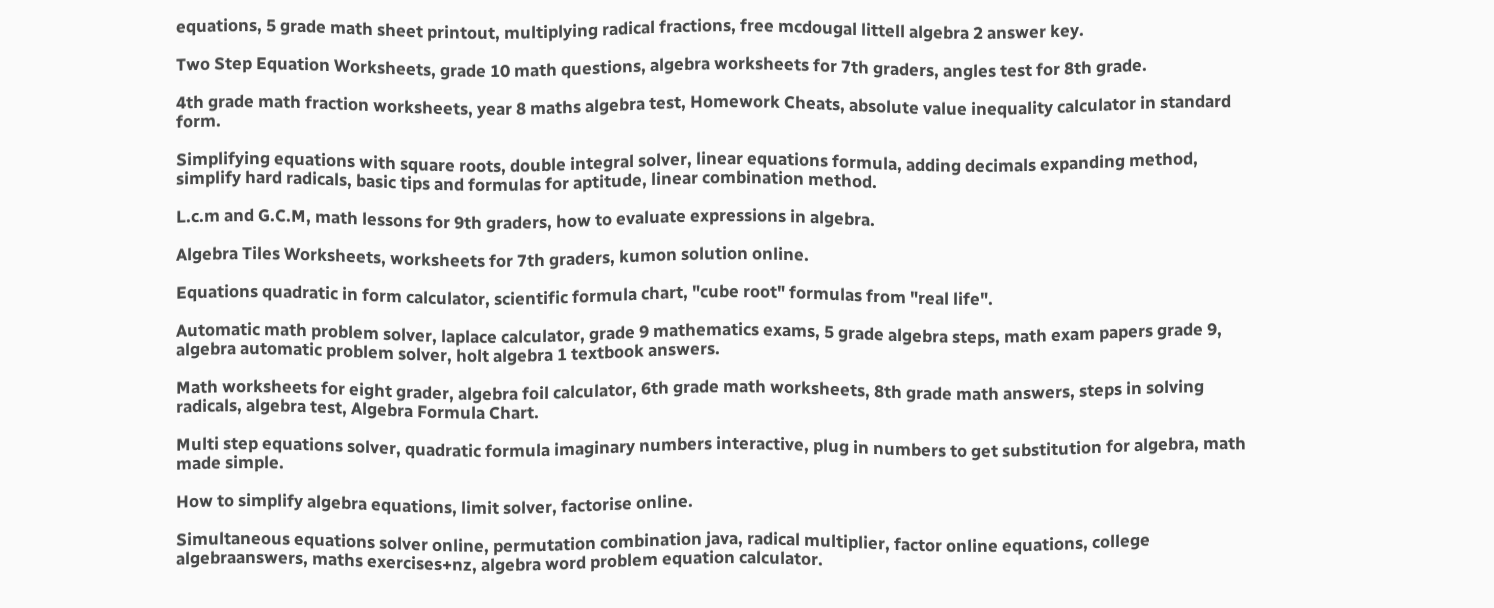equations, 5 grade math sheet printout, multiplying radical fractions, free mcdougal littell algebra 2 answer key.

Two Step Equation Worksheets, grade 10 math questions, algebra worksheets for 7th graders, angles test for 8th grade.

4th grade math fraction worksheets, year 8 maths algebra test, Homework Cheats, absolute value inequality calculator in standard form.

Simplifying equations with square roots, double integral solver, linear equations formula, adding decimals expanding method, simplify hard radicals, basic tips and formulas for aptitude, linear combination method.

L.c.m and G.C.M, math lessons for 9th graders, how to evaluate expressions in algebra.

Algebra Tiles Worksheets, worksheets for 7th graders, kumon solution online.

Equations quadratic in form calculator, scientific formula chart, "cube root" formulas from "real life".

Automatic math problem solver, laplace calculator, grade 9 mathematics exams, 5 grade algebra steps, math exam papers grade 9, algebra automatic problem solver, holt algebra 1 textbook answers.

Math worksheets for eight grader, algebra foil calculator, 6th grade math worksheets, 8th grade math answers, steps in solving radicals, algebra test, Algebra Formula Chart.

Multi step equations solver, quadratic formula imaginary numbers interactive, plug in numbers to get substitution for algebra, math made simple.

How to simplify algebra equations, limit solver, factorise online.

Simultaneous equations solver online, permutation combination java, radical multiplier, factor online equations, college algebraanswers, maths exercises+nz, algebra word problem equation calculator.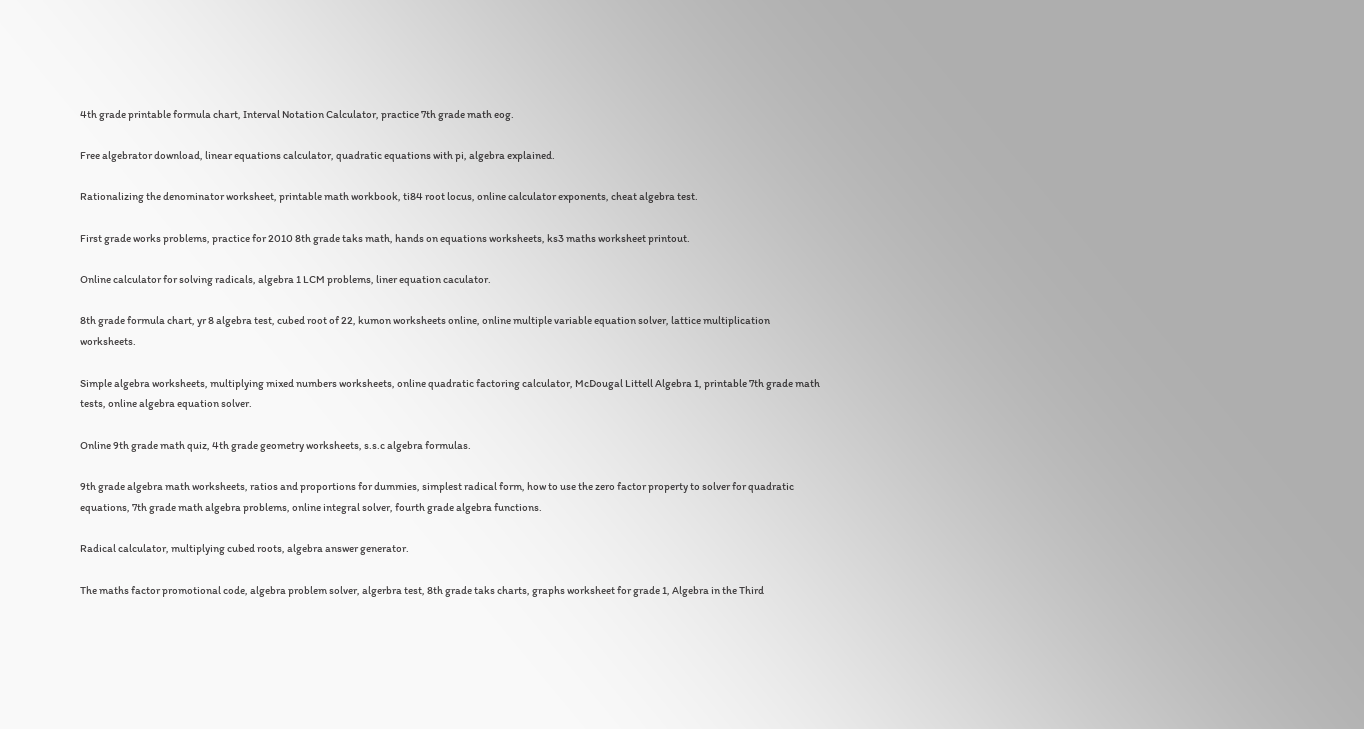4th grade printable formula chart, Interval Notation Calculator, practice 7th grade math eog.

Free algebrator download, linear equations calculator, quadratic equations with pi, algebra explained.

Rationalizing the denominator worksheet, printable math workbook, ti84 root locus, online calculator exponents, cheat algebra test.

First grade works problems, practice for 2010 8th grade taks math, hands on equations worksheets, ks3 maths worksheet printout.

Online calculator for solving radicals, algebra 1 LCM problems, liner equation caculator.

8th grade formula chart, yr 8 algebra test, cubed root of 22, kumon worksheets online, online multiple variable equation solver, lattice multiplication worksheets.

Simple algebra worksheets, multiplying mixed numbers worksheets, online quadratic factoring calculator, McDougal Littell Algebra 1, printable 7th grade math tests, online algebra equation solver.

Online 9th grade math quiz, 4th grade geometry worksheets, s.s.c algebra formulas.

9th grade algebra math worksheets, ratios and proportions for dummies, simplest radical form, how to use the zero factor property to solver for quadratic equations, 7th grade math algebra problems, online integral solver, fourth grade algebra functions.

Radical calculator, multiplying cubed roots, algebra answer generator.

The maths factor promotional code, algebra problem solver, algerbra test, 8th grade taks charts, graphs worksheet for grade 1, Algebra in the Third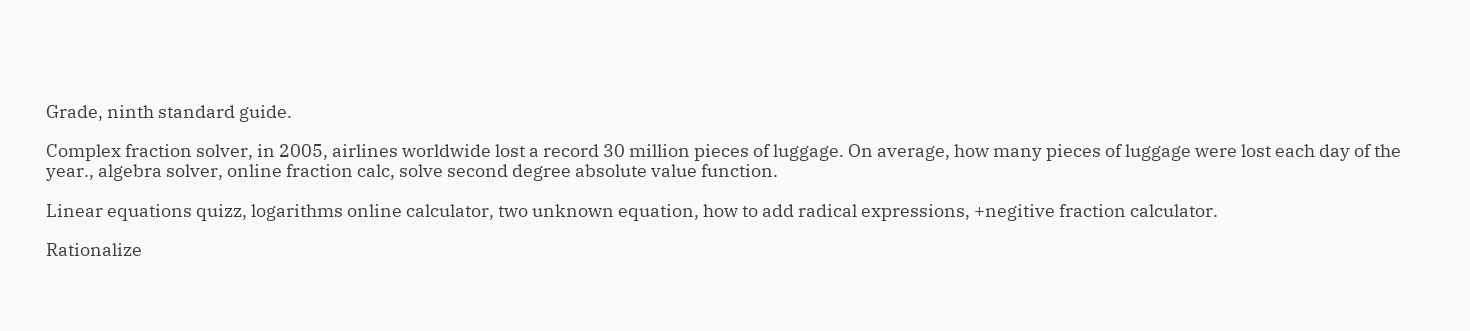Grade, ninth standard guide.

Complex fraction solver, in 2005, airlines worldwide lost a record 30 million pieces of luggage. On average, how many pieces of luggage were lost each day of the year., algebra solver, online fraction calc, solve second degree absolute value function.

Linear equations quizz, logarithms online calculator, two unknown equation, how to add radical expressions, +negitive fraction calculator.

Rationalize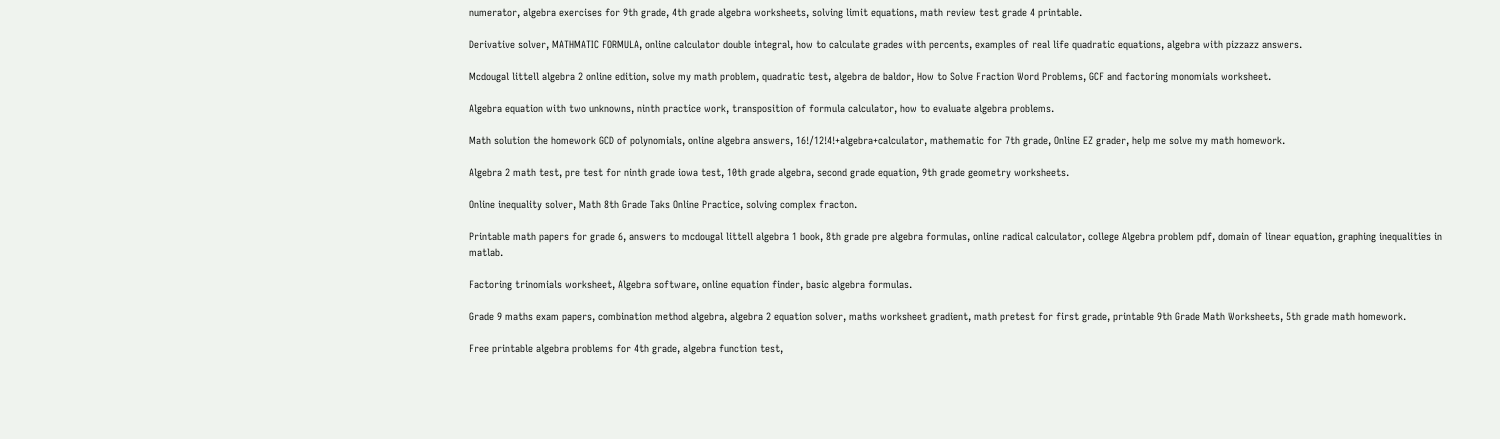numerator, algebra exercises for 9th grade, 4th grade algebra worksheets, solving limit equations, math review test grade 4 printable.

Derivative solver, MATHMATIC FORMULA, online calculator double integral, how to calculate grades with percents, examples of real life quadratic equations, algebra with pizzazz answers.

Mcdougal littell algebra 2 online edition, solve my math problem, quadratic test, algebra de baldor, How to Solve Fraction Word Problems, GCF and factoring monomials worksheet.

Algebra equation with two unknowns, ninth practice work, transposition of formula calculator, how to evaluate algebra problems.

Math solution the homework GCD of polynomials, online algebra answers, 16!/12!4!+algebra+calculator, mathematic for 7th grade, Online EZ grader, help me solve my math homework.

Algebra 2 math test, pre test for ninth grade iowa test, 10th grade algebra, second grade equation, 9th grade geometry worksheets.

Online inequality solver, Math 8th Grade Taks Online Practice, solving complex fracton.

Printable math papers for grade 6, answers to mcdougal littell algebra 1 book, 8th grade pre algebra formulas, online radical calculator, college Algebra problem pdf, domain of linear equation, graphing inequalities in matlab.

Factoring trinomials worksheet, Algebra software, online equation finder, basic algebra formulas.

Grade 9 maths exam papers, combination method algebra, algebra 2 equation solver, maths worksheet gradient, math pretest for first grade, printable 9th Grade Math Worksheets, 5th grade math homework.

Free printable algebra problems for 4th grade, algebra function test,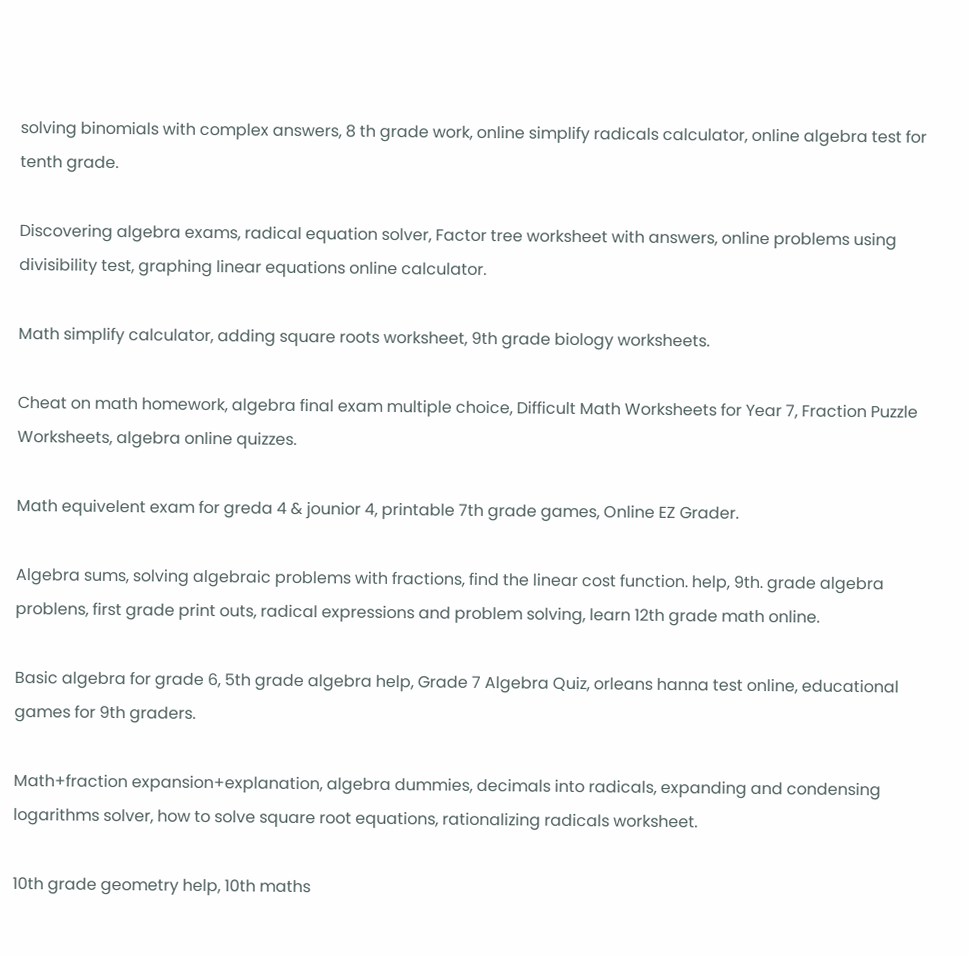solving binomials with complex answers, 8 th grade work, online simplify radicals calculator, online algebra test for tenth grade.

Discovering algebra exams, radical equation solver, Factor tree worksheet with answers, online problems using divisibility test, graphing linear equations online calculator.

Math simplify calculator, adding square roots worksheet, 9th grade biology worksheets.

Cheat on math homework, algebra final exam multiple choice, Difficult Math Worksheets for Year 7, Fraction Puzzle Worksheets, algebra online quizzes.

Math equivelent exam for greda 4 & jounior 4, printable 7th grade games, Online EZ Grader.

Algebra sums, solving algebraic problems with fractions, find the linear cost function. help, 9th. grade algebra problens, first grade print outs, radical expressions and problem solving, learn 12th grade math online.

Basic algebra for grade 6, 5th grade algebra help, Grade 7 Algebra Quiz, orleans hanna test online, educational games for 9th graders.

Math+fraction expansion+explanation, algebra dummies, decimals into radicals, expanding and condensing logarithms solver, how to solve square root equations, rationalizing radicals worksheet.

10th grade geometry help, 10th maths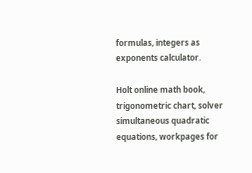formulas, integers as exponents calculator.

Holt online math book, trigonometric chart, solver simultaneous quadratic equations, workpages for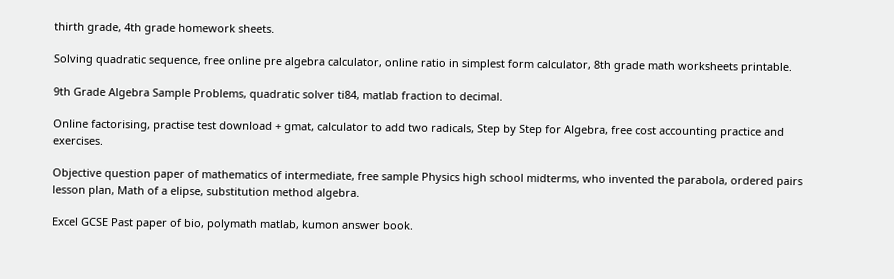thirth grade, 4th grade homework sheets.

Solving quadratic sequence, free online pre algebra calculator, online ratio in simplest form calculator, 8th grade math worksheets printable.

9th Grade Algebra Sample Problems, quadratic solver ti84, matlab fraction to decimal.

Online factorising, practise test download + gmat, calculator to add two radicals, Step by Step for Algebra, free cost accounting practice and exercises.

Objective question paper of mathematics of intermediate, free sample Physics high school midterms, who invented the parabola, ordered pairs lesson plan, Math of a elipse, substitution method algebra.

Excel GCSE Past paper of bio, polymath matlab, kumon answer book.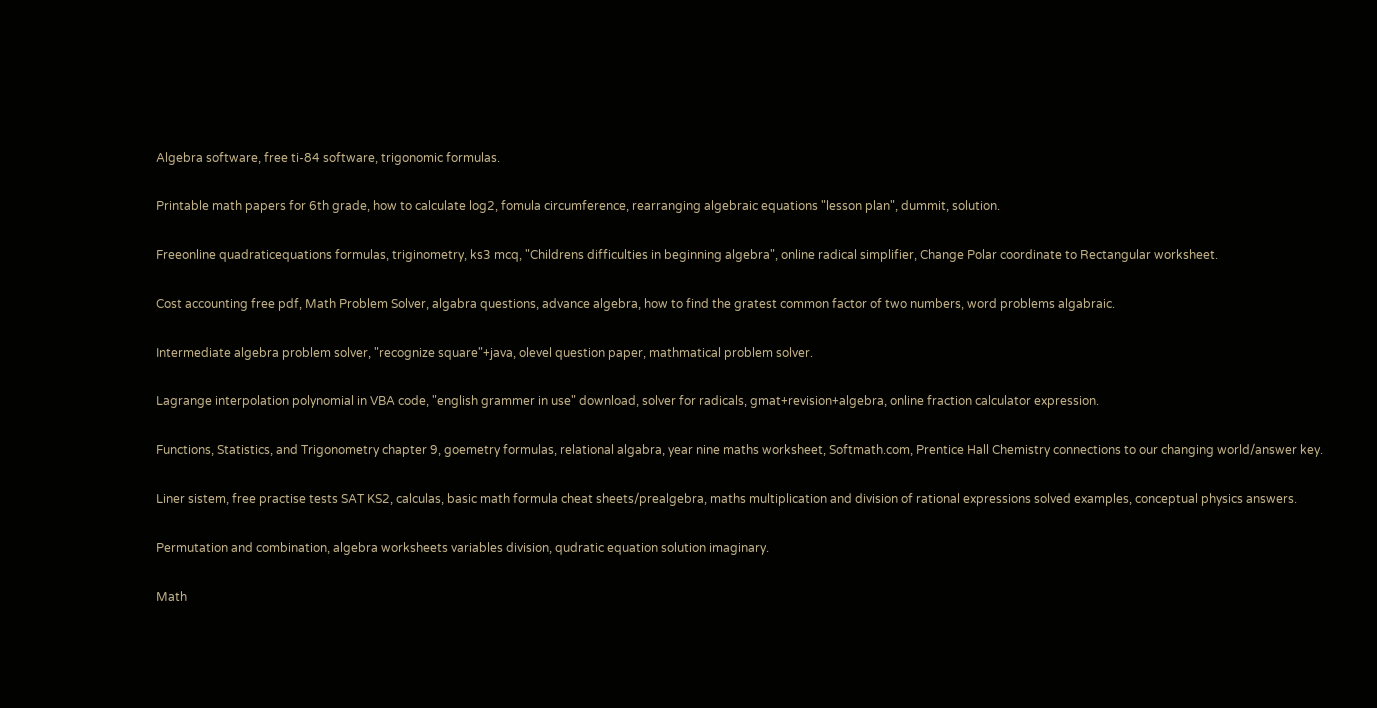Algebra software, free ti-84 software, trigonomic formulas.

Printable math papers for 6th grade, how to calculate log2, fomula circumference, rearranging algebraic equations "lesson plan", dummit, solution.

Freeonline quadraticequations formulas, triginometry, ks3 mcq, "Childrens difficulties in beginning algebra", online radical simplifier, Change Polar coordinate to Rectangular worksheet.

Cost accounting free pdf, Math Problem Solver, algabra questions, advance algebra, how to find the gratest common factor of two numbers, word problems algabraic.

Intermediate algebra problem solver, "recognize square"+java, olevel question paper, mathmatical problem solver.

Lagrange interpolation polynomial in VBA code, "english grammer in use" download, solver for radicals, gmat+revision+algebra, online fraction calculator expression.

Functions, Statistics, and Trigonometry chapter 9, goemetry formulas, relational algabra, year nine maths worksheet, Softmath.com, Prentice Hall Chemistry connections to our changing world/answer key.

Liner sistem, free practise tests SAT KS2, calculas, basic math formula cheat sheets/prealgebra, maths multiplication and division of rational expressions solved examples, conceptual physics answers.

Permutation and combination, algebra worksheets variables division, qudratic equation solution imaginary.

Math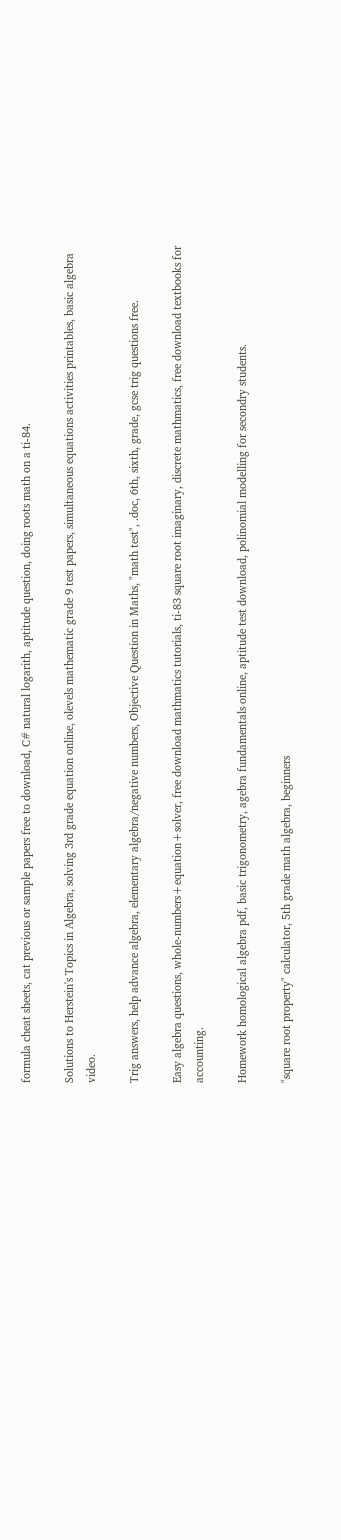formula cheat sheets, cat previous or sample papers free to download, C# natural logarith, aptitude question, doing roots math on a ti-84.

Solutions to Herstein's Topics in Algebra, solving 3rd grade equation online, olevels mathematic grade 9 test papers, simultaneous equations activities printables, basic algebra video.

Trig answers, help advance algebra, elementary algebra/negative numbers, Objective Question in Maths, "math test", .doc, 6th, sixth, grade, gcse trig questions free.

Easy algebra questions, whole-numbers+equation+solver, free download mathmatics tutorials, ti-83 square root imaginary, discrete mathmatics, free download textbooks for accounting.

Homework homological algebra pdf, basic trigonometry, agebra fundamentals online, aptitude test download, polinomial modelling for secondry students.

"square root property" calculator, 5th grade math algebra, beginners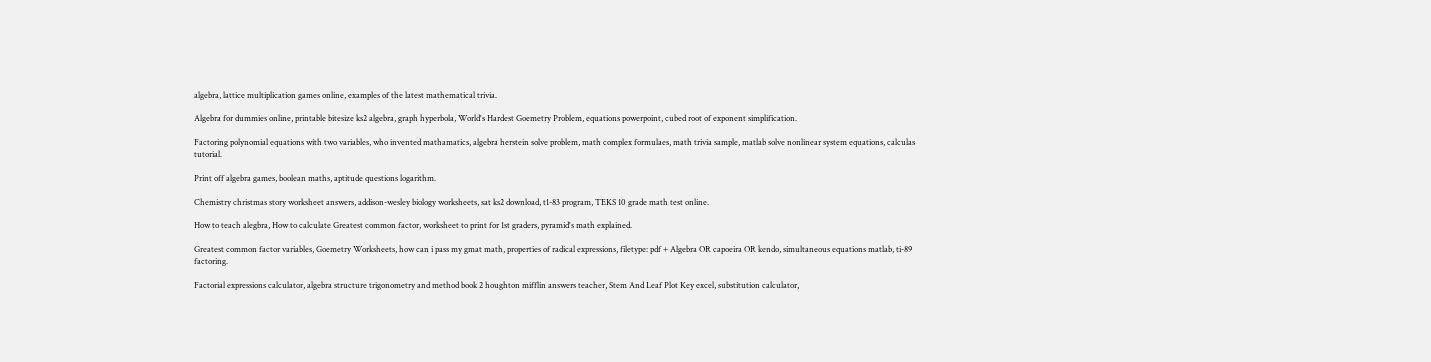algebra, lattice multiplication games online, examples of the latest mathematical trivia.

Algebra for dummies online, printable bitesize ks2 algebra, graph hyperbola, World's Hardest Goemetry Problem, equations powerpoint, cubed root of exponent simplification.

Factoring polynomial equations with two variables, who invented mathamatics, algebra herstein solve problem, math complex formulaes, math trivia sample, matlab solve nonlinear system equations, calculas tutorial.

Print off algebra games, boolean maths, aptitude questions logarithm.

Chemistry christmas story worksheet answers, addison-wesley biology worksheets, sat ks2 download, t1-83 program, TEKS 10 grade math test online.

How to teach alegbra, How to calculate Greatest common factor, worksheet to print for 1st graders, pyramid's math explained.

Greatest common factor variables, Goemetry Worksheets, how can i pass my gmat math, properties of radical expressions, filetype: pdf + Algebra OR capoeira OR kendo, simultaneous equations matlab, ti-89 factoring.

Factorial expressions calculator, algebra structure trigonometry and method book 2 houghton mifflin answers teacher, Stem And Leaf Plot Key excel, substitution calculator,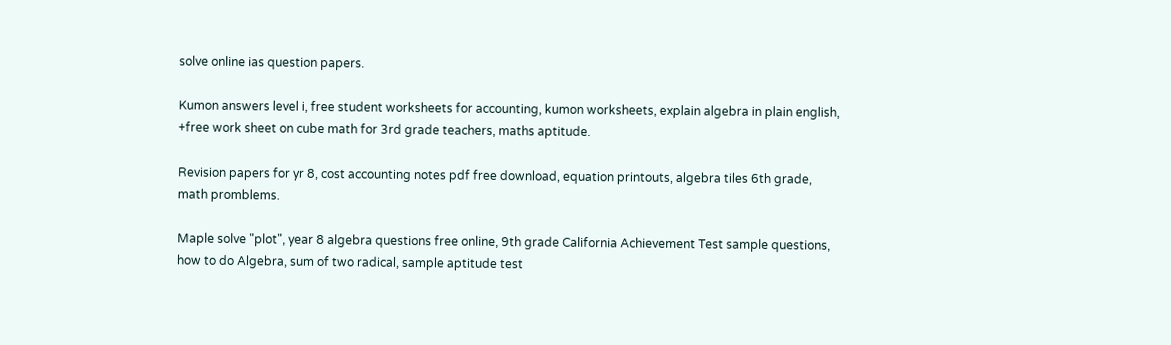solve online ias question papers.

Kumon answers level i, free student worksheets for accounting, kumon worksheets, explain algebra in plain english, +free work sheet on cube math for 3rd grade teachers, maths aptitude.

Revision papers for yr 8, cost accounting notes pdf free download, equation printouts, algebra tiles 6th grade, math promblems.

Maple solve "plot", year 8 algebra questions free online, 9th grade California Achievement Test sample questions, how to do Algebra, sum of two radical, sample aptitude test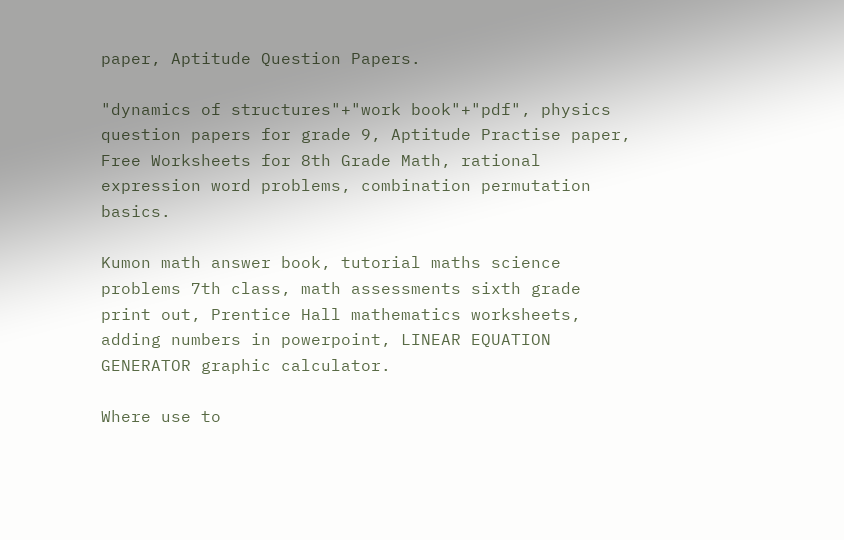paper, Aptitude Question Papers.

"dynamics of structures"+"work book"+"pdf", physics question papers for grade 9, Aptitude Practise paper, Free Worksheets for 8th Grade Math, rational expression word problems, combination permutation basics.

Kumon math answer book, tutorial maths science problems 7th class, math assessments sixth grade print out, Prentice Hall mathematics worksheets, adding numbers in powerpoint, LINEAR EQUATION GENERATOR graphic calculator.

Where use to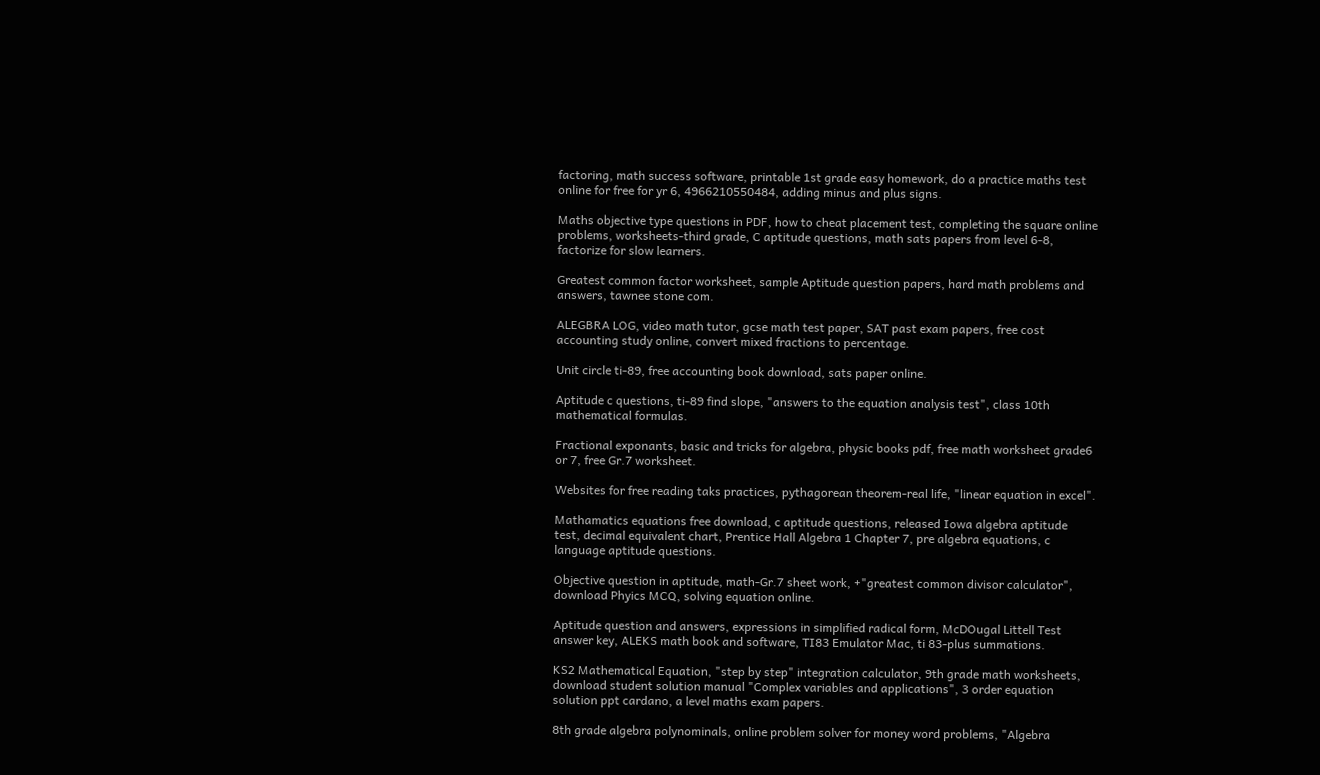factoring, math success software, printable 1st grade easy homework, do a practice maths test online for free for yr 6, 4966210550484, adding minus and plus signs.

Maths objective type questions in PDF, how to cheat placement test, completing the square online problems, worksheets-third grade, C aptitude questions, math sats papers from level 6-8, factorize for slow learners.

Greatest common factor worksheet, sample Aptitude question papers, hard math problems and answers, tawnee stone com.

ALEGBRA LOG, video math tutor, gcse math test paper, SAT past exam papers, free cost accounting study online, convert mixed fractions to percentage.

Unit circle ti-89, free accounting book download, sats paper online.

Aptitude c questions, ti-89 find slope, "answers to the equation analysis test", class 10th mathematical formulas.

Fractional exponants, basic and tricks for algebra, physic books pdf, free math worksheet grade6 or 7, free Gr.7 worksheet.

Websites for free reading taks practices, pythagorean theorem-real life, "linear equation in excel".

Mathamatics equations free download, c aptitude questions, released Iowa algebra aptitude test, decimal equivalent chart, Prentice Hall Algebra 1 Chapter 7, pre algebra equations, c language aptitude questions.

Objective question in aptitude, math-Gr.7 sheet work, +"greatest common divisor calculator", download Phyics MCQ, solving equation online.

Aptitude question and answers, expressions in simplified radical form, McDOugal Littell Test answer key, ALEKS math book and software, TI83 Emulator Mac, ti 83-plus summations.

KS2 Mathematical Equation, "step by step" integration calculator, 9th grade math worksheets, download student solution manual "Complex variables and applications", 3 order equation solution ppt cardano, a level maths exam papers.

8th grade algebra polynominals, online problem solver for money word problems, "Algebra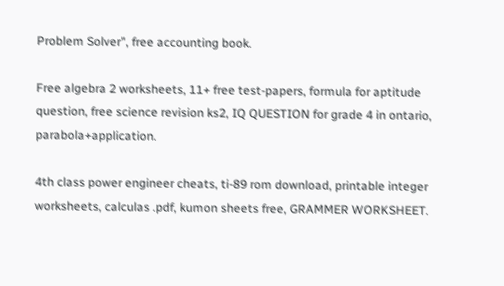Problem Solver", free accounting book.

Free algebra 2 worksheets, 11+ free test-papers, formula for aptitude question, free science revision ks2, IQ QUESTION for grade 4 in ontario, parabola+application.

4th class power engineer cheats, ti-89 rom download, printable integer worksheets, calculas .pdf, kumon sheets free, GRAMMER WORKSHEET.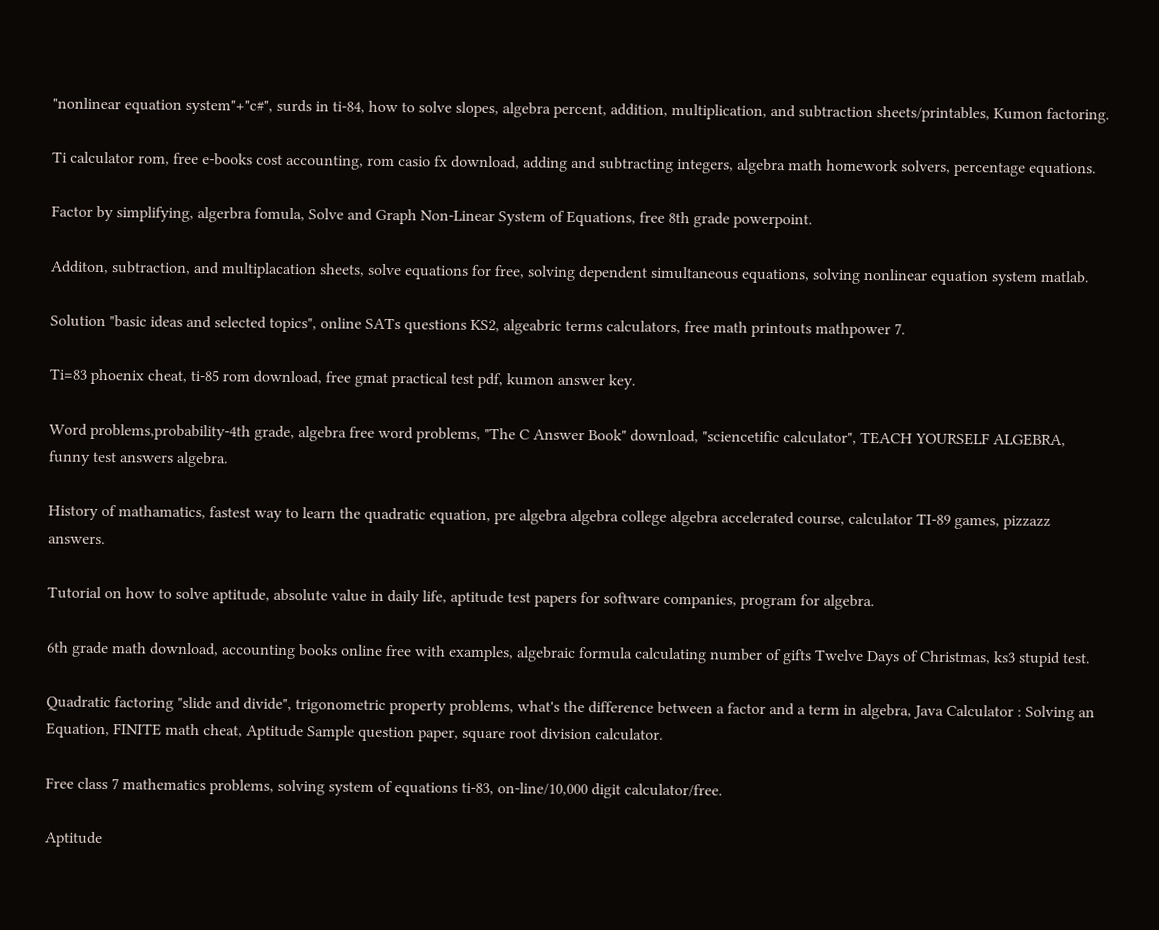"nonlinear equation system"+"c#", surds in ti-84, how to solve slopes, algebra percent, addition, multiplication, and subtraction sheets/printables, Kumon factoring.

Ti calculator rom, free e-books cost accounting, rom casio fx download, adding and subtracting integers, algebra math homework solvers, percentage equations.

Factor by simplifying, algerbra fomula, Solve and Graph Non-Linear System of Equations, free 8th grade powerpoint.

Additon, subtraction, and multiplacation sheets, solve equations for free, solving dependent simultaneous equations, solving nonlinear equation system matlab.

Solution "basic ideas and selected topics", online SATs questions KS2, algeabric terms calculators, free math printouts mathpower 7.

Ti=83 phoenix cheat, ti-85 rom download, free gmat practical test pdf, kumon answer key.

Word problems,probability-4th grade, algebra free word problems, "The C Answer Book" download, "sciencetific calculator", TEACH YOURSELF ALGEBRA, funny test answers algebra.

History of mathamatics, fastest way to learn the quadratic equation, pre algebra algebra college algebra accelerated course, calculator TI-89 games, pizzazz answers.

Tutorial on how to solve aptitude, absolute value in daily life, aptitude test papers for software companies, program for algebra.

6th grade math download, accounting books online free with examples, algebraic formula calculating number of gifts Twelve Days of Christmas, ks3 stupid test.

Quadratic factoring "slide and divide", trigonometric property problems, what's the difference between a factor and a term in algebra, Java Calculator : Solving an Equation, FINITE math cheat, Aptitude Sample question paper, square root division calculator.

Free class 7 mathematics problems, solving system of equations ti-83, on-line/10,000 digit calculator/free.

Aptitude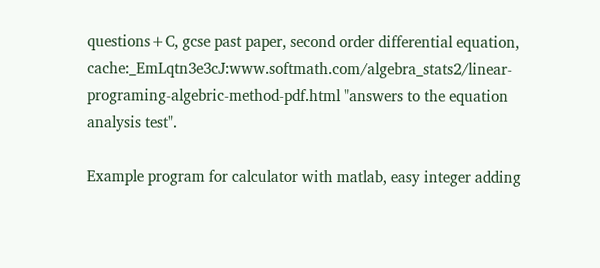questions+C, gcse past paper, second order differential equation, cache:_EmLqtn3e3cJ:www.softmath.com/algebra_stats2/linear-programing-algebric-method-pdf.html "answers to the equation analysis test".

Example program for calculator with matlab, easy integer adding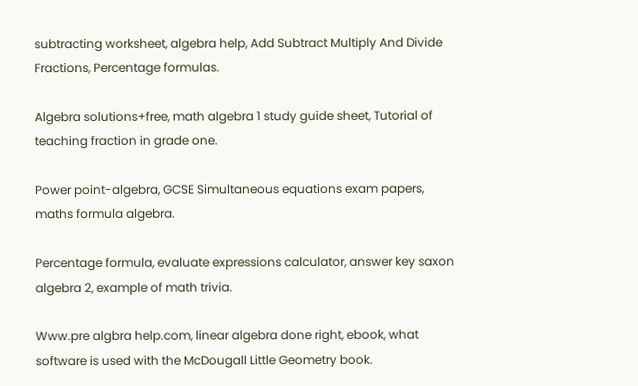subtracting worksheet, algebra help, Add Subtract Multiply And Divide Fractions, Percentage formulas.

Algebra solutions+free, math algebra 1 study guide sheet, Tutorial of teaching fraction in grade one.

Power point-algebra, GCSE Simultaneous equations exam papers, maths formula algebra.

Percentage formula, evaluate expressions calculator, answer key saxon algebra 2, example of math trivia.

Www.pre algbra help.com, linear algebra done right, ebook, what software is used with the McDougall Little Geometry book.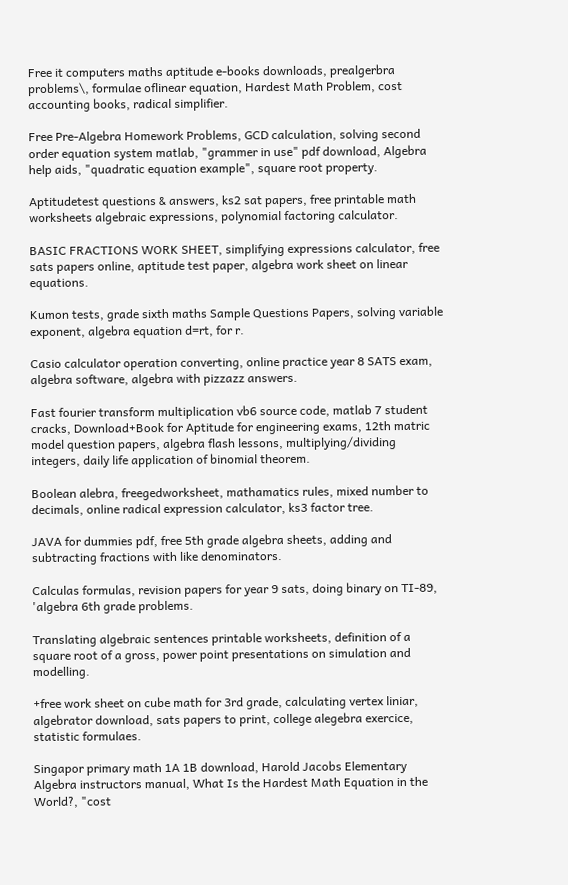Free it computers maths aptitude e-books downloads, prealgerbra problems\, formulae oflinear equation, Hardest Math Problem, cost accounting books, radical simplifier.

Free Pre-Algebra Homework Problems, GCD calculation, solving second order equation system matlab, "grammer in use" pdf download, Algebra help aids, "quadratic equation example", square root property.

Aptitudetest questions & answers, ks2 sat papers, free printable math worksheets algebraic expressions, polynomial factoring calculator.

BASIC FRACTIONS WORK SHEET, simplifying expressions calculator, free sats papers online, aptitude test paper, algebra work sheet on linear equations.

Kumon tests, grade sixth maths Sample Questions Papers, solving variable exponent, algebra equation d=rt, for r.

Casio calculator operation converting, online practice year 8 SATS exam, algebra software, algebra with pizzazz answers.

Fast fourier transform multiplication vb6 source code, matlab 7 student cracks, Download+Book for Aptitude for engineering exams, 12th matric model question papers, algebra flash lessons, multiplying/dividing integers, daily life application of binomial theorem.

Boolean alebra, freegedworksheet, mathamatics rules, mixed number to decimals, online radical expression calculator, ks3 factor tree.

JAVA for dummies pdf, free 5th grade algebra sheets, adding and subtracting fractions with like denominators.

Calculas formulas, revision papers for year 9 sats, doing binary on TI-89, 'algebra 6th grade problems.

Translating algebraic sentences printable worksheets, definition of a square root of a gross, power point presentations on simulation and modelling.

+free work sheet on cube math for 3rd grade, calculating vertex liniar, algebrator download, sats papers to print, college alegebra exercice, statistic formulaes.

Singapor primary math 1A 1B download, Harold Jacobs Elementary Algebra instructors manual, What Is the Hardest Math Equation in the World?, "cost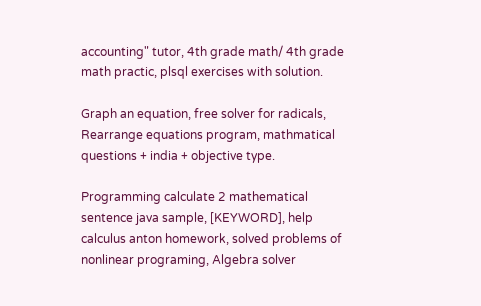accounting" tutor, 4th grade math/ 4th grade math practic, plsql exercises with solution.

Graph an equation, free solver for radicals, Rearrange equations program, mathmatical questions + india + objective type.

Programming calculate 2 mathematical sentence java sample, [KEYWORD], help calculus anton homework, solved problems of nonlinear programing, Algebra solver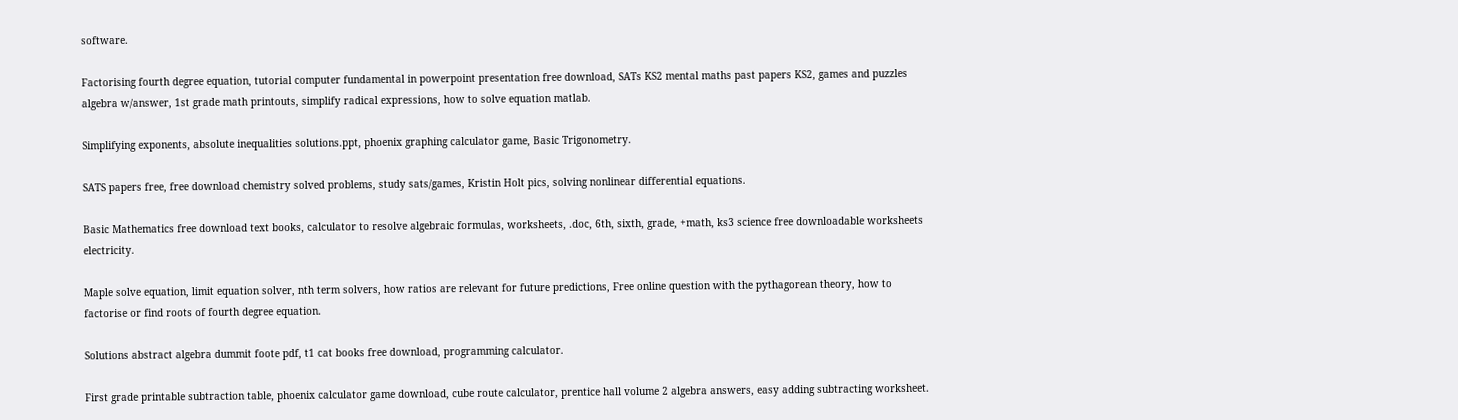software.

Factorising fourth degree equation, tutorial computer fundamental in powerpoint presentation free download, SATs KS2 mental maths past papers KS2, games and puzzles algebra w/answer, 1st grade math printouts, simplify radical expressions, how to solve equation matlab.

Simplifying exponents, absolute inequalities solutions.ppt, phoenix graphing calculator game, Basic Trigonometry.

SATS papers free, free download chemistry solved problems, study sats/games, Kristin Holt pics, solving nonlinear differential equations.

Basic Mathematics free download text books, calculator to resolve algebraic formulas, worksheets, .doc, 6th, sixth, grade, +math, ks3 science free downloadable worksheets electricity.

Maple solve equation, limit equation solver, nth term solvers, how ratios are relevant for future predictions, Free online question with the pythagorean theory, how to factorise or find roots of fourth degree equation.

Solutions abstract algebra dummit foote pdf, t1 cat books free download, programming calculator.

First grade printable subtraction table, phoenix calculator game download, cube route calculator, prentice hall volume 2 algebra answers, easy adding subtracting worksheet.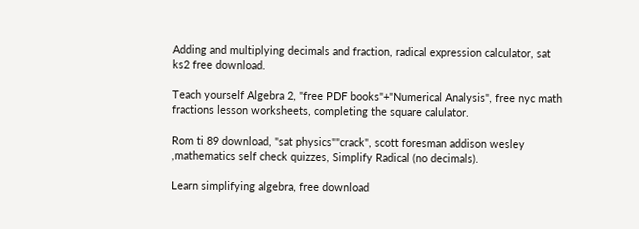Adding and multiplying decimals and fraction, radical expression calculator, sat ks2 free download.

Teach yourself Algebra 2, "free PDF books"+"Numerical Analysis", free nyc math fractions lesson worksheets, completing the square calulator.

Rom ti 89 download, "sat physics""crack", scott foresman addison wesley ,mathematics self check quizzes, Simplify Radical (no decimals).

Learn simplifying algebra, free download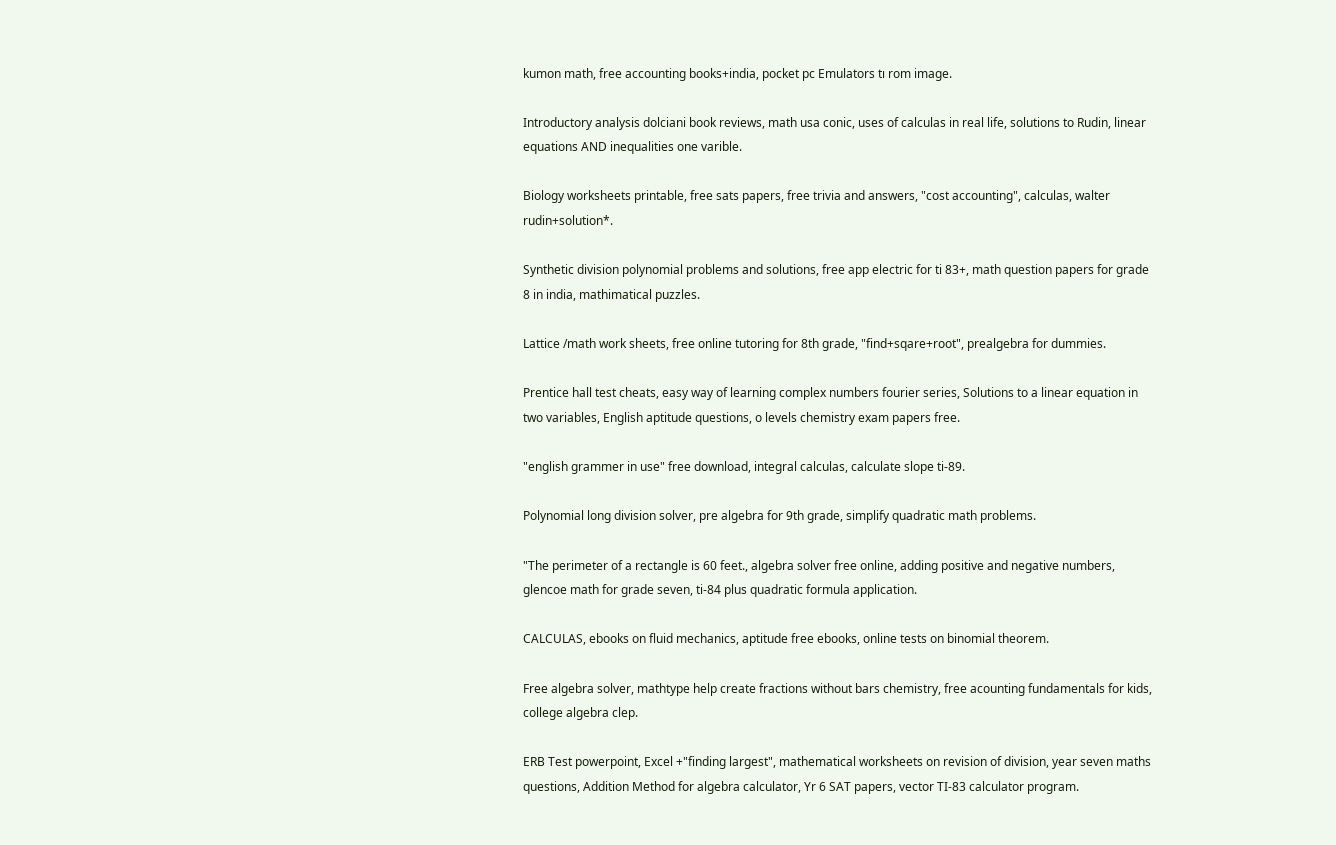kumon math, free accounting books+india, pocket pc Emulators tı rom image.

Introductory analysis dolciani book reviews, math usa conic, uses of calculas in real life, solutions to Rudin, linear equations AND inequalities one varible.

Biology worksheets printable, free sats papers, free trivia and answers, "cost accounting", calculas, walter rudin+solution*.

Synthetic division polynomial problems and solutions, free app electric for ti 83+, math question papers for grade 8 in india, mathimatical puzzles.

Lattice /math work sheets, free online tutoring for 8th grade, "find+sqare+root", prealgebra for dummies.

Prentice hall test cheats, easy way of learning complex numbers fourier series, Solutions to a linear equation in two variables, English aptitude questions, o levels chemistry exam papers free.

"english grammer in use" free download, integral calculas, calculate slope ti-89.

Polynomial long division solver, pre algebra for 9th grade, simplify quadratic math problems.

"The perimeter of a rectangle is 60 feet., algebra solver free online, adding positive and negative numbers, glencoe math for grade seven, ti-84 plus quadratic formula application.

CALCULAS, ebooks on fluid mechanics, aptitude free ebooks, online tests on binomial theorem.

Free algebra solver, mathtype help create fractions without bars chemistry, free acounting fundamentals for kids, college algebra clep.

ERB Test powerpoint, Excel +"finding largest", mathematical worksheets on revision of division, year seven maths questions, Addition Method for algebra calculator, Yr 6 SAT papers, vector TI-83 calculator program.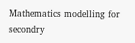Mathematics modelling for secondry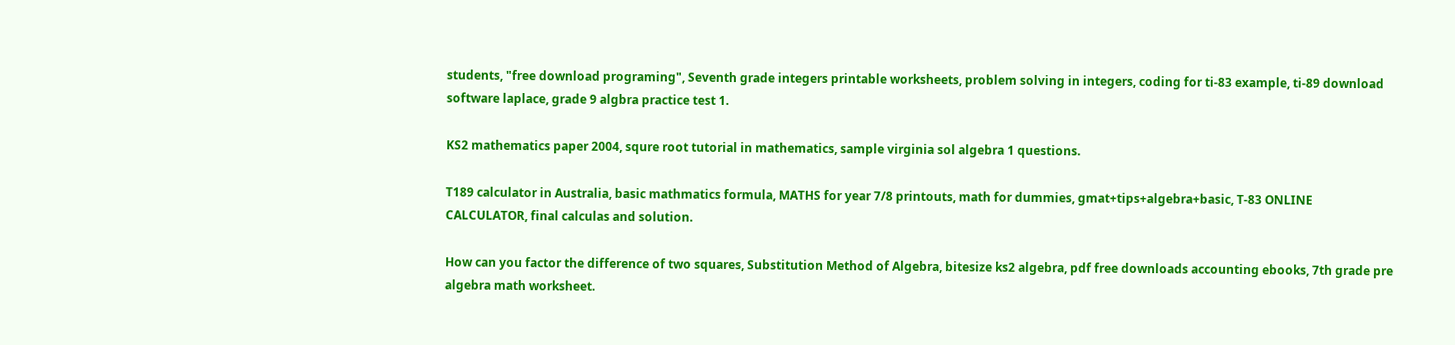students, "free download programing", Seventh grade integers printable worksheets, problem solving in integers, coding for ti-83 example, ti-89 download software laplace, grade 9 algbra practice test 1.

KS2 mathematics paper 2004, squre root tutorial in mathematics, sample virginia sol algebra 1 questions.

T189 calculator in Australia, basic mathmatics formula, MATHS for year 7/8 printouts, math for dummies, gmat+tips+algebra+basic, T-83 ONLINE CALCULATOR, final calculas and solution.

How can you factor the difference of two squares, Substitution Method of Algebra, bitesize ks2 algebra, pdf free downloads accounting ebooks, 7th grade pre algebra math worksheet.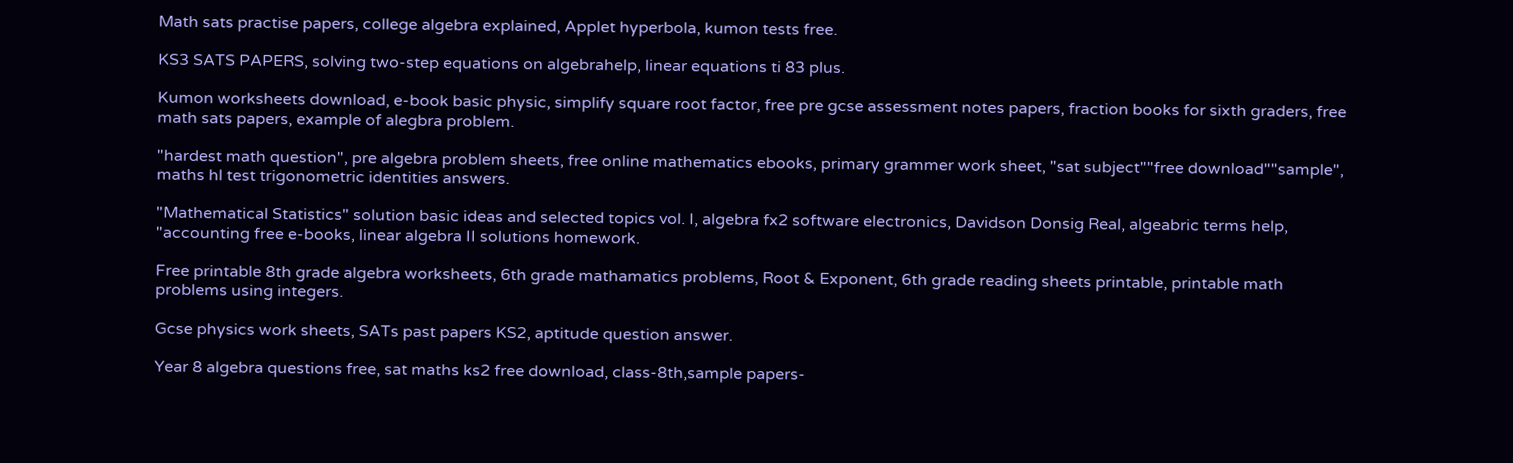Math sats practise papers, college algebra explained, Applet hyperbola, kumon tests free.

KS3 SATS PAPERS, solving two-step equations on algebrahelp, linear equations ti 83 plus.

Kumon worksheets download, e-book basic physic, simplify square root factor, free pre gcse assessment notes papers, fraction books for sixth graders, free math sats papers, example of alegbra problem.

"hardest math question", pre algebra problem sheets, free online mathematics ebooks, primary grammer work sheet, "sat subject""free download""sample", maths hl test trigonometric identities answers.

"Mathematical Statistics" solution basic ideas and selected topics vol. I, algebra fx2 software electronics, Davidson Donsig Real, algeabric terms help, "accounting free e-books, linear algebra II solutions homework.

Free printable 8th grade algebra worksheets, 6th grade mathamatics problems, Root & Exponent, 6th grade reading sheets printable, printable math problems using integers.

Gcse physics work sheets, SATs past papers KS2, aptitude question answer.

Year 8 algebra questions free, sat maths ks2 free download, class-8th,sample papers-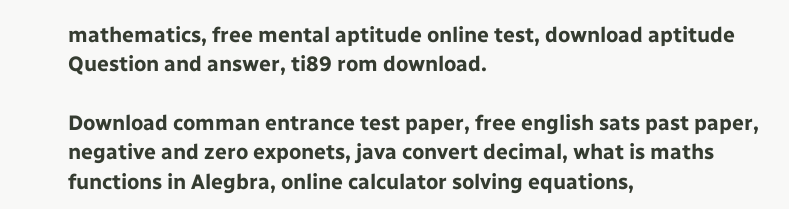mathematics, free mental aptitude online test, download aptitude Question and answer, ti89 rom download.

Download comman entrance test paper, free english sats past paper, negative and zero exponets, java convert decimal, what is maths functions in Alegbra, online calculator solving equations,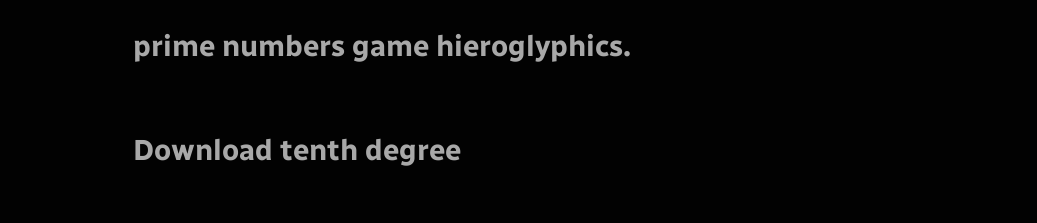prime numbers game hieroglyphics.

Download tenth degree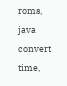roms, java convert time,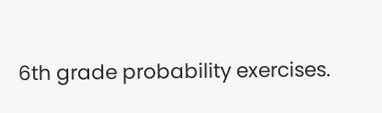6th grade probability exercises.